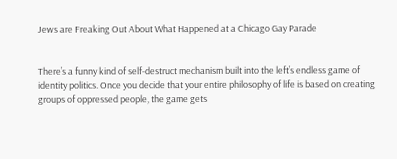Jews are Freaking Out About What Happened at a Chicago Gay Parade


There’s a funny kind of self-destruct mechanism built into the left’s endless game of identity politics. Once you decide that your entire philosophy of life is based on creating groups of oppressed people, the game gets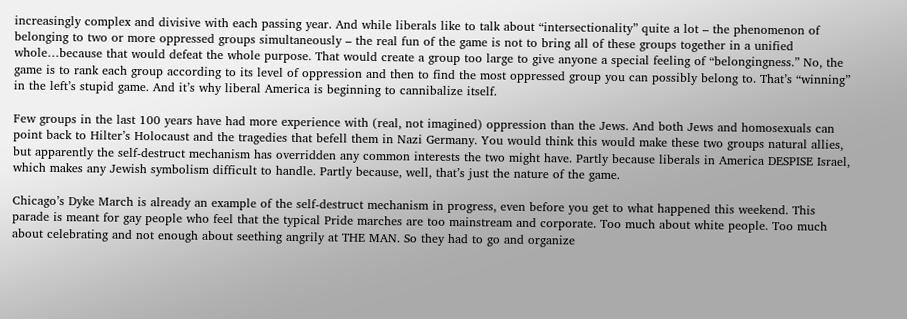increasingly complex and divisive with each passing year. And while liberals like to talk about “intersectionality” quite a lot – the phenomenon of belonging to two or more oppressed groups simultaneously – the real fun of the game is not to bring all of these groups together in a unified whole…because that would defeat the whole purpose. That would create a group too large to give anyone a special feeling of “belongingness.” No, the game is to rank each group according to its level of oppression and then to find the most oppressed group you can possibly belong to. That’s “winning” in the left’s stupid game. And it’s why liberal America is beginning to cannibalize itself.

Few groups in the last 100 years have had more experience with (real, not imagined) oppression than the Jews. And both Jews and homosexuals can point back to Hilter’s Holocaust and the tragedies that befell them in Nazi Germany. You would think this would make these two groups natural allies, but apparently the self-destruct mechanism has overridden any common interests the two might have. Partly because liberals in America DESPISE Israel, which makes any Jewish symbolism difficult to handle. Partly because, well, that’s just the nature of the game.

Chicago’s Dyke March is already an example of the self-destruct mechanism in progress, even before you get to what happened this weekend. This parade is meant for gay people who feel that the typical Pride marches are too mainstream and corporate. Too much about white people. Too much about celebrating and not enough about seething angrily at THE MAN. So they had to go and organize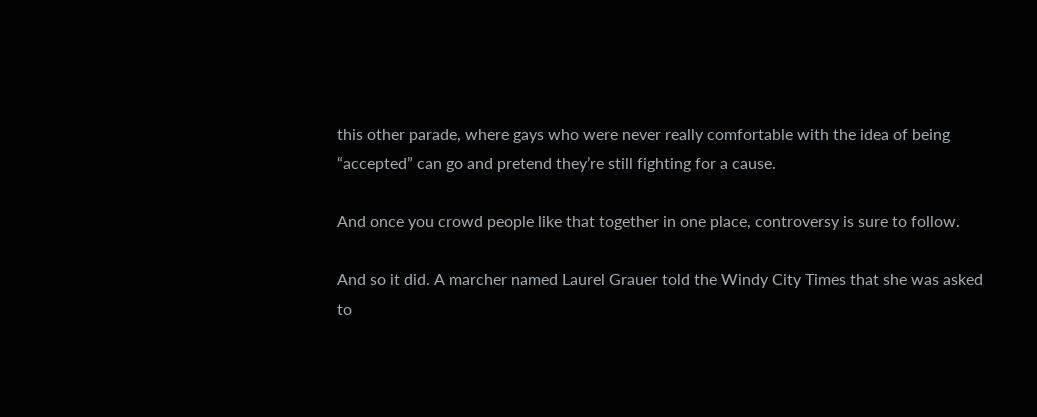this other parade, where gays who were never really comfortable with the idea of being “accepted” can go and pretend they’re still fighting for a cause.

And once you crowd people like that together in one place, controversy is sure to follow.

And so it did. A marcher named Laurel Grauer told the Windy City Times that she was asked to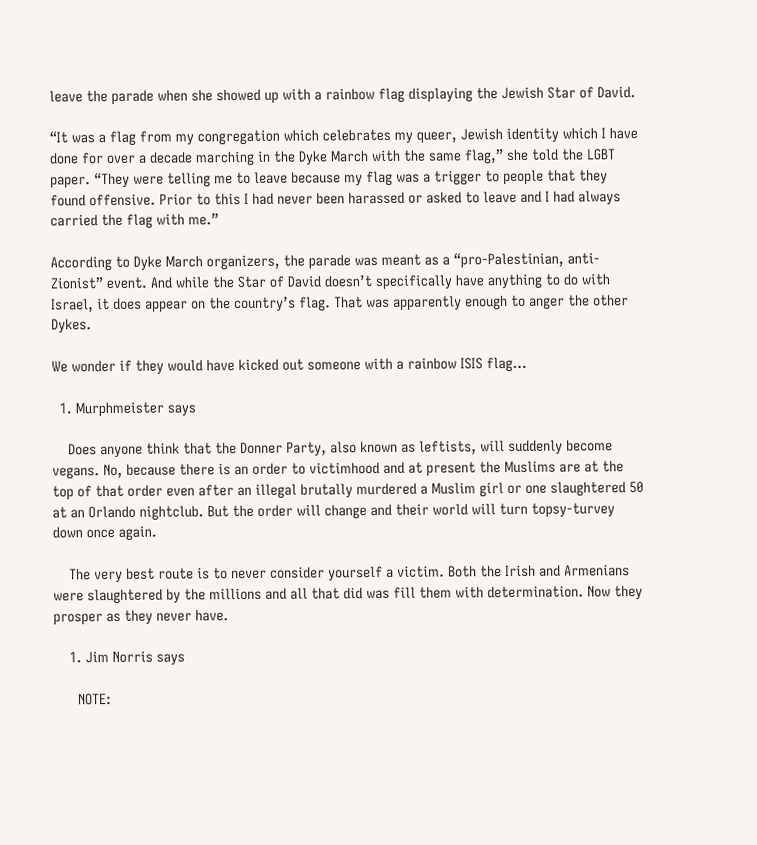leave the parade when she showed up with a rainbow flag displaying the Jewish Star of David.

“It was a flag from my congregation which celebrates my queer, Jewish identity which I have done for over a decade marching in the Dyke March with the same flag,” she told the LGBT paper. “They were telling me to leave because my flag was a trigger to people that they found offensive. Prior to this I had never been harassed or asked to leave and I had always carried the flag with me.”

According to Dyke March organizers, the parade was meant as a “pro-Palestinian, anti-Zionist” event. And while the Star of David doesn’t specifically have anything to do with Israel, it does appear on the country’s flag. That was apparently enough to anger the other Dykes.

We wonder if they would have kicked out someone with a rainbow ISIS flag…

  1. Murphmeister says

    Does anyone think that the Donner Party, also known as leftists, will suddenly become vegans. No, because there is an order to victimhood and at present the Muslims are at the top of that order even after an illegal brutally murdered a Muslim girl or one slaughtered 50 at an Orlando nightclub. But the order will change and their world will turn topsy-turvey down once again.

    The very best route is to never consider yourself a victim. Both the Irish and Armenians were slaughtered by the millions and all that did was fill them with determination. Now they prosper as they never have.

    1. Jim Norris says

      NOTE: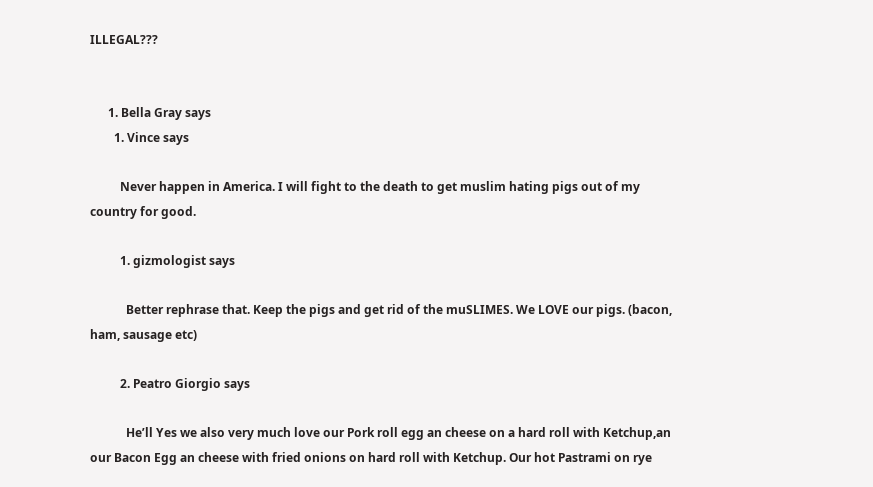ILLEGAL???


      1. Bella Gray says
        1. Vince says

          Never happen in America. I will fight to the death to get muslim hating pigs out of my country for good.

          1. gizmologist says

            Better rephrase that. Keep the pigs and get rid of the muSLIMES. We LOVE our pigs. (bacon, ham, sausage etc)

          2. Peatro Giorgio says

            He’ll Yes we also very much love our Pork roll egg an cheese on a hard roll with Ketchup,an our Bacon Egg an cheese with fried onions on hard roll with Ketchup. Our hot Pastrami on rye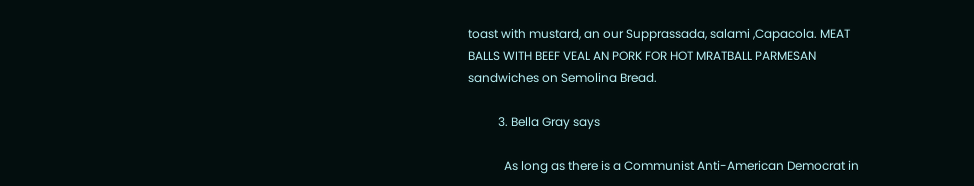toast with mustard, an our Supprassada, salami ,Capacola. MEAT BALLS WITH BEEF VEAL AN PORK FOR HOT MRATBALL PARMESAN sandwiches on Semolina Bread.

          3. Bella Gray says

            As long as there is a Communist Anti-American Democrat in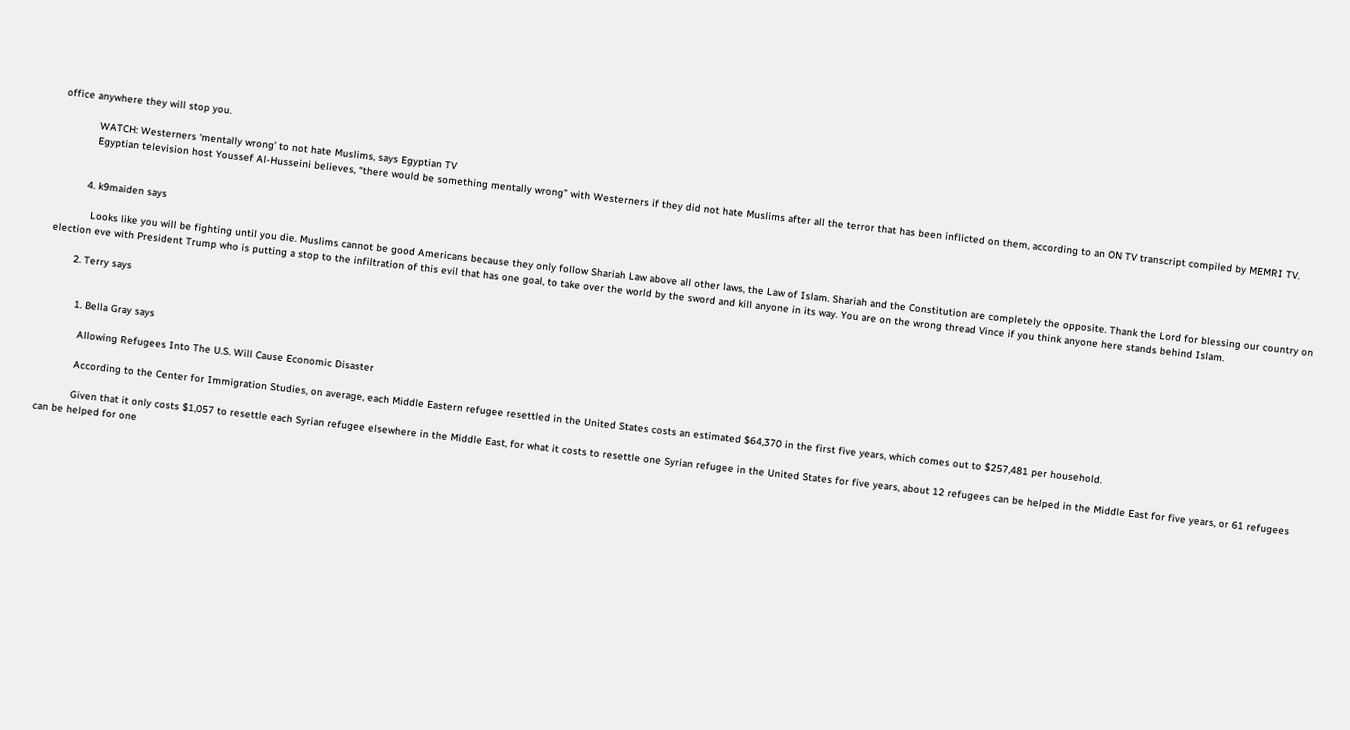office anywhere they will stop you.

            WATCH: Westerners ‘mentally wrong’ to not hate Muslims, says Egyptian TV
            Egyptian television host Youssef Al-Husseini believes, “there would be something mentally wrong” with Westerners if they did not hate Muslims after all the terror that has been inflicted on them, according to an ON TV transcript compiled by MEMRI TV.


          4. k9maiden says

            Looks like you will be fighting until you die. Muslims cannot be good Americans because they only follow Shariah Law above all other laws, the Law of Islam. Shariah and the Constitution are completely the opposite. Thank the Lord for blessing our country on election eve with President Trump who is putting a stop to the infiltration of this evil that has one goal, to take over the world by the sword and kill anyone in its way. You are on the wrong thread Vince if you think anyone here stands behind Islam.

        2. Terry says


          1. Bella Gray says

            Allowing Refugees Into The U.S. Will Cause Economic Disaster

            According to the Center for Immigration Studies, on average, each Middle Eastern refugee resettled in the United States costs an estimated $64,370 in the first five years, which comes out to $257,481 per household.

            Given that it only costs $1,057 to resettle each Syrian refugee elsewhere in the Middle East, for what it costs to resettle one Syrian refugee in the United States for five years, about 12 refugees can be helped in the Middle East for five years, or 61 refugees can be helped for one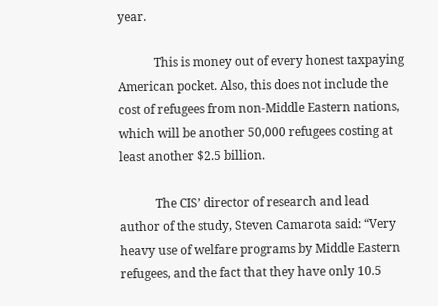year.

            This is money out of every honest taxpaying American pocket. Also, this does not include the cost of refugees from non-Middle Eastern nations, which will be another 50,000 refugees costing at least another $2.5 billion.

            The CIS’ director of research and lead author of the study, Steven Camarota said: “Very heavy use of welfare programs by Middle Eastern refugees, and the fact that they have only 10.5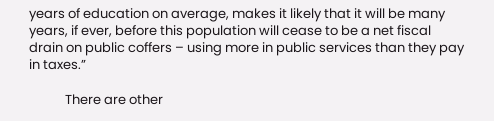years of education on average, makes it likely that it will be many years, if ever, before this population will cease to be a net fiscal drain on public coffers – using more in public services than they pay in taxes.”

            There are other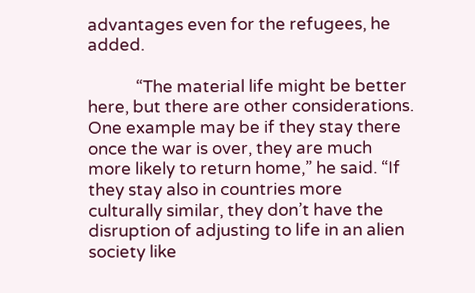advantages even for the refugees, he added.

            “The material life might be better here, but there are other considerations. One example may be if they stay there once the war is over, they are much more likely to return home,” he said. “If they stay also in countries more culturally similar, they don’t have the disruption of adjusting to life in an alien society like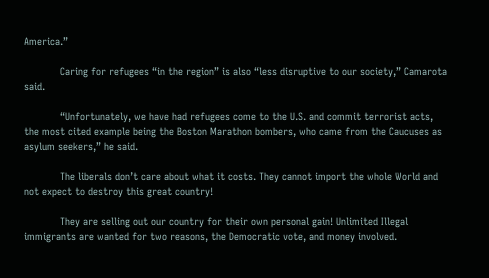America.”

            Caring for refugees “in the region” is also “less disruptive to our society,” Camarota said.

            “Unfortunately, we have had refugees come to the U.S. and commit terrorist acts, the most cited example being the Boston Marathon bombers, who came from the Caucuses as asylum seekers,” he said.

            The liberals don’t care about what it costs. They cannot import the whole World and not expect to destroy this great country!

            They are selling out our country for their own personal gain! Unlimited Illegal immigrants are wanted for two reasons, the Democratic vote, and money involved.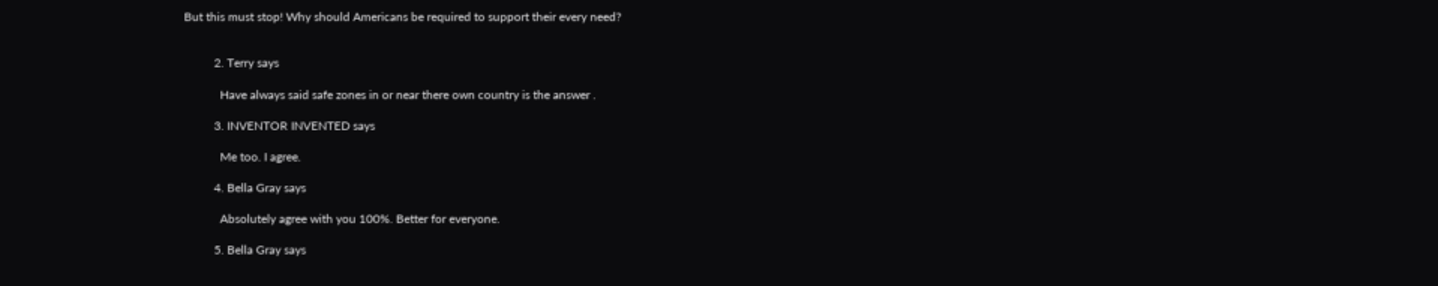But this must stop! Why should Americans be required to support their every need?


          2. Terry says

            Have always said safe zones in or near there own country is the answer .

          3. INVENTOR INVENTED says

            Me too. I agree.

          4. Bella Gray says

            Absolutely agree with you 100%. Better for everyone.

          5. Bella Gray says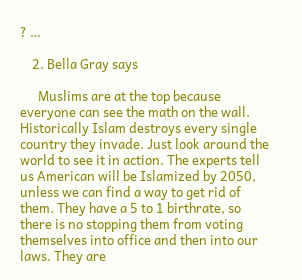? …

    2. Bella Gray says

      Muslims are at the top because everyone can see the math on the wall. Historically Islam destroys every single country they invade. Just look around the world to see it in action. The experts tell us American will be Islamized by 2050, unless we can find a way to get rid of them. They have a 5 to 1 birthrate, so there is no stopping them from voting themselves into office and then into our laws. They are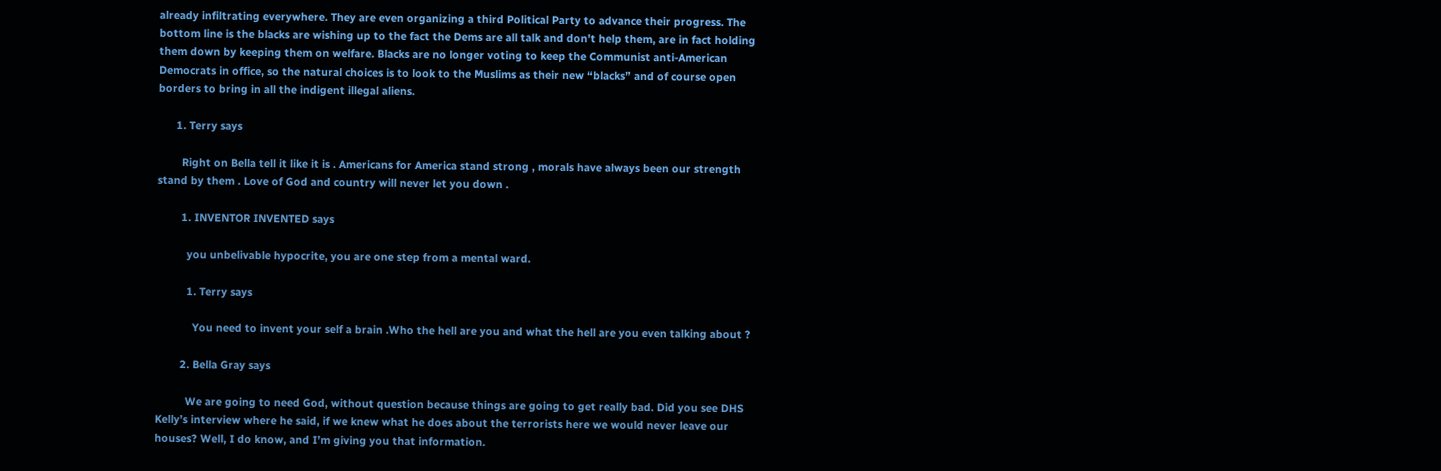already infiltrating everywhere. They are even organizing a third Political Party to advance their progress. The bottom line is the blacks are wishing up to the fact the Dems are all talk and don’t help them, are in fact holding them down by keeping them on welfare. Blacks are no longer voting to keep the Communist anti-American Democrats in office, so the natural choices is to look to the Muslims as their new “blacks” and of course open borders to bring in all the indigent illegal aliens.

      1. Terry says

        Right on Bella tell it like it is . Americans for America stand strong , morals have always been our strength stand by them . Love of God and country will never let you down .

        1. INVENTOR INVENTED says

          you unbelivable hypocrite, you are one step from a mental ward.

          1. Terry says

            You need to invent your self a brain .Who the hell are you and what the hell are you even talking about ?

        2. Bella Gray says

          We are going to need God, without question because things are going to get really bad. Did you see DHS Kelly’s interview where he said, if we knew what he does about the terrorists here we would never leave our houses? Well, I do know, and I’m giving you that information.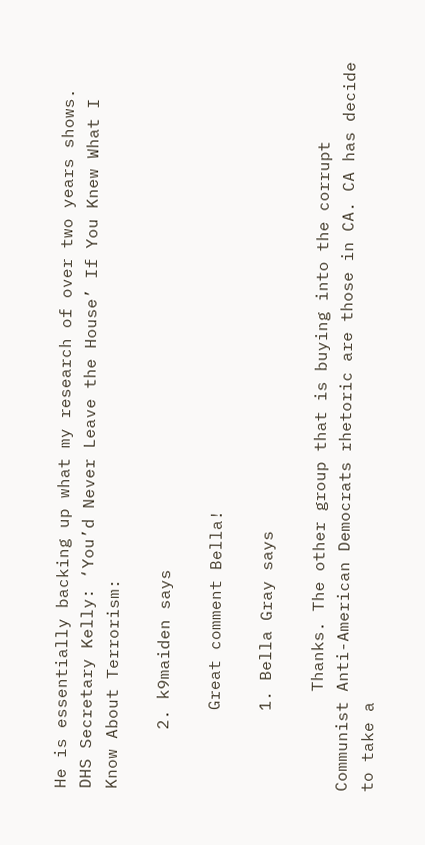He is essentially backing up what my research of over two years shows. DHS Secretary Kelly: ‘You’d Never Leave the House’ If You Knew What I Know About Terrorism:

      2. k9maiden says

        Great comment Bella!

        1. Bella Gray says

          Thanks. The other group that is buying into the corrupt Communist Anti-American Democrats rhetoric are those in CA. CA has decide to take a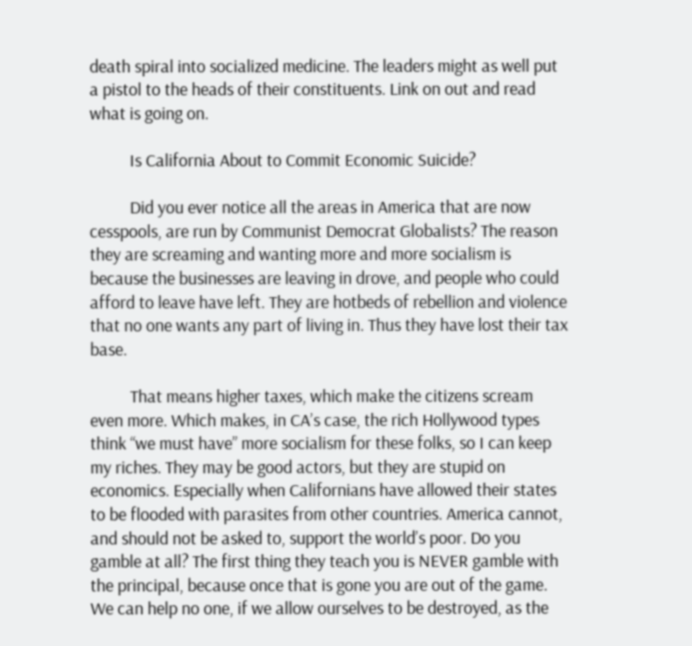death spiral into socialized medicine. The leaders might as well put a pistol to the heads of their constituents. Link on out and read what is going on.

          Is California About to Commit Economic Suicide?

          Did you ever notice all the areas in America that are now cesspools, are run by Communist Democrat Globalists? The reason they are screaming and wanting more and more socialism is because the businesses are leaving in drove, and people who could afford to leave have left. They are hotbeds of rebellion and violence that no one wants any part of living in. Thus they have lost their tax base.

          That means higher taxes, which make the citizens scream even more. Which makes, in CA’s case, the rich Hollywood types think “we must have” more socialism for these folks, so I can keep my riches. They may be good actors, but they are stupid on economics. Especially when Californians have allowed their states to be flooded with parasites from other countries. America cannot, and should not be asked to, support the world’s poor. Do you gamble at all? The first thing they teach you is NEVER gamble with the principal, because once that is gone you are out of the game. We can help no one, if we allow ourselves to be destroyed, as the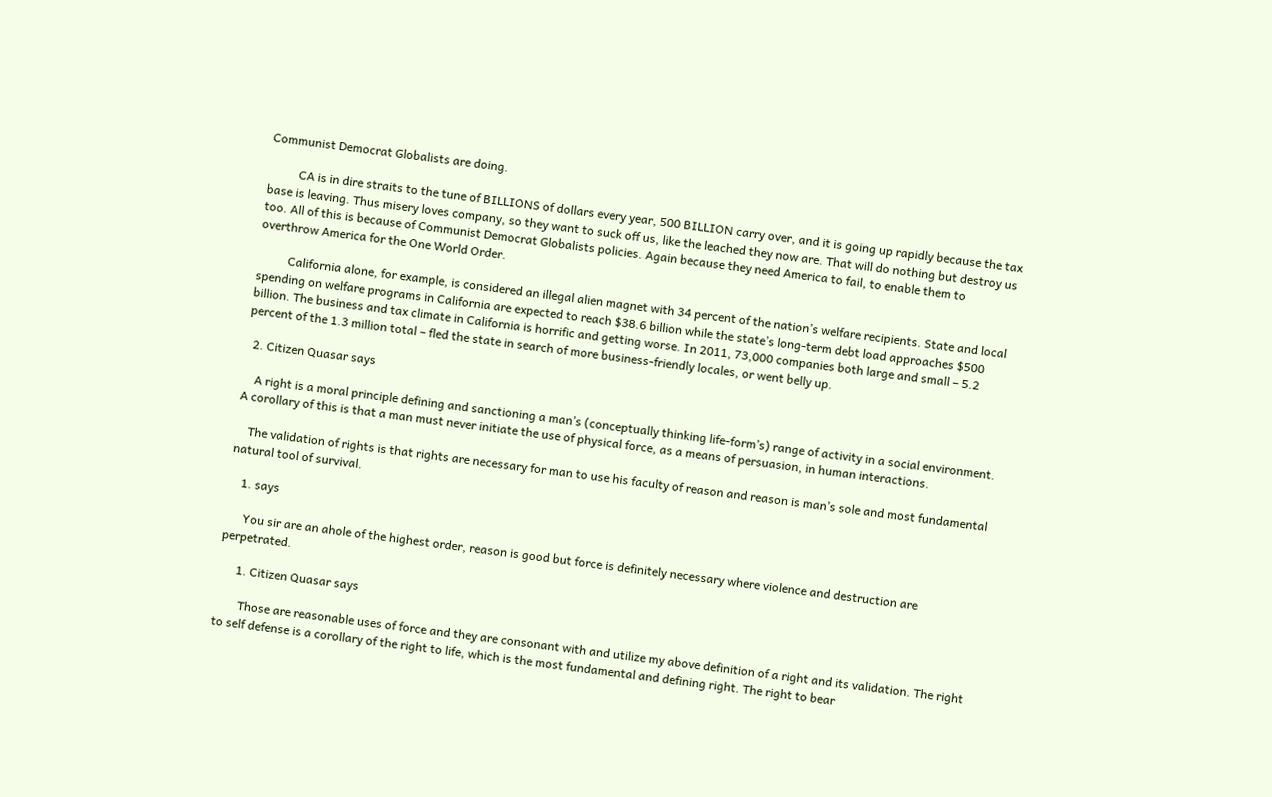Communist Democrat Globalists are doing.

          CA is in dire straits to the tune of BILLIONS of dollars every year, 500 BILLION carry over, and it is going up rapidly because the tax base is leaving. Thus misery loves company, so they want to suck off us, like the leached they now are. That will do nothing but destroy us too. All of this is because of Communist Democrat Globalists policies. Again because they need America to fail, to enable them to overthrow America for the One World Order.

          California alone, for example, is considered an illegal alien magnet with 34 percent of the nation’s welfare recipients. State and local spending on welfare programs in California are expected to reach $38.6 billion while the state’s long-term debt load approaches $500 billion. The business and tax climate in California is horrific and getting worse. In 2011, 73,000 companies both large and small – 5.2 percent of the 1.3 million total – fled the state in search of more business-friendly locales, or went belly up.

  2. Citizen Quasar says

    A right is a moral principle defining and sanctioning a man’s (conceptually thinking life-form’s) range of activity in a social environment. A corollary of this is that a man must never initiate the use of physical force, as a means of persuasion, in human interactions.

    The validation of rights is that rights are necessary for man to use his faculty of reason and reason is man’s sole and most fundamental natural tool of survival.

    1. says

      You sir are an ahole of the highest order, reason is good but force is definitely necessary where violence and destruction are perpetrated.

      1. Citizen Quasar says

        Those are reasonable uses of force and they are consonant with and utilize my above definition of a right and its validation. The right to self defense is a corollary of the right to life, which is the most fundamental and defining right. The right to bear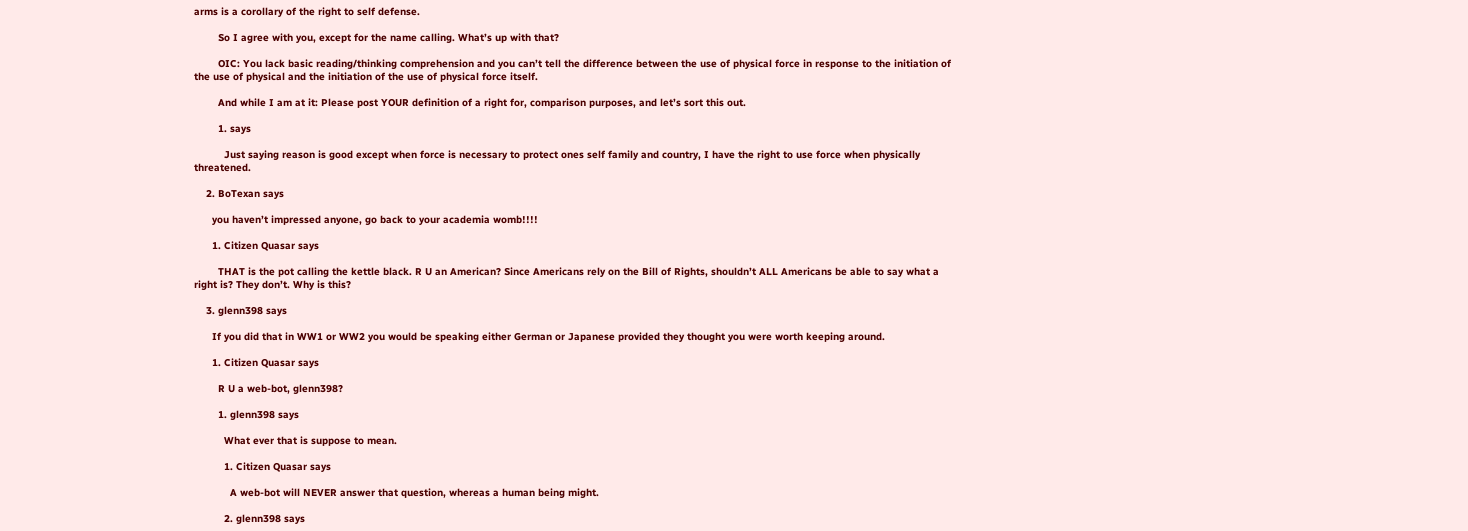arms is a corollary of the right to self defense.

        So I agree with you, except for the name calling. What’s up with that?

        OIC: You lack basic reading/thinking comprehension and you can’t tell the difference between the use of physical force in response to the initiation of the use of physical and the initiation of the use of physical force itself.

        And while I am at it: Please post YOUR definition of a right for, comparison purposes, and let’s sort this out.

        1. says

          Just saying reason is good except when force is necessary to protect ones self family and country, I have the right to use force when physically threatened.

    2. BoTexan says

      you haven’t impressed anyone, go back to your academia womb!!!!

      1. Citizen Quasar says

        THAT is the pot calling the kettle black. R U an American? Since Americans rely on the Bill of Rights, shouldn’t ALL Americans be able to say what a right is? They don’t. Why is this?

    3. glenn398 says

      If you did that in WW1 or WW2 you would be speaking either German or Japanese provided they thought you were worth keeping around.

      1. Citizen Quasar says

        R U a web-bot, glenn398?

        1. glenn398 says

          What ever that is suppose to mean.

          1. Citizen Quasar says

            A web-bot will NEVER answer that question, whereas a human being might.

          2. glenn398 says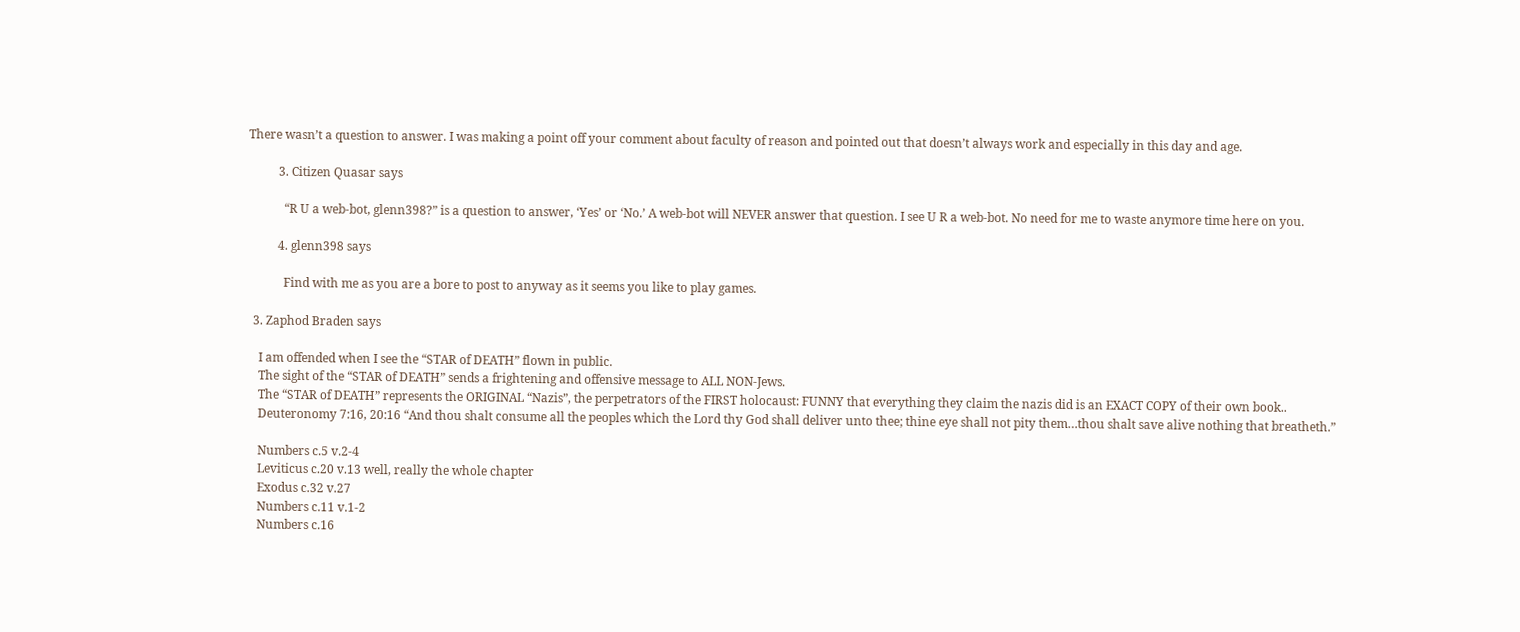There wasn’t a question to answer. I was making a point off your comment about faculty of reason and pointed out that doesn’t always work and especially in this day and age.

          3. Citizen Quasar says

            “R U a web-bot, glenn398?” is a question to answer, ‘Yes’ or ‘No.’ A web-bot will NEVER answer that question. I see U R a web-bot. No need for me to waste anymore time here on you.

          4. glenn398 says

            Find with me as you are a bore to post to anyway as it seems you like to play games.

  3. Zaphod Braden says

    I am offended when I see the “STAR of DEATH” flown in public.
    The sight of the “STAR of DEATH” sends a frightening and offensive message to ALL NON-Jews.
    The “STAR of DEATH” represents the ORIGINAL “Nazis”, the perpetrators of the FIRST holocaust: FUNNY that everything they claim the nazis did is an EXACT COPY of their own book..
    Deuteronomy 7:16, 20:16 “And thou shalt consume all the peoples which the Lord thy God shall deliver unto thee; thine eye shall not pity them…thou shalt save alive nothing that breatheth.”

    Numbers c.5 v.2-4
    Leviticus c.20 v.13 well, really the whole chapter
    Exodus c.32 v.27
    Numbers c.11 v.1-2
    Numbers c.16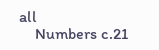all
    Numbers c.21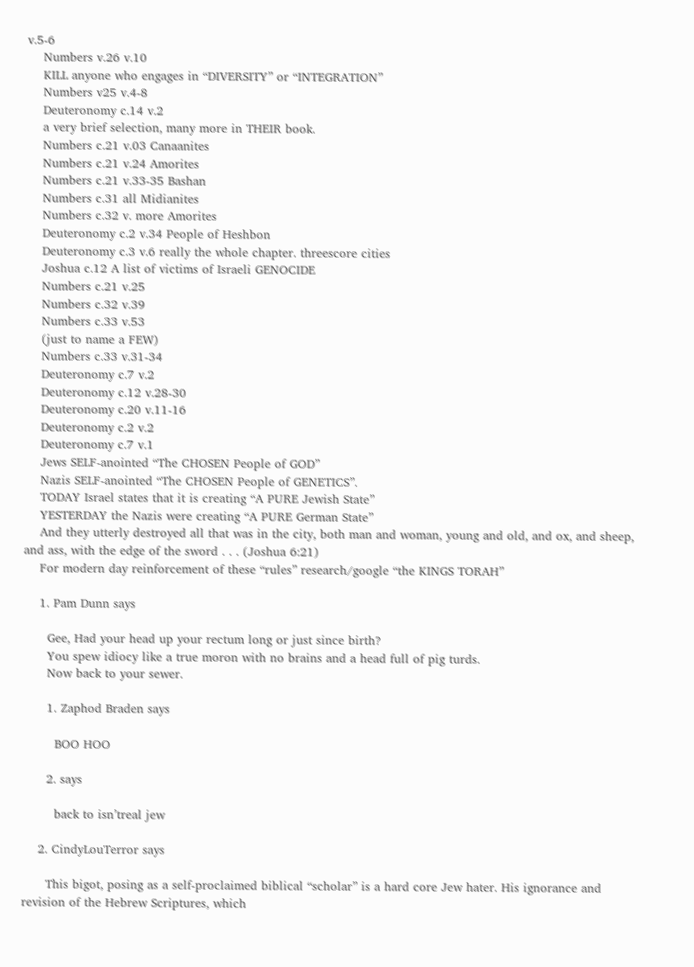v.5-6
    Numbers v.26 v.10
    KILL anyone who engages in “DIVERSITY” or “INTEGRATION”
    Numbers v25 v.4-8
    Deuteronomy c.14 v.2
    a very brief selection, many more in THEIR book.
    Numbers c.21 v.03 Canaanites
    Numbers c.21 v.24 Amorites
    Numbers c.21 v.33-35 Bashan
    Numbers c.31 all Midianites
    Numbers c.32 v. more Amorites
    Deuteronomy c.2 v.34 People of Heshbon
    Deuteronomy c.3 v.6 really the whole chapter. threescore cities
    Joshua c.12 A list of victims of Israeli GENOCIDE
    Numbers c.21 v.25
    Numbers c.32 v.39
    Numbers c.33 v.53
    (just to name a FEW)
    Numbers c.33 v.31-34
    Deuteronomy c.7 v.2
    Deuteronomy c.12 v.28-30
    Deuteronomy c.20 v.11-16
    Deuteronomy c.2 v.2
    Deuteronomy c.7 v.1
    Jews SELF-anointed “The CHOSEN People of GOD”
    Nazis SELF-anointed “The CHOSEN People of GENETICS”.
    TODAY Israel states that it is creating “A PURE Jewish State”
    YESTERDAY the Nazis were creating “A PURE German State”
    And they utterly destroyed all that was in the city, both man and woman, young and old, and ox, and sheep, and ass, with the edge of the sword . . . (Joshua 6:21)
    For modern day reinforcement of these “rules” research/google “the KINGS TORAH”

    1. Pam Dunn says

      Gee, Had your head up your rectum long or just since birth?
      You spew idiocy like a true moron with no brains and a head full of pig turds.
      Now back to your sewer.

      1. Zaphod Braden says

        BOO HOO

      2. says

        back to isn’treal jew

    2. CindyLouTerror says

      This bigot, posing as a self-proclaimed biblical “scholar” is a hard core Jew hater. His ignorance and revision of the Hebrew Scriptures, which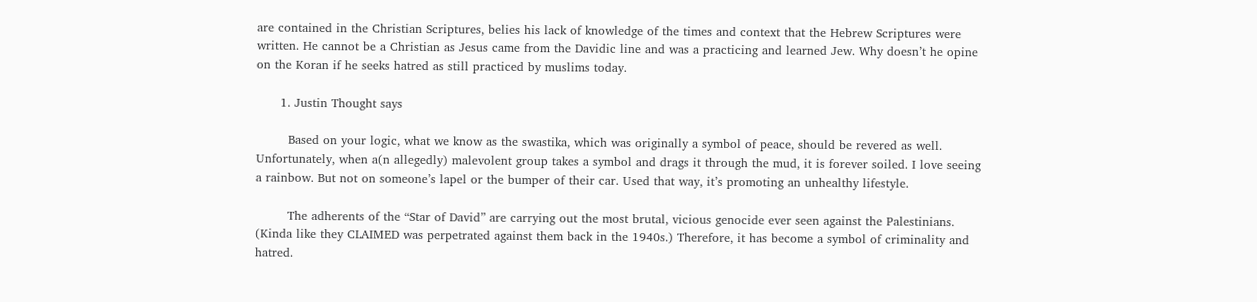are contained in the Christian Scriptures, belies his lack of knowledge of the times and context that the Hebrew Scriptures were written. He cannot be a Christian as Jesus came from the Davidic line and was a practicing and learned Jew. Why doesn’t he opine on the Koran if he seeks hatred as still practiced by muslims today.

      1. Justin Thought says

        Based on your logic, what we know as the swastika, which was originally a symbol of peace, should be revered as well. Unfortunately, when a(n allegedly) malevolent group takes a symbol and drags it through the mud, it is forever soiled. I love seeing a rainbow. But not on someone’s lapel or the bumper of their car. Used that way, it’s promoting an unhealthy lifestyle.

        The adherents of the “Star of David” are carrying out the most brutal, vicious genocide ever seen against the Palestinians. (Kinda like they CLAIMED was perpetrated against them back in the 1940s.) Therefore, it has become a symbol of criminality and hatred.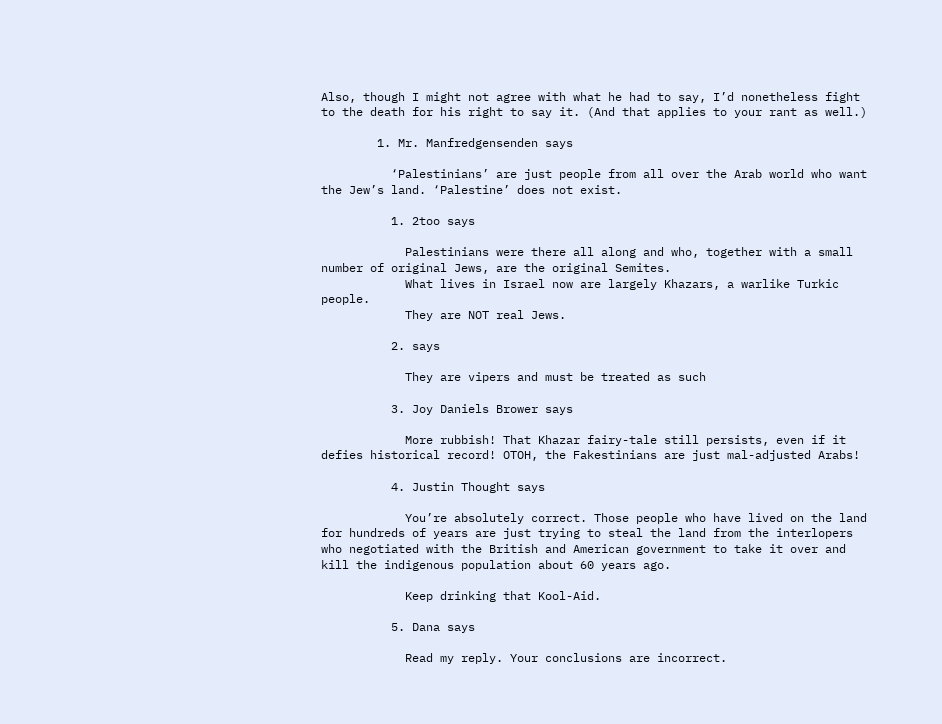Also, though I might not agree with what he had to say, I’d nonetheless fight to the death for his right to say it. (And that applies to your rant as well.)

        1. Mr. Manfredgensenden says

          ‘Palestinians’ are just people from all over the Arab world who want the Jew’s land. ‘Palestine’ does not exist.

          1. 2too says

            Palestinians were there all along and who, together with a small number of original Jews, are the original Semites.
            What lives in Israel now are largely Khazars, a warlike Turkic people.
            They are NOT real Jews.

          2. says

            They are vipers and must be treated as such

          3. Joy Daniels Brower says

            More rubbish! That Khazar fairy-tale still persists, even if it defies historical record! OTOH, the Fakestinians are just mal-adjusted Arabs!

          4. Justin Thought says

            You’re absolutely correct. Those people who have lived on the land for hundreds of years are just trying to steal the land from the interlopers who negotiated with the British and American government to take it over and kill the indigenous population about 60 years ago.

            Keep drinking that Kool-Aid.

          5. Dana says

            Read my reply. Your conclusions are incorrect.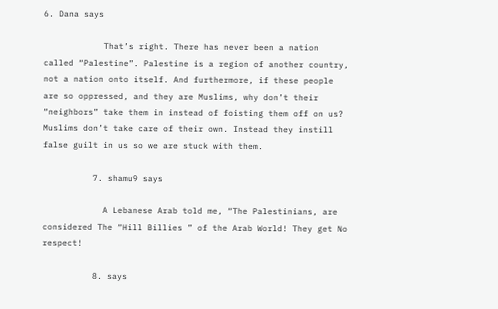6. Dana says

            That’s right. There has never been a nation called “Palestine”. Palestine is a region of another country, not a nation onto itself. And furthermore, if these people are so oppressed, and they are Muslims, why don’t their “neighbors” take them in instead of foisting them off on us? Muslims don’t take care of their own. Instead they instill false guilt in us so we are stuck with them.

          7. shamu9 says

            A Lebanese Arab told me, “The Palestinians, are considered The “Hill Billies ” of the Arab World! They get No respect!

          8. says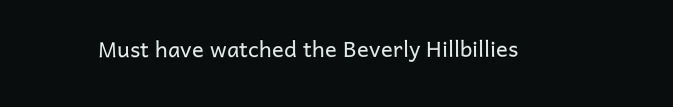Must have watched the Beverly Hillbillies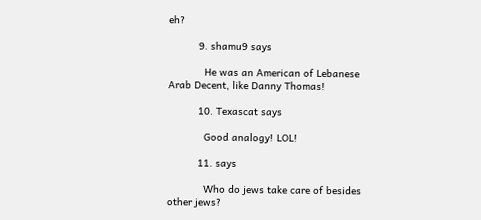eh?

          9. shamu9 says

            He was an American of Lebanese Arab Decent, like Danny Thomas!

          10. Texascat says

            Good analogy! LOL!

          11. says

            Who do jews take care of besides other jews?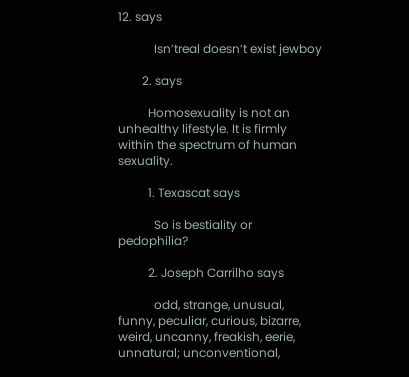12. says

            Isn’treal doesn’t exist jewboy

        2. says

          Homosexuality is not an unhealthy lifestyle. It is firmly within the spectrum of human sexuality.

          1. Texascat says

            So is bestiality or pedophilia?

          2. Joseph Carrilho says

            odd, strange, unusual, funny, peculiar, curious, bizarre, weird, uncanny, freakish, eerie, unnatural; unconventional,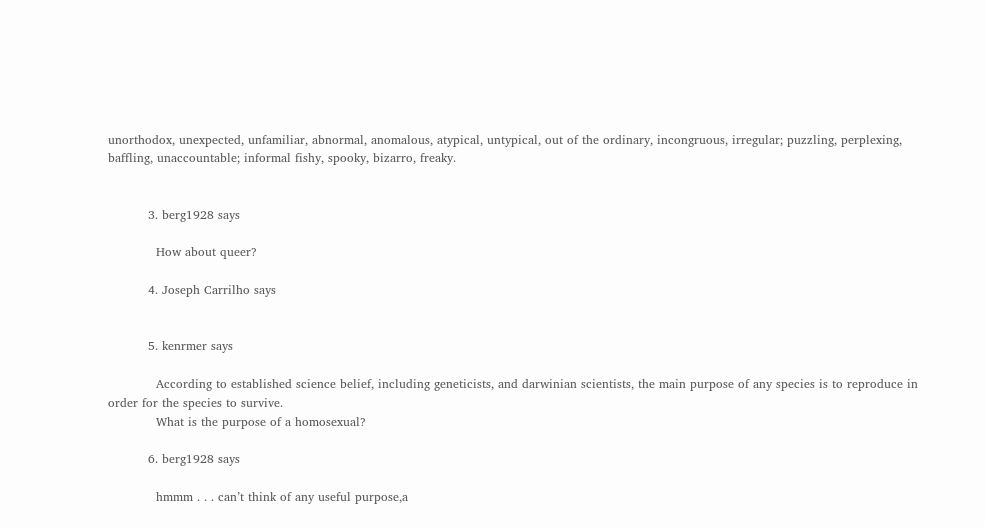unorthodox, unexpected, unfamiliar, abnormal, anomalous, atypical, untypical, out of the ordinary, incongruous, irregular; puzzling, perplexing, baffling, unaccountable; informal fishy, spooky, bizarro, freaky.


          3. berg1928 says

            How about queer?

          4. Joseph Carrilho says


          5. kenrmer says

            According to established science belief, including geneticists, and darwinian scientists, the main purpose of any species is to reproduce in order for the species to survive.
            What is the purpose of a homosexual?

          6. berg1928 says

            hmmm . . . can’t think of any useful purpose,a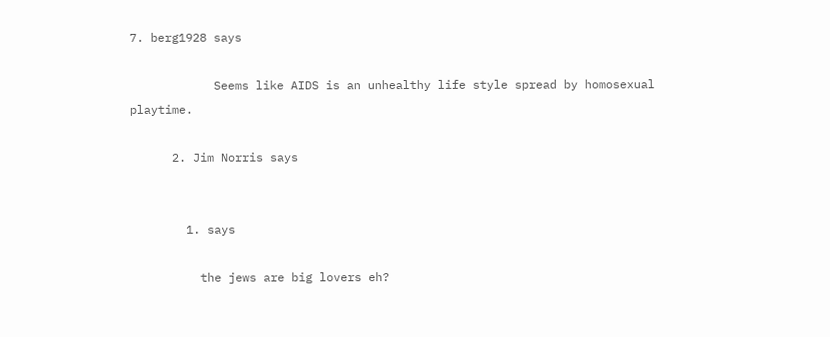7. berg1928 says

            Seems like AIDS is an unhealthy life style spread by homosexual playtime.

      2. Jim Norris says


        1. says

          the jews are big lovers eh?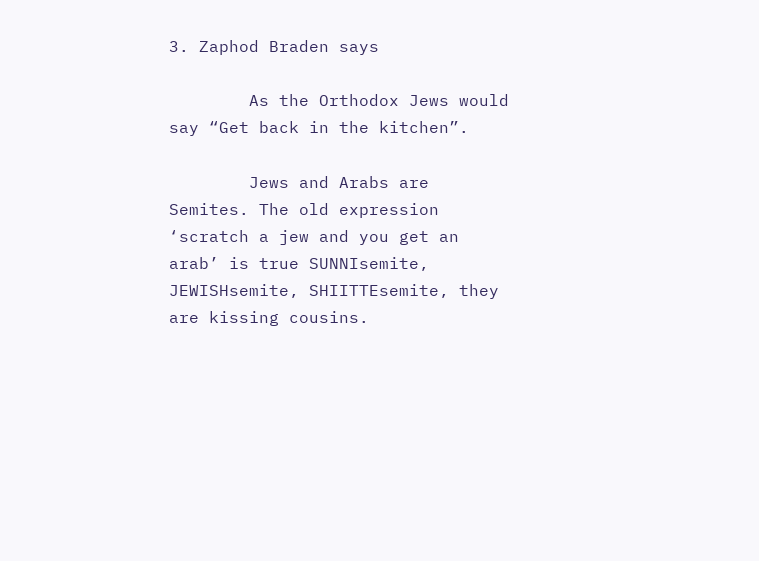3. Zaphod Braden says

        As the Orthodox Jews would say “Get back in the kitchen”.

        Jews and Arabs are Semites. The old expression ‘scratch a jew and you get an arab’ is true SUNNIsemite, JEWISHsemite, SHIITTEsemite, they are kissing cousins.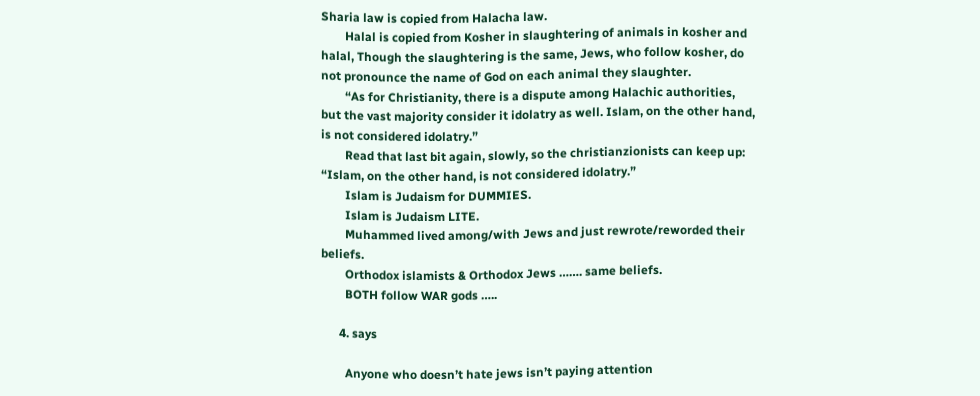Sharia law is copied from Halacha law.
        Halal is copied from Kosher in slaughtering of animals in kosher and halal, Though the slaughtering is the same, Jews, who follow kosher, do not pronounce the name of God on each animal they slaughter.
        “As for Christianity, there is a dispute among Halachic authorities, but the vast majority consider it idolatry as well. Islam, on the other hand, is not considered idolatry.”
        Read that last bit again, slowly, so the christianzionists can keep up: “Islam, on the other hand, is not considered idolatry.”
        Islam is Judaism for DUMMIES.
        Islam is Judaism LITE.
        Muhammed lived among/with Jews and just rewrote/reworded their beliefs.
        Orthodox islamists & Orthodox Jews ……. same beliefs.
        BOTH follow WAR gods …..

      4. says

        Anyone who doesn’t hate jews isn’t paying attention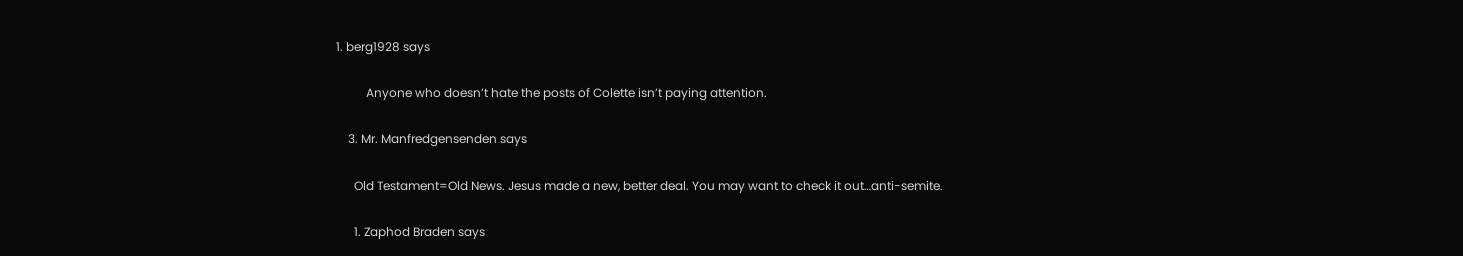1. berg1928 says

          Anyone who doesn’t hate the posts of Colette isn’t paying attention.

    3. Mr. Manfredgensenden says

      Old Testament=Old News. Jesus made a new, better deal. You may want to check it out…anti-semite.

      1. Zaphod Braden says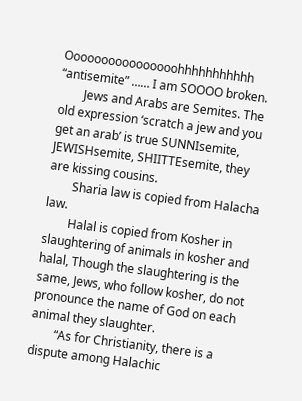Oooooooooooooooohhhhhhhhhhh “antisemite” …… I am SOOOO broken.
        Jews and Arabs are Semites. The old expression ‘scratch a jew and you get an arab’ is true SUNNIsemite, JEWISHsemite, SHIITTEsemite, they are kissing cousins.
        Sharia law is copied from Halacha law.
        Halal is copied from Kosher in slaughtering of animals in kosher and halal, Though the slaughtering is the same, Jews, who follow kosher, do not pronounce the name of God on each animal they slaughter.
        “As for Christianity, there is a dispute among Halachic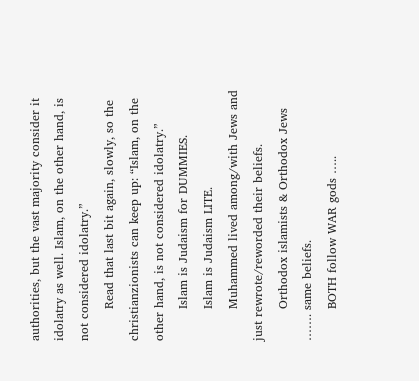authorities, but the vast majority consider it idolatry as well. Islam, on the other hand, is not considered idolatry.”
        Read that last bit again, slowly, so the christianzionists can keep up: “Islam, on the other hand, is not considered idolatry.”
        Islam is Judaism for DUMMIES.
        Islam is Judaism LITE.
        Muhammed lived among/with Jews and just rewrote/reworded their beliefs.
        Orthodox islamists & Orthodox Jews ……. same beliefs.
        BOTH follow WAR gods …..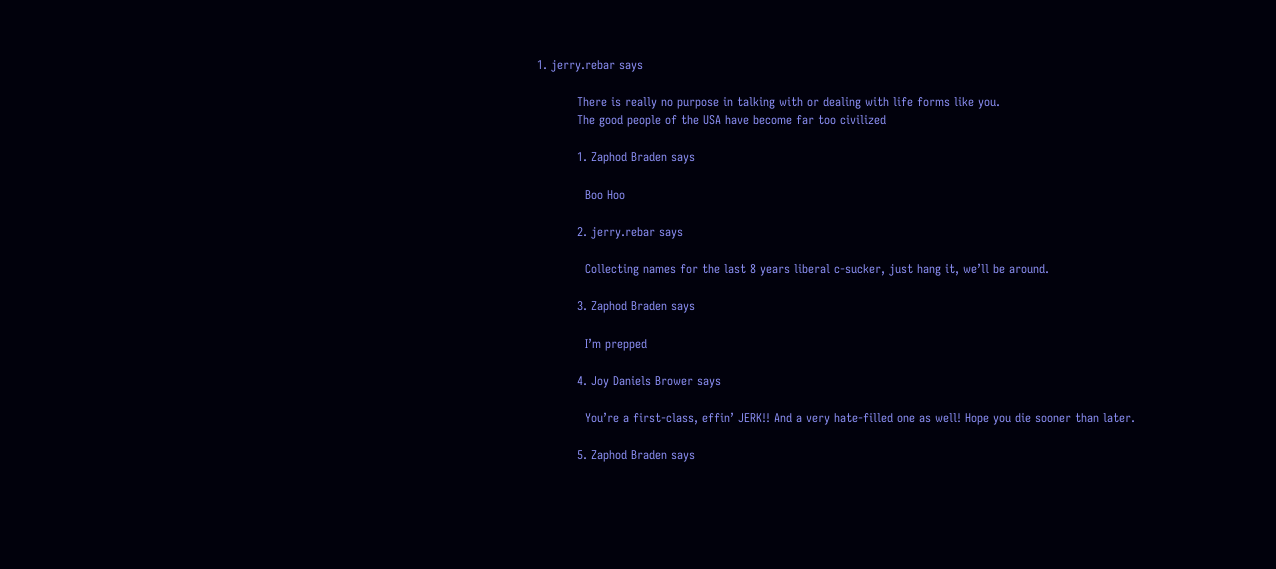1. jerry.rebar says

          There is really no purpose in talking with or dealing with life forms like you.
          The good people of the USA have become far too civilized

          1. Zaphod Braden says

            Boo Hoo

          2. jerry.rebar says

            Collecting names for the last 8 years liberal c-sucker, just hang it, we’ll be around.

          3. Zaphod Braden says

            I’m prepped

          4. Joy Daniels Brower says

            You’re a first-class, effin’ JERK!! And a very hate-filled one as well! Hope you die sooner than later.

          5. Zaphod Braden says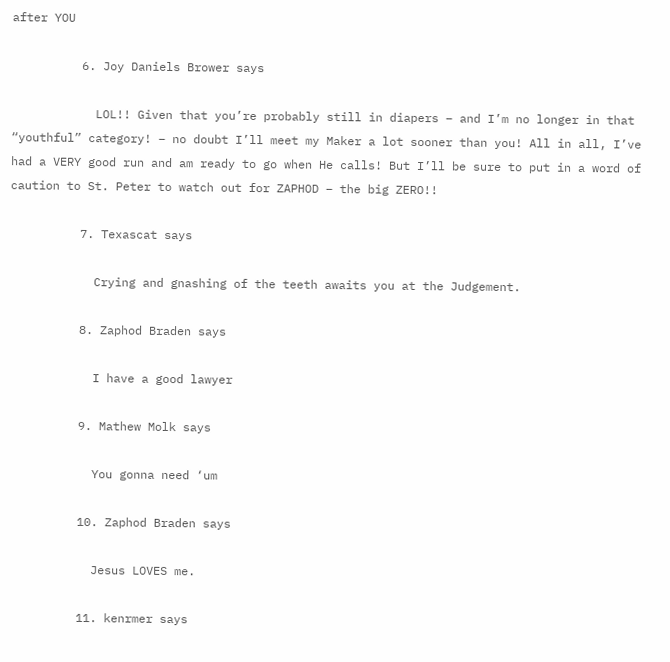after YOU

          6. Joy Daniels Brower says

            LOL!! Given that you’re probably still in diapers – and I’m no longer in that “youthful” category! – no doubt I’ll meet my Maker a lot sooner than you! All in all, I’ve had a VERY good run and am ready to go when He calls! But I’ll be sure to put in a word of caution to St. Peter to watch out for ZAPHOD – the big ZERO!!

          7. Texascat says

            Crying and gnashing of the teeth awaits you at the Judgement.

          8. Zaphod Braden says

            I have a good lawyer

          9. Mathew Molk says

            You gonna need ‘um

          10. Zaphod Braden says

            Jesus LOVES me.

          11. kenrmer says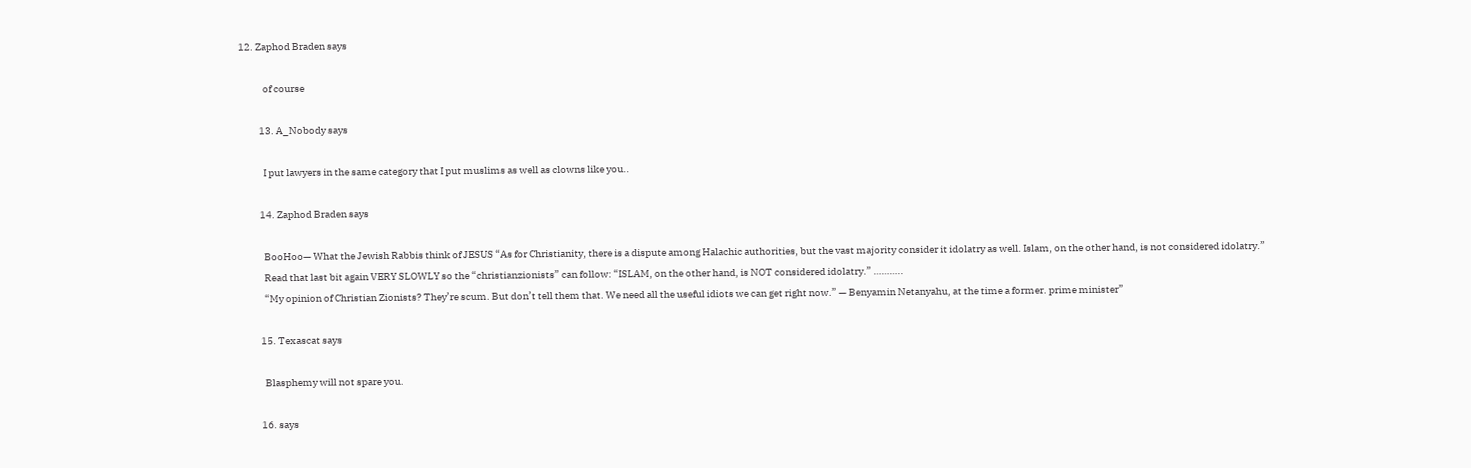12. Zaphod Braden says

            of course

          13. A_Nobody says

            I put lawyers in the same category that I put muslims as well as clowns like you..

          14. Zaphod Braden says

            BooHoo— What the Jewish Rabbis think of JESUS “As for Christianity, there is a dispute among Halachic authorities, but the vast majority consider it idolatry as well. Islam, on the other hand, is not considered idolatry.”
            Read that last bit again VERY SLOWLY so the “christianzionists” can follow: “ISLAM, on the other hand, is NOT considered idolatry.” ………..
            “My opinion of Christian Zionists? They’re scum. But don’t tell them that. We need all the useful idiots we can get right now.” — Benyamin Netanyahu, at the time a former. prime minister”

          15. Texascat says

            Blasphemy will not spare you.

          16. says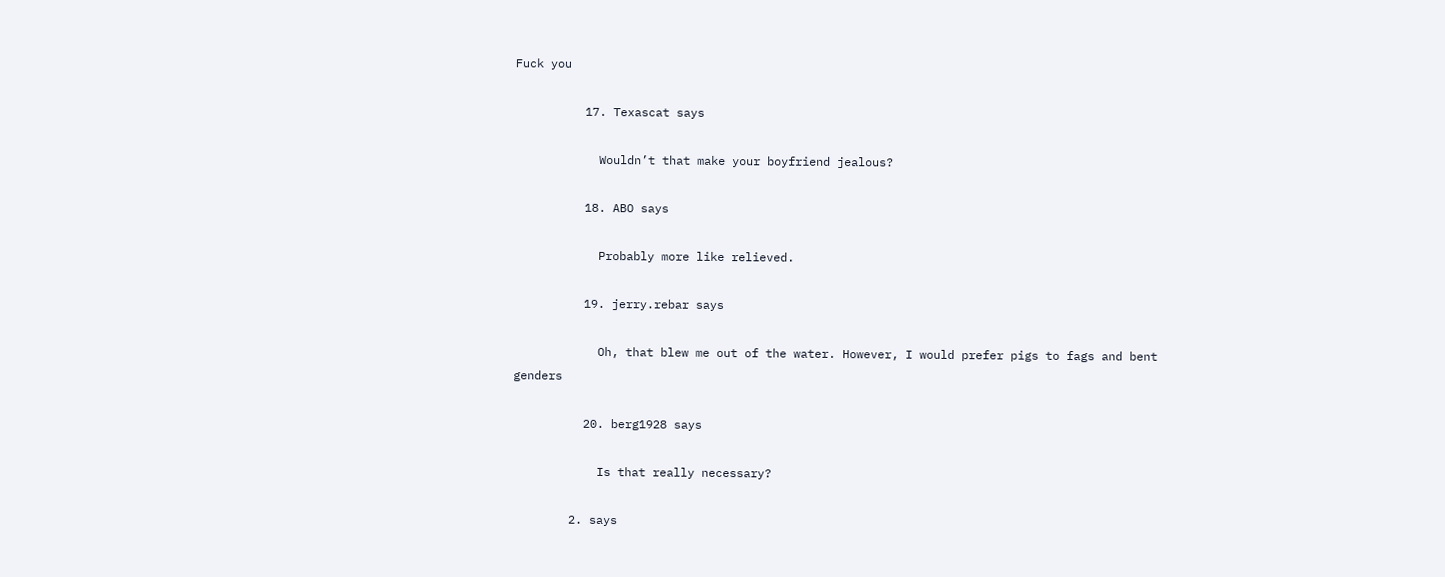Fuck you

          17. Texascat says

            Wouldn’t that make your boyfriend jealous?

          18. ABO says

            Probably more like relieved.

          19. jerry.rebar says

            Oh, that blew me out of the water. However, I would prefer pigs to fags and bent genders

          20. berg1928 says

            Is that really necessary?

        2. says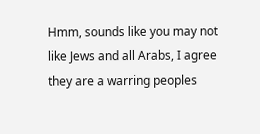Hmm, sounds like you may not like Jews and all Arabs, I agree they are a warring peoples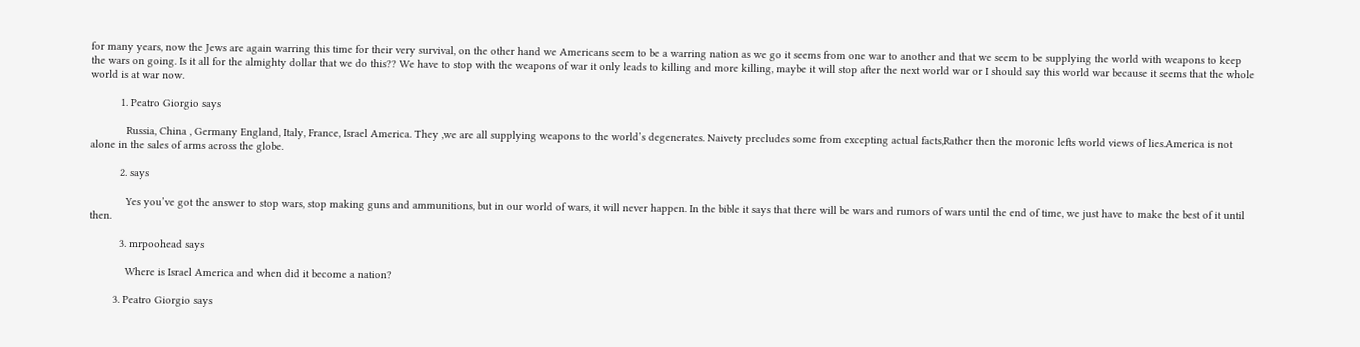for many years, now the Jews are again warring this time for their very survival, on the other hand we Americans seem to be a warring nation as we go it seems from one war to another and that we seem to be supplying the world with weapons to keep the wars on going. Is it all for the almighty dollar that we do this?? We have to stop with the weapons of war it only leads to killing and more killing, maybe it will stop after the next world war or I should say this world war because it seems that the whole world is at war now.

          1. Peatro Giorgio says

            Russia, China , Germany England, Italy, France, Israel America. They ,we are all supplying weapons to the world’s degenerates. Naivety precludes some from excepting actual facts,Rather then the moronic lefts world views of lies.America is not alone in the sales of arms across the globe.

          2. says

            Yes you’ve got the answer to stop wars, stop making guns and ammunitions, but in our world of wars, it will never happen. In the bible it says that there will be wars and rumors of wars until the end of time, we just have to make the best of it until then.

          3. mrpoohead says

            Where is Israel America and when did it become a nation?

        3. Peatro Giorgio says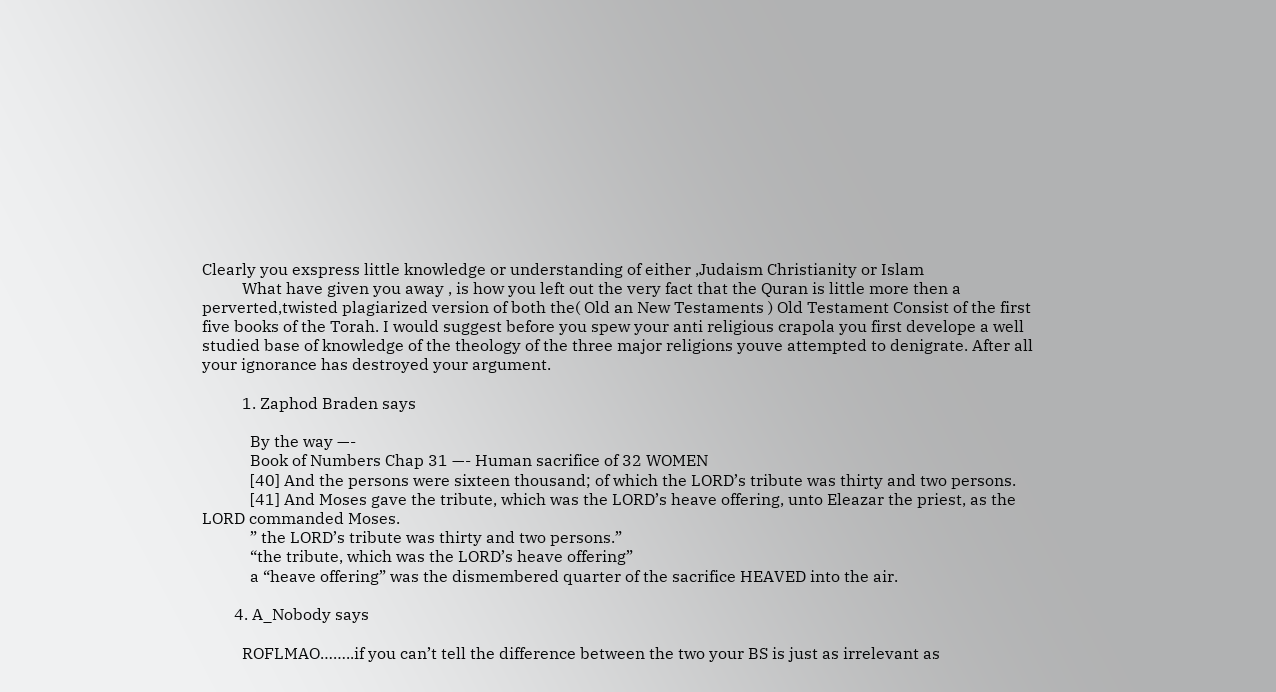Clearly you exspress little knowledge or understanding of either ,Judaism Christianity or Islam
          What have given you away , is how you left out the very fact that the Quran is little more then a perverted,twisted plagiarized version of both the( Old an New Testaments ) Old Testament Consist of the first five books of the Torah. I would suggest before you spew your anti religious crapola you first develope a well studied base of knowledge of the theology of the three major religions youve attempted to denigrate. After all your ignorance has destroyed your argument.

          1. Zaphod Braden says

            By the way —-
            Book of Numbers Chap 31 —- Human sacrifice of 32 WOMEN
            [40] And the persons were sixteen thousand; of which the LORD’s tribute was thirty and two persons.
            [41] And Moses gave the tribute, which was the LORD’s heave offering, unto Eleazar the priest, as the LORD commanded Moses.
            ” the LORD’s tribute was thirty and two persons.”
            “the tribute, which was the LORD’s heave offering”
            a “heave offering” was the dismembered quarter of the sacrifice HEAVED into the air.

        4. A_Nobody says

          ROFLMAO……..if you can’t tell the difference between the two your BS is just as irrelevant as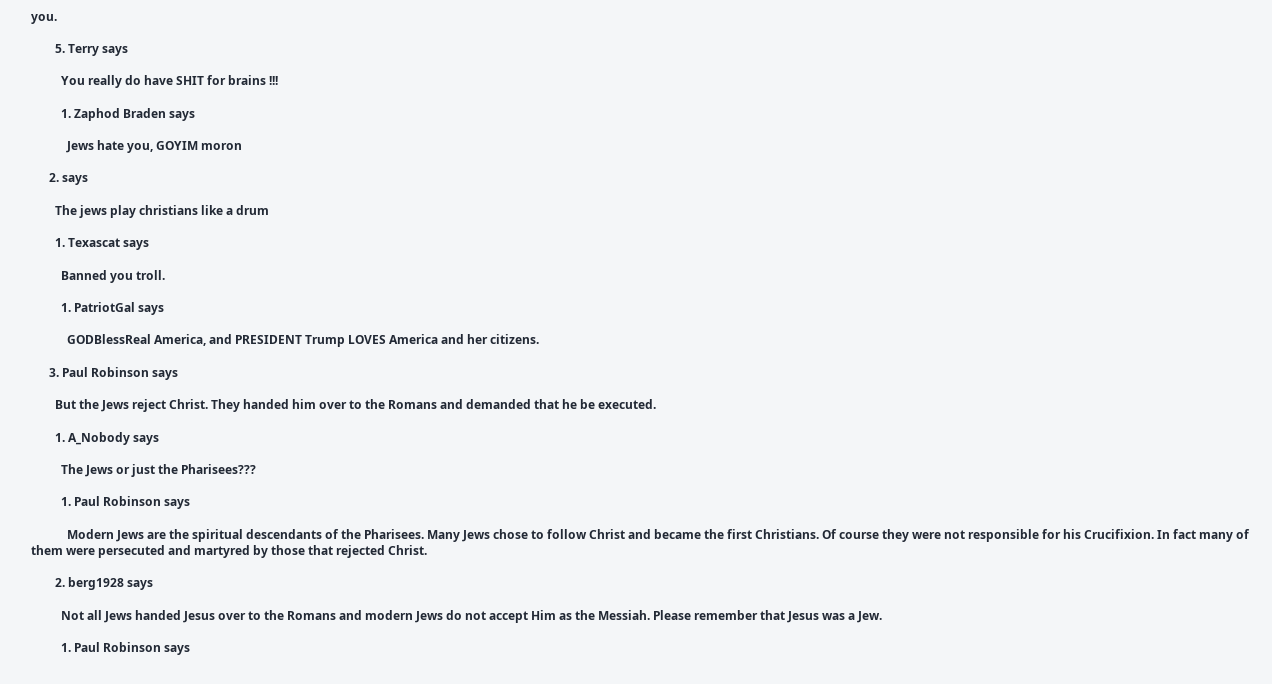you.

        5. Terry says

          You really do have SHIT for brains !!!

          1. Zaphod Braden says

            Jews hate you, GOYIM moron

      2. says

        The jews play christians like a drum

        1. Texascat says

          Banned you troll.

          1. PatriotGal says

            GODBlessReal America, and PRESIDENT Trump LOVES America and her citizens.

      3. Paul Robinson says

        But the Jews reject Christ. They handed him over to the Romans and demanded that he be executed.

        1. A_Nobody says

          The Jews or just the Pharisees???

          1. Paul Robinson says

            Modern Jews are the spiritual descendants of the Pharisees. Many Jews chose to follow Christ and became the first Christians. Of course they were not responsible for his Crucifixion. In fact many of them were persecuted and martyred by those that rejected Christ.

        2. berg1928 says

          Not all Jews handed Jesus over to the Romans and modern Jews do not accept Him as the Messiah. Please remember that Jesus was a Jew.

          1. Paul Robinson says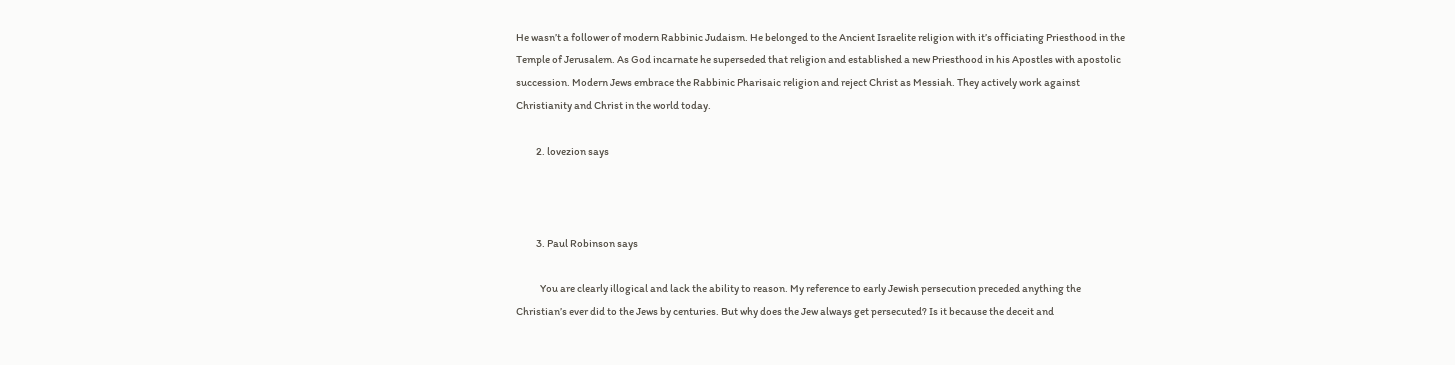He wasn’t a follower of modern Rabbinic Judaism. He belonged to the Ancient Israelite religion with it’s officiating Priesthood in the Temple of Jerusalem. As God incarnate he superseded that religion and established a new Priesthood in his Apostles with apostolic succession. Modern Jews embrace the Rabbinic Pharisaic religion and reject Christ as Messiah. They actively work against Christianity and Christ in the world today.

          2. lovezion says



          3. Paul Robinson says

            You are clearly illogical and lack the ability to reason. My reference to early Jewish persecution preceded anything the Christian’s ever did to the Jews by centuries. But why does the Jew always get persecuted? Is it because the deceit and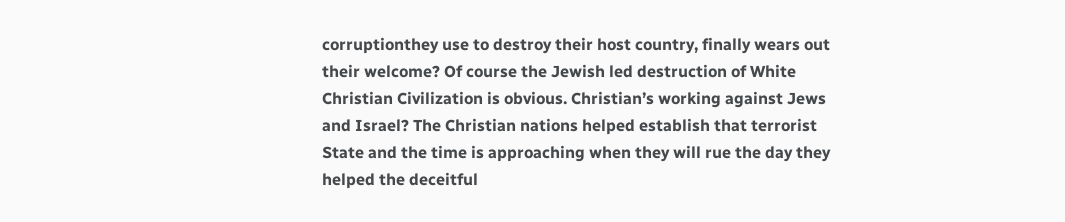corruptionthey use to destroy their host country, finally wears out their welcome? Of course the Jewish led destruction of White Christian Civilization is obvious. Christian’s working against Jews and Israel? The Christian nations helped establish that terrorist State and the time is approaching when they will rue the day they helped the deceitful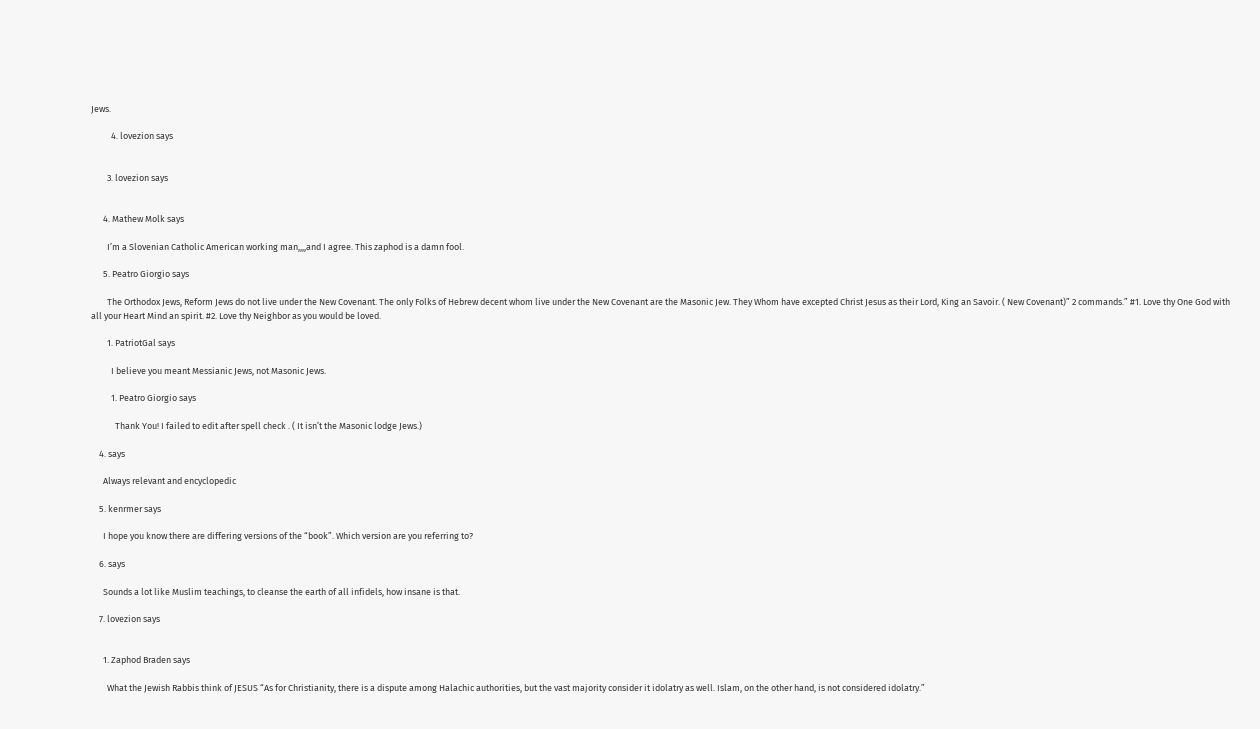Jews.

          4. lovezion says


        3. lovezion says


      4. Mathew Molk says

        I’m a Slovenian Catholic American working man,,,,and I agree. This zaphod is a damn fool.

      5. Peatro Giorgio says

        The Orthodox Jews, Reform Jews do not live under the New Covenant. The only Folks of Hebrew decent whom live under the New Covenant are the Masonic Jew. They Whom have excepted Christ Jesus as their Lord, King an Savoir. ( New Covenant)” 2 commands.” #1. Love thy One God with all your Heart Mind an spirit. #2. Love thy Neighbor as you would be loved.

        1. PatriotGal says

          I believe you meant Messianic Jews, not Masonic Jews.

          1. Peatro Giorgio says

            Thank You! I failed to edit after spell check . ( It isn’t the Masonic lodge Jews.)

    4. says

      Always relevant and encyclopedic

    5. kenrmer says

      I hope you know there are differing versions of the “book”. Which version are you referring to?

    6. says

      Sounds a lot like Muslim teachings, to cleanse the earth of all infidels, how insane is that.

    7. lovezion says


      1. Zaphod Braden says

        What the Jewish Rabbis think of JESUS “As for Christianity, there is a dispute among Halachic authorities, but the vast majority consider it idolatry as well. Islam, on the other hand, is not considered idolatry.”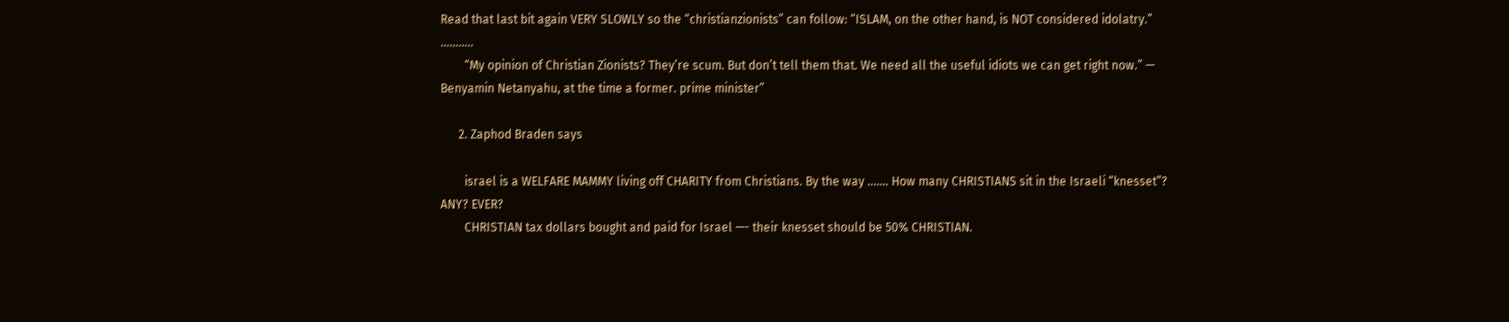Read that last bit again VERY SLOWLY so the “christianzionists” can follow: “ISLAM, on the other hand, is NOT considered idolatry.” ………..
        “My opinion of Christian Zionists? They’re scum. But don’t tell them that. We need all the useful idiots we can get right now.” — Benyamin Netanyahu, at the time a former. prime minister”

      2. Zaphod Braden says

        israel is a WELFARE MAMMY living off CHARITY from Christians. By the way ……. How many CHRISTIANS sit in the Israeli “knesset”? ANY? EVER?
        CHRISTIAN tax dollars bought and paid for Israel —- their knesset should be 50% CHRISTIAN.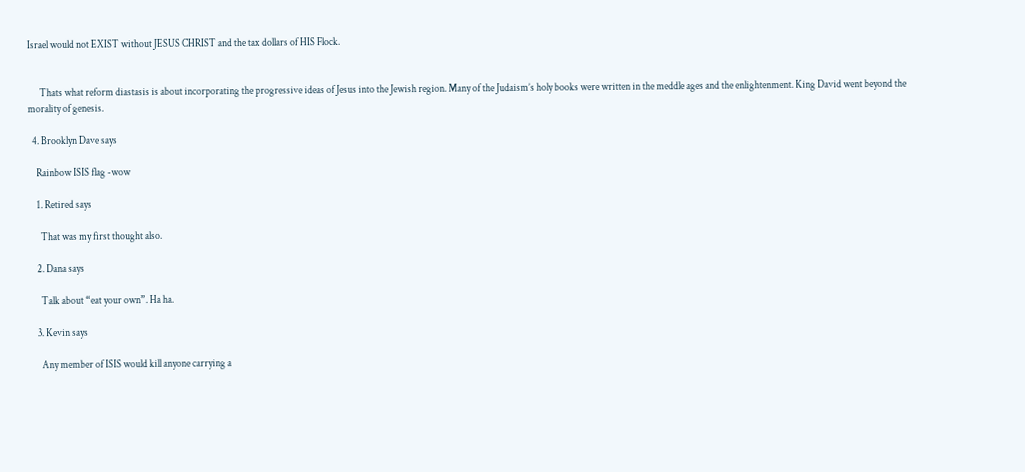Israel would not EXIST without JESUS CHRIST and the tax dollars of HIS Flock.


      Thats what reform diastasis is about incorporating the progressive ideas of Jesus into the Jewish region. Many of the Judaism’s holy books were written in the meddle ages and the enlightenment. King David went beyond the morality of genesis.

  4. Brooklyn Dave says

    Rainbow ISIS flag -wow

    1. Retired says

      That was my first thought also.

    2. Dana says

      Talk about “eat your own”. Ha ha.

    3. Kevin says

      Any member of ISIS would kill anyone carrying a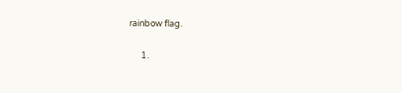rainbow flag.

      1.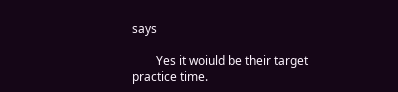says

        Yes it woiuld be their target practice time.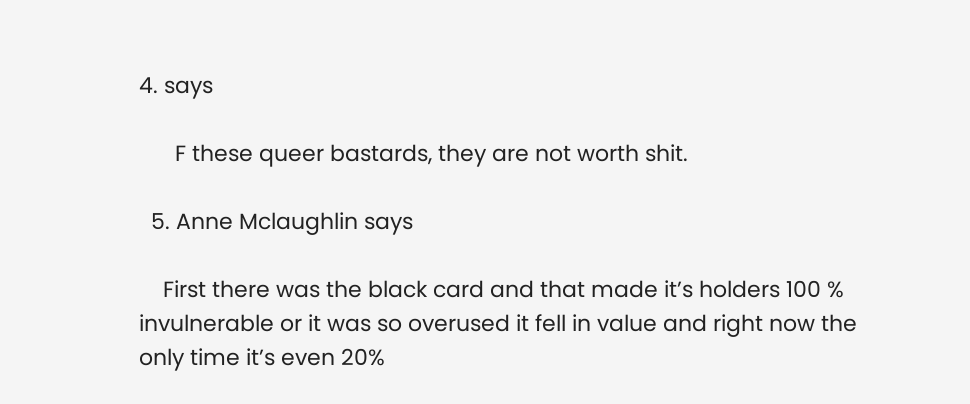4. says

      F these queer bastards, they are not worth shit.

  5. Anne Mclaughlin says

    First there was the black card and that made it’s holders 100 % invulnerable or it was so overused it fell in value and right now the only time it’s even 20%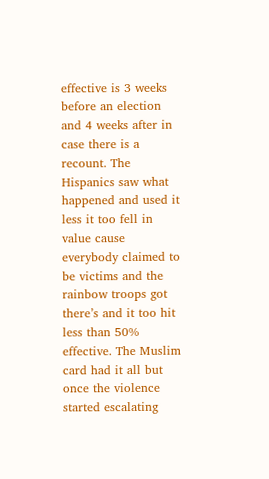effective is 3 weeks before an election and 4 weeks after in case there is a recount. The Hispanics saw what happened and used it less it too fell in value cause everybody claimed to be victims and the rainbow troops got there’s and it too hit less than 50% effective. The Muslim card had it all but once the violence started escalating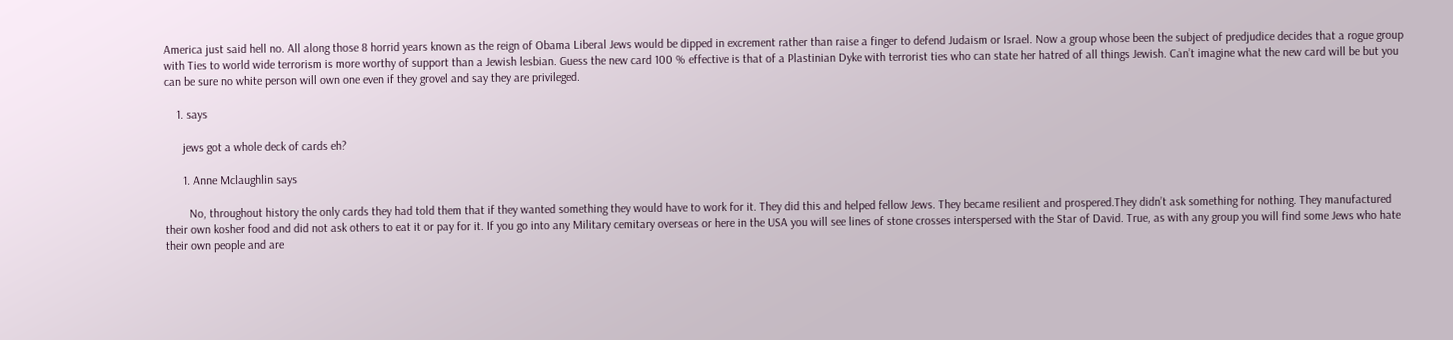America just said hell no. All along those 8 horrid years known as the reign of Obama Liberal Jews would be dipped in excrement rather than raise a finger to defend Judaism or Israel. Now a group whose been the subject of predjudice decides that a rogue group with Ties to world wide terrorism is more worthy of support than a Jewish lesbian. Guess the new card 100 % effective is that of a Plastinian Dyke with terrorist ties who can state her hatred of all things Jewish. Can’t imagine what the new card will be but you can be sure no white person will own one even if they grovel and say they are privileged.

    1. says

      jews got a whole deck of cards eh?

      1. Anne Mclaughlin says

        No, throughout history the only cards they had told them that if they wanted something they would have to work for it. They did this and helped fellow Jews. They became resilient and prospered.They didn’t ask something for nothing. They manufactured their own kosher food and did not ask others to eat it or pay for it. If you go into any Military cemitary overseas or here in the USA you will see lines of stone crosses interspersed with the Star of David. True, as with any group you will find some Jews who hate their own people and are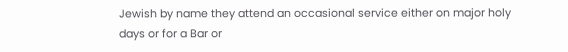Jewish by name they attend an occasional service either on major holy days or for a Bar or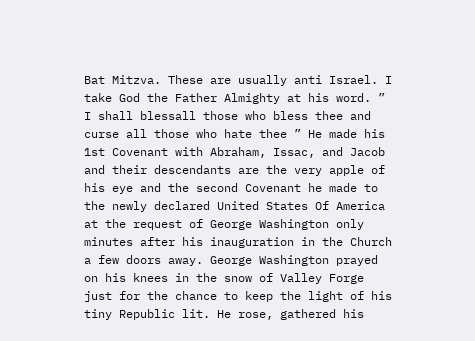Bat Mitzva. These are usually anti Israel. I take God the Father Almighty at his word. ” I shall blessall those who bless thee and curse all those who hate thee ” He made his 1st Covenant with Abraham, Issac, and Jacob and their descendants are the very apple of his eye and the second Covenant he made to the newly declared United States Of America at the request of George Washington only minutes after his inauguration in the Church a few doors away. George Washington prayed on his knees in the snow of Valley Forge just for the chance to keep the light of his tiny Republic lit. He rose, gathered his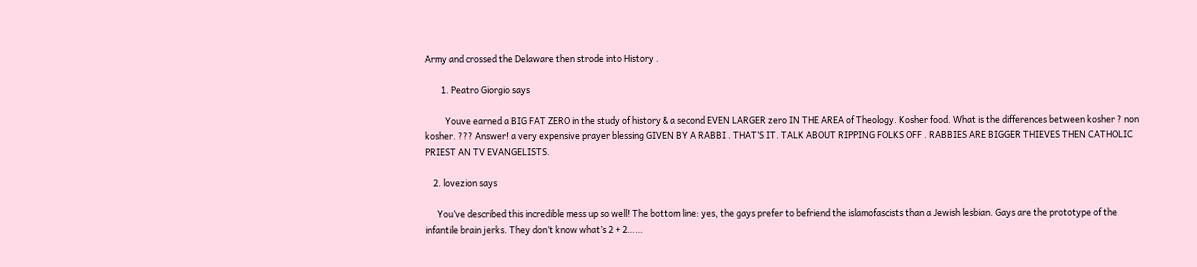Army and crossed the Delaware then strode into History .

        1. Peatro Giorgio says

          Youve earned a BIG FAT ZERO in the study of history & a second EVEN LARGER zero IN THE AREA of Theology. Kosher food. What is the differences between kosher ? non kosher. ??? Answer! a very expensive prayer blessing GIVEN BY A RABBI . THAT’S IT. TALK ABOUT RIPPING FOLKS OFF . RABBIES ARE BIGGER THIEVES THEN CATHOLIC PRIEST AN TV EVANGELISTS.

    2. lovezion says

      You’ve described this incredible mess up so well! The bottom line: yes, the gays prefer to befriend the islamofascists than a Jewish lesbian. Gays are the prototype of the infantile brain jerks. They don’t know what’s 2 + 2……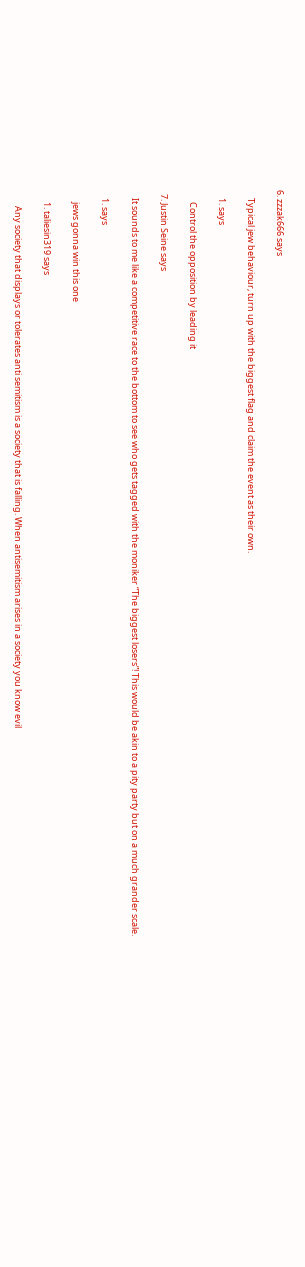6. zzzak666 says

    Typical jew behaviour, turn up with the biggest flag and claim the event as their own.

    1. says

      Control the opposition by leading it

  7. Justin Seine says

    It sounds to me like a competitive race to the bottom to see who gets tagged with the moniker “The biggest losers”! This would be akin to a pity party but on a much grander scale.

    1. says

      jews gonna win this one

      1. taliesin319 says

        Any society that displays or tolerates anti semitism is a society that is falling. When antisemitism arises in a society you know evil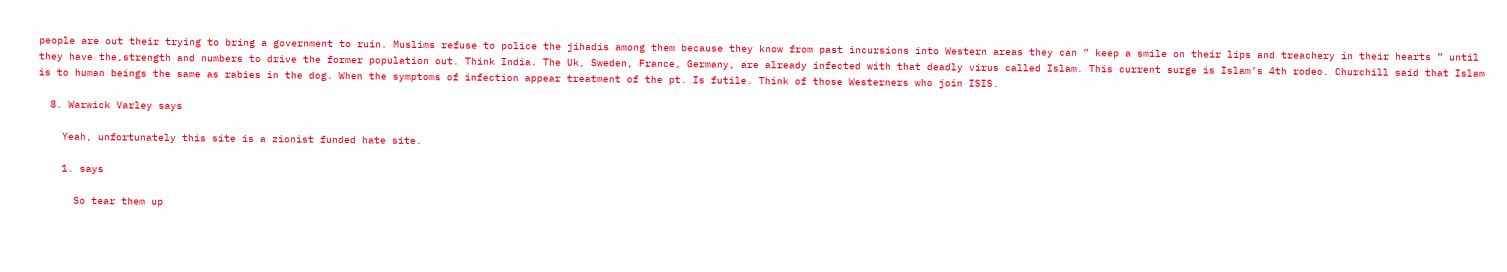people are out their trying to bring a government to ruin. Muslims refuse to police the jihadis among them because they know from past incursions into Western areas they can ” keep a smile on their lips and treachery in their hearts ” until they have the,strength and numbers to drive the former population out. Think India. The Uk, Sweden, France, Germany, are already infected with that deadly virus called Islam. This current surge is Islam’s 4th rodeo. Churchill said that Islam is to human beings the same as rabies in the dog. When the symptoms of infection appear treatment of the pt. Is futile. Think of those Westerners who join ISIS.

  8. Warwick Varley says

    Yeah, unfortunately this site is a zionist funded hate site.

    1. says

      So tear them up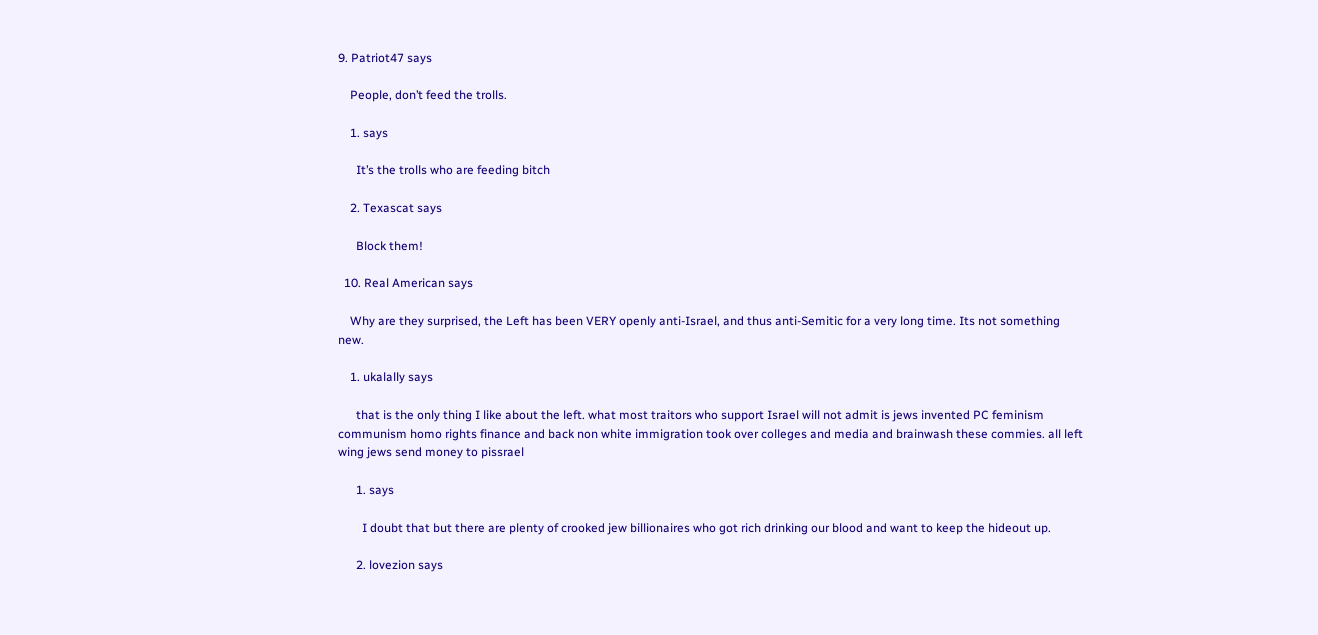9. Patriot47 says

    People, don’t feed the trolls.

    1. says

      It’s the trolls who are feeding bitch

    2. Texascat says

      Block them!

  10. Real American says

    Why are they surprised, the Left has been VERY openly anti-Israel, and thus anti-Semitic for a very long time. Its not something new.

    1. ukalally says

      that is the only thing I like about the left. what most traitors who support Israel will not admit is jews invented PC feminism communism homo rights finance and back non white immigration took over colleges and media and brainwash these commies. all left wing jews send money to pissrael

      1. says

        I doubt that but there are plenty of crooked jew billionaires who got rich drinking our blood and want to keep the hideout up.

      2. lovezion says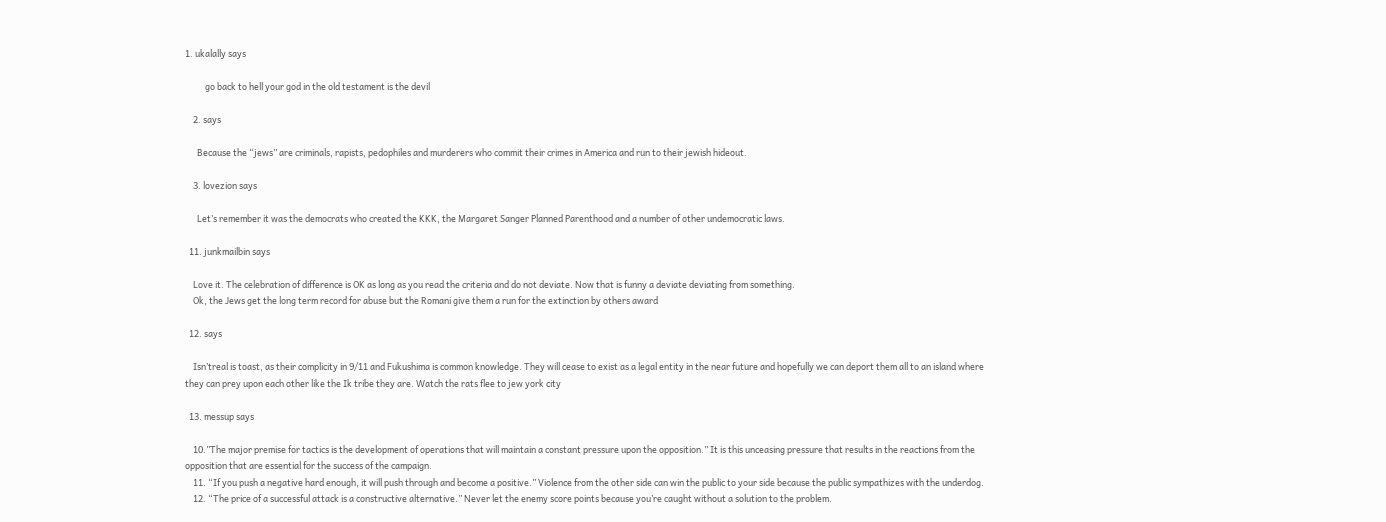1. ukalally says

          go back to hell your god in the old testament is the devil

    2. says

      Because the “jews” are criminals, rapists, pedophiles and murderers who commit their crimes in America and run to their jewish hideout.

    3. lovezion says

      Let’s remember it was the democrats who created the KKK, the Margaret Sanger Planned Parenthood and a number of other undemocratic laws.

  11. junkmailbin says

    Love it. The celebration of difference is OK as long as you read the criteria and do not deviate. Now that is funny a deviate deviating from something.
    Ok, the Jews get the long term record for abuse but the Romani give them a run for the extinction by others award

  12. says

    Isn’treal is toast, as their complicity in 9/11 and Fukushima is common knowledge. They will cease to exist as a legal entity in the near future and hopefully we can deport them all to an island where they can prey upon each other like the Ik tribe they are. Watch the rats flee to jew york city

  13. messup says

    10.”The major premise for tactics is the development of operations that will maintain a constant pressure upon the opposition.” It is this unceasing pressure that results in the reactions from the opposition that are essential for the success of the campaign.
    11. “If you push a negative hard enough, it will push through and become a positive.” Violence from the other side can win the public to your side because the public sympathizes with the underdog.
    12. “The price of a successful attack is a constructive alternative.” Never let the enemy score points because you’re caught without a solution to the problem.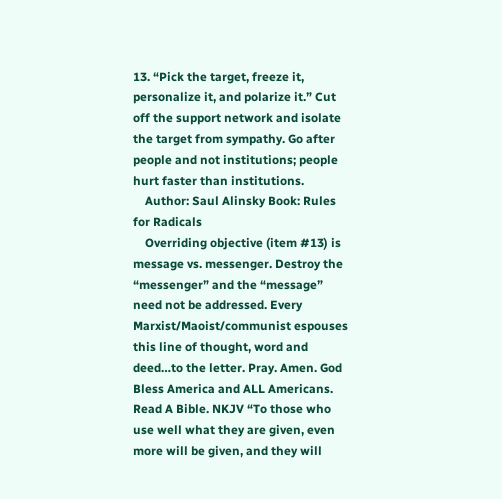13. “Pick the target, freeze it, personalize it, and polarize it.” Cut off the support network and isolate the target from sympathy. Go after people and not institutions; people hurt faster than institutions.
    Author: Saul Alinsky Book: Rules for Radicals
    Overriding objective (item #13) is message vs. messenger. Destroy the “messenger” and the “message” need not be addressed. Every Marxist/Maoist/communist espouses this line of thought, word and deed…to the letter. Pray. Amen. God Bless America and ALL Americans. Read A Bible. NKJV “To those who use well what they are given, even more will be given, and they will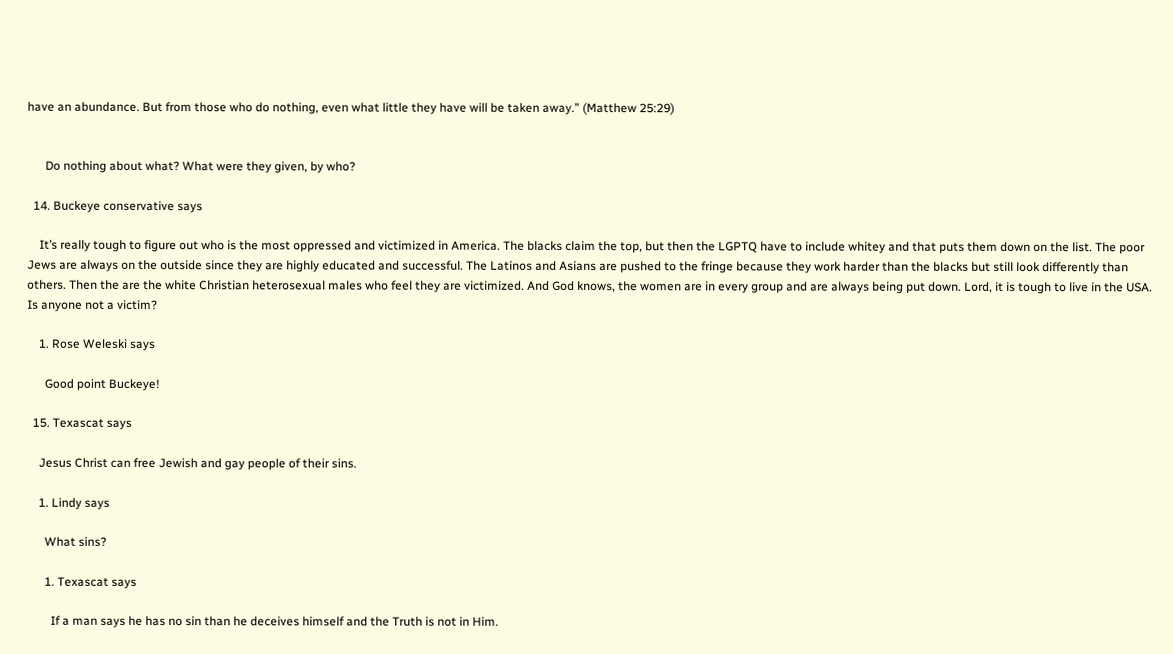have an abundance. But from those who do nothing, even what little they have will be taken away.” (Matthew 25:29)


      Do nothing about what? What were they given, by who?

  14. Buckeye conservative says

    It’s really tough to figure out who is the most oppressed and victimized in America. The blacks claim the top, but then the LGPTQ have to include whitey and that puts them down on the list. The poor Jews are always on the outside since they are highly educated and successful. The Latinos and Asians are pushed to the fringe because they work harder than the blacks but still look differently than others. Then the are the white Christian heterosexual males who feel they are victimized. And God knows, the women are in every group and are always being put down. Lord, it is tough to live in the USA. Is anyone not a victim?

    1. Rose Weleski says

      Good point Buckeye!

  15. Texascat says

    Jesus Christ can free Jewish and gay people of their sins.

    1. Lindy says

      What sins?

      1. Texascat says

        If a man says he has no sin than he deceives himself and the Truth is not in Him.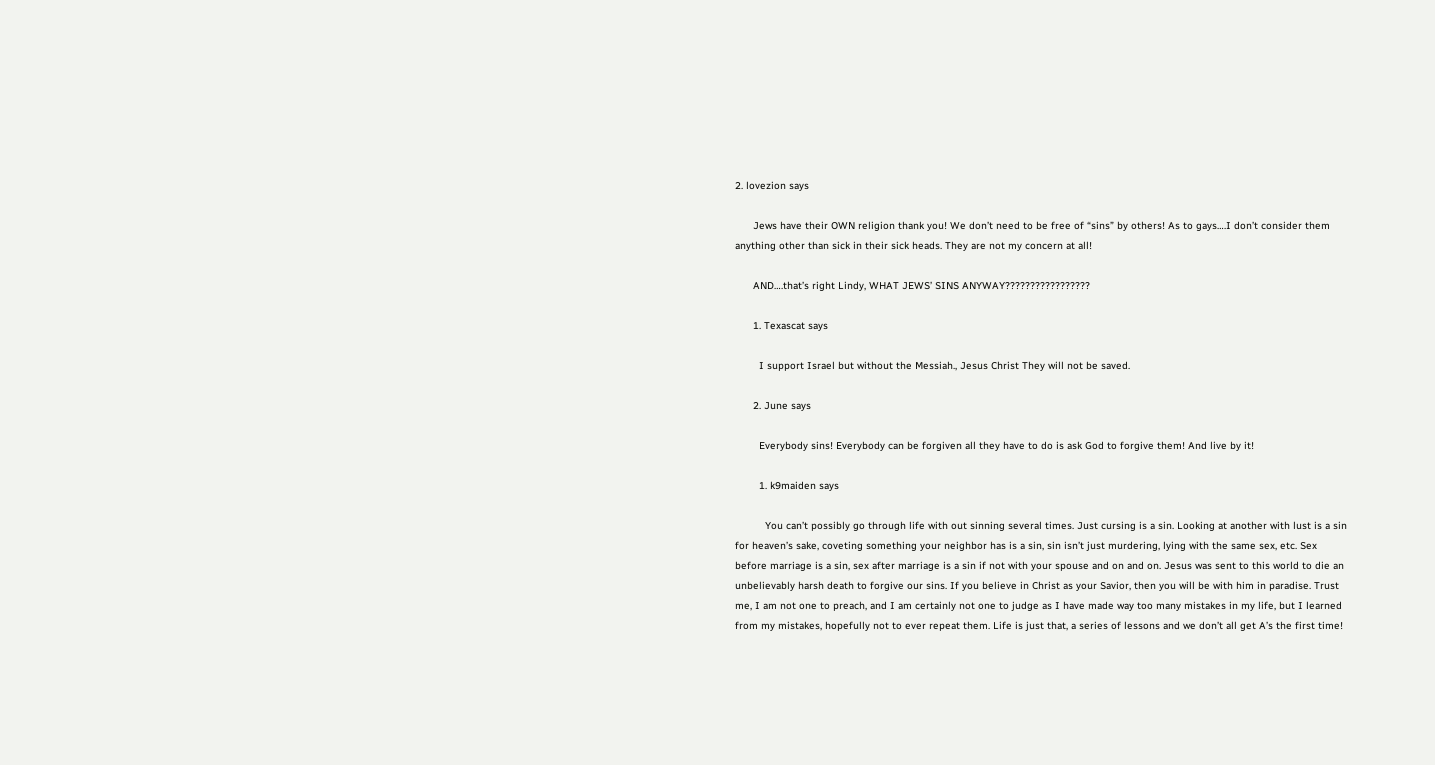2. lovezion says

      Jews have their OWN religion thank you! We don’t need to be free of “sins” by others! As to gays….I don’t consider them anything other than sick in their sick heads. They are not my concern at all!

      AND….that’s right Lindy, WHAT JEWS’ SINS ANYWAY?????????????????

      1. Texascat says

        I support Israel but without the Messiah., Jesus Christ They will not be saved.

      2. June says

        Everybody sins! Everybody can be forgiven all they have to do is ask God to forgive them! And live by it!

        1. k9maiden says

          You can’t possibly go through life with out sinning several times. Just cursing is a sin. Looking at another with lust is a sin for heaven’s sake, coveting something your neighbor has is a sin, sin isn’t just murdering, lying with the same sex, etc. Sex before marriage is a sin, sex after marriage is a sin if not with your spouse and on and on. Jesus was sent to this world to die an unbelievably harsh death to forgive our sins. If you believe in Christ as your Savior, then you will be with him in paradise. Trust me, I am not one to preach, and I am certainly not one to judge as I have made way too many mistakes in my life, but I learned from my mistakes, hopefully not to ever repeat them. Life is just that, a series of lessons and we don’t all get A’s the first time!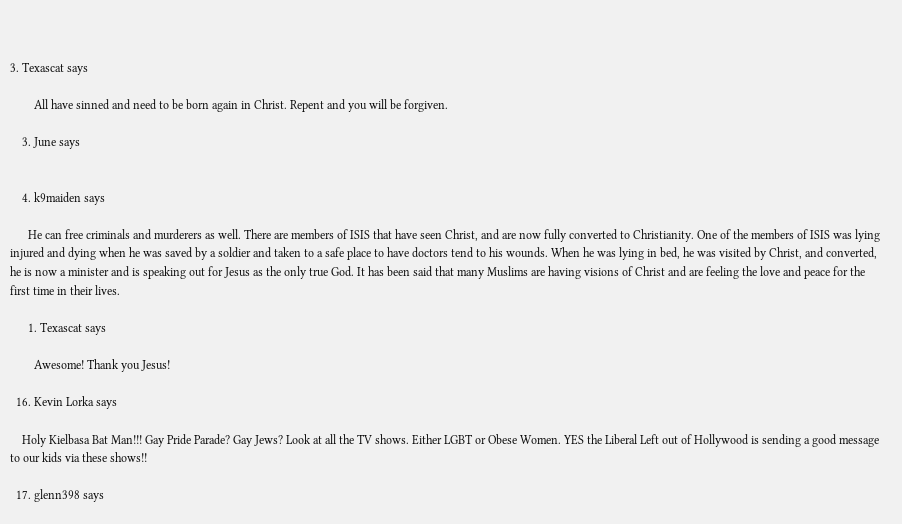3. Texascat says

        All have sinned and need to be born again in Christ. Repent and you will be forgiven.

    3. June says


    4. k9maiden says

      He can free criminals and murderers as well. There are members of ISIS that have seen Christ, and are now fully converted to Christianity. One of the members of ISIS was lying injured and dying when he was saved by a soldier and taken to a safe place to have doctors tend to his wounds. When he was lying in bed, he was visited by Christ, and converted, he is now a minister and is speaking out for Jesus as the only true God. It has been said that many Muslims are having visions of Christ and are feeling the love and peace for the first time in their lives.

      1. Texascat says

        Awesome! Thank you Jesus!

  16. Kevin Lorka says

    Holy Kielbasa Bat Man!!! Gay Pride Parade? Gay Jews? Look at all the TV shows. Either LGBT or Obese Women. YES the Liberal Left out of Hollywood is sending a good message to our kids via these shows!!

  17. glenn398 says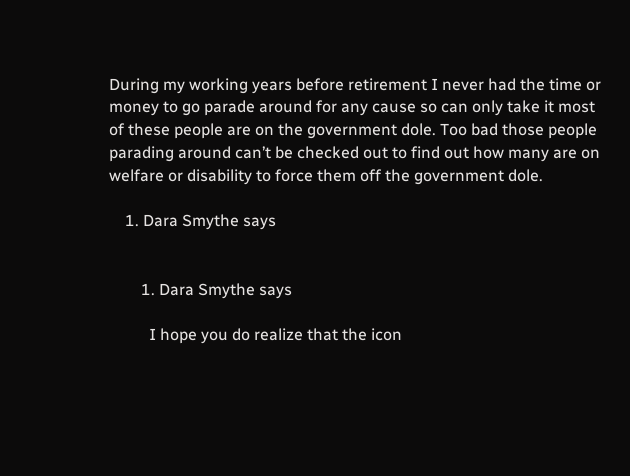During my working years before retirement I never had the time or money to go parade around for any cause so can only take it most of these people are on the government dole. Too bad those people parading around can’t be checked out to find out how many are on welfare or disability to force them off the government dole.

    1. Dara Smythe says


        1. Dara Smythe says

          I hope you do realize that the icon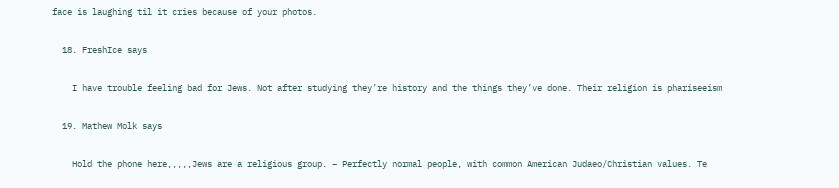face is laughing til it cries because of your photos.

  18. FreshIce says

    I have trouble feeling bad for Jews. Not after studying they’re history and the things they’ve done. Their religion is phariseeism

  19. Mathew Molk says

    Hold the phone here,,,,,Jews are a religious group. – Perfectly normal people, with common American Judaeo/Christian values. Te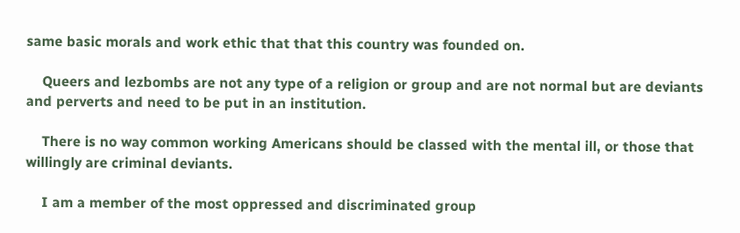same basic morals and work ethic that that this country was founded on.

    Queers and lezbombs are not any type of a religion or group and are not normal but are deviants and perverts and need to be put in an institution.

    There is no way common working Americans should be classed with the mental ill, or those that willingly are criminal deviants.

    I am a member of the most oppressed and discriminated group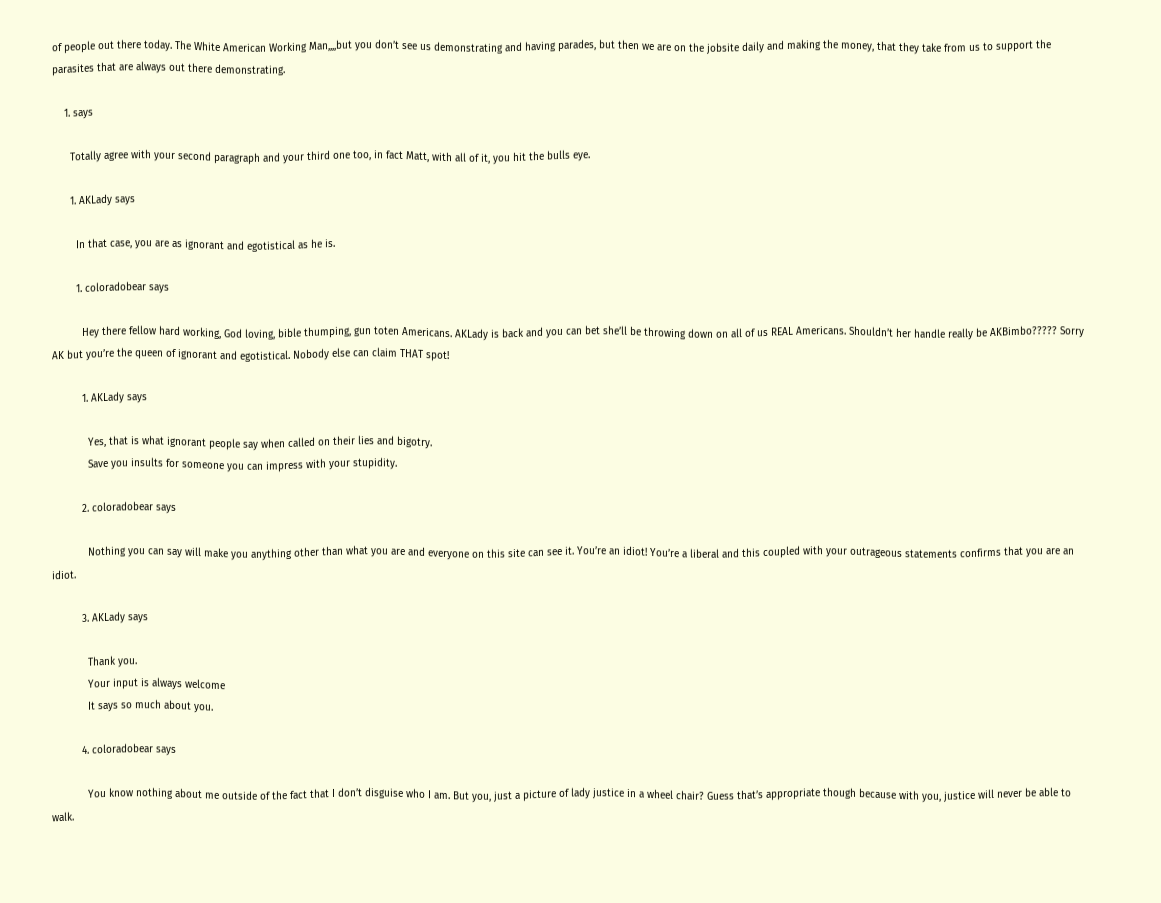of people out there today. The White American Working Man,,,,but you don’t see us demonstrating and having parades, but then we are on the jobsite daily and making the money, that they take from us to support the parasites that are always out there demonstrating.

    1. says

      Totally agree with your second paragraph and your third one too, in fact Matt, with all of it, you hit the bulls eye.

      1. AKLady says

        In that case, you are as ignorant and egotistical as he is.

        1. coloradobear says

          Hey there fellow hard working, God loving, bible thumping, gun toten Americans. AKLady is back and you can bet she’ll be throwing down on all of us REAL Americans. Shouldn’t her handle really be AKBimbo????? Sorry AK but you’re the queen of ignorant and egotistical. Nobody else can claim THAT spot!

          1. AKLady says

            Yes, that is what ignorant people say when called on their lies and bigotry.
            Save you insults for someone you can impress with your stupidity.

          2. coloradobear says

            Nothing you can say will make you anything other than what you are and everyone on this site can see it. You’re an idiot! You’re a liberal and this coupled with your outrageous statements confirms that you are an idiot.

          3. AKLady says

            Thank you.
            Your input is always welcome
            It says so much about you.

          4. coloradobear says

            You know nothing about me outside of the fact that I don’t disguise who I am. But you, just a picture of lady justice in a wheel chair? Guess that’s appropriate though because with you, justice will never be able to walk.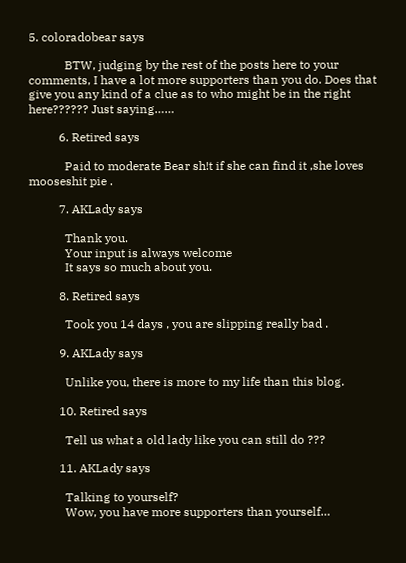5. coloradobear says

            BTW, judging by the rest of the posts here to your comments, I have a lot more supporters than you do. Does that give you any kind of a clue as to who might be in the right here?????? Just saying……

          6. Retired says

            Paid to moderate Bear sh!t if she can find it ,she loves mooseshit pie .

          7. AKLady says

            Thank you.
            Your input is always welcome
            It says so much about you.

          8. Retired says

            Took you 14 days , you are slipping really bad .

          9. AKLady says

            Unlike you, there is more to my life than this blog.

          10. Retired says

            Tell us what a old lady like you can still do ???

          11. AKLady says

            Talking to yourself?
            Wow, you have more supporters than yourself…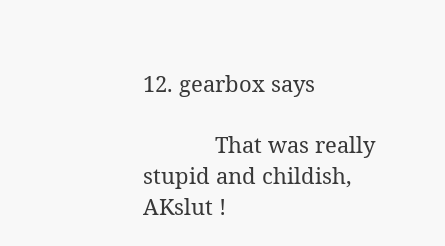12. gearbox says

            That was really stupid and childish, AKslut !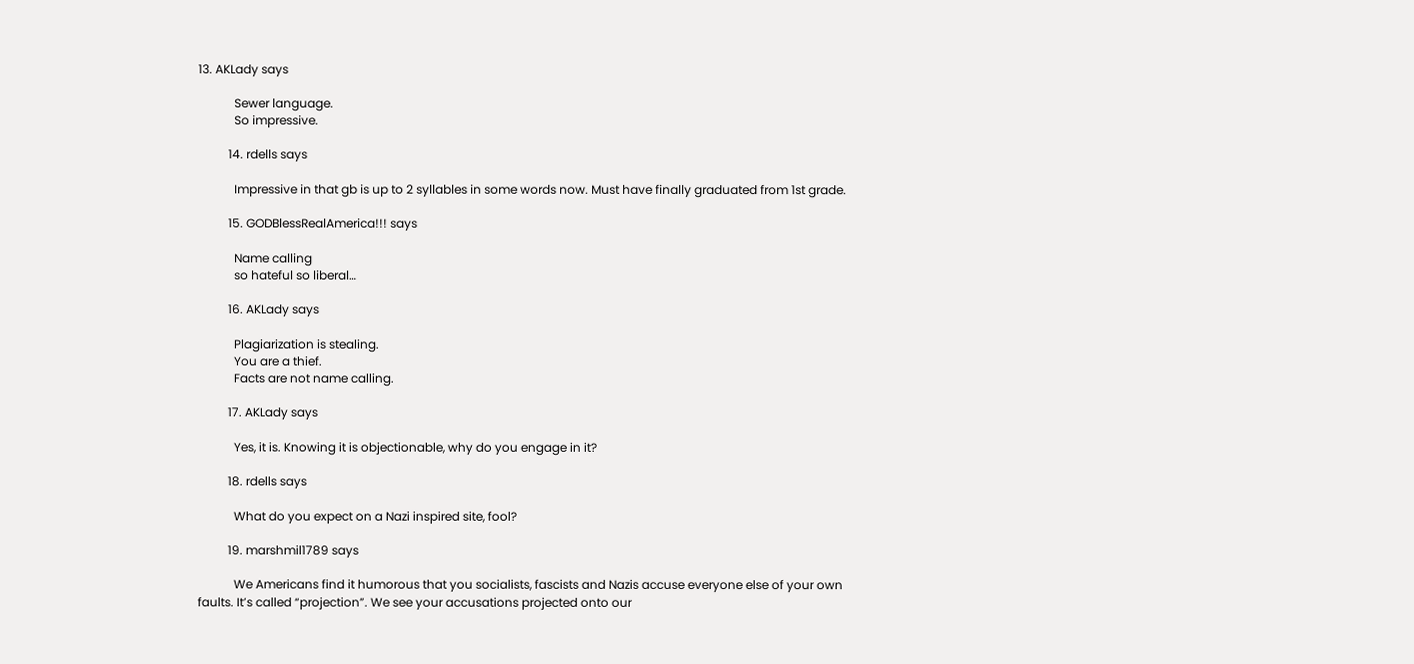13. AKLady says

            Sewer language.
            So impressive.

          14. rdells says

            Impressive in that gb is up to 2 syllables in some words now. Must have finally graduated from 1st grade.

          15. GODBlessRealAmerica!!! says

            Name calling
            so hateful so liberal…

          16. AKLady says

            Plagiarization is stealing.
            You are a thief.
            Facts are not name calling.

          17. AKLady says

            Yes, it is. Knowing it is objectionable, why do you engage in it?

          18. rdells says

            What do you expect on a Nazi inspired site, fool?

          19. marshmil1789 says

            We Americans find it humorous that you socialists, fascists and Nazis accuse everyone else of your own faults. It’s called “projection”. We see your accusations projected onto our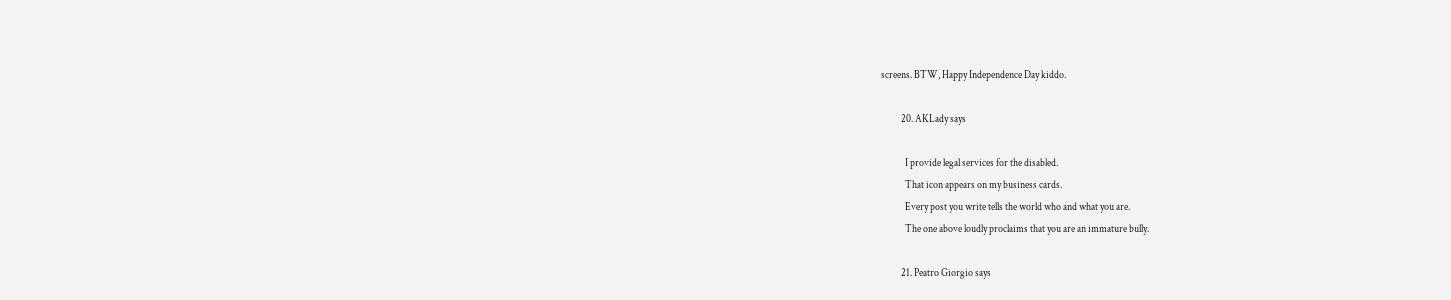screens. BTW, Happy Independence Day kiddo.

          20. AKLady says

            I provide legal services for the disabled.
            That icon appears on my business cards.
            Every post you write tells the world who and what you are.
            The one above loudly proclaims that you are an immature bully.

          21. Peatro Giorgio says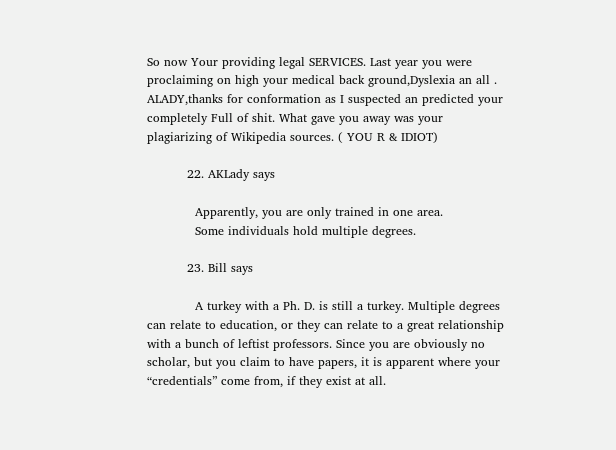So now Your providing legal SERVICES. Last year you were proclaiming on high your medical back ground,Dyslexia an all . ALADY,thanks for conformation as I suspected an predicted your completely Full of shit. What gave you away was your plagiarizing of Wikipedia sources. ( YOU R & IDIOT)

          22. AKLady says

            Apparently, you are only trained in one area.
            Some individuals hold multiple degrees.

          23. Bill says

            A turkey with a Ph. D. is still a turkey. Multiple degrees can relate to education, or they can relate to a great relationship with a bunch of leftist professors. Since you are obviously no scholar, but you claim to have papers, it is apparent where your “credentials” come from, if they exist at all.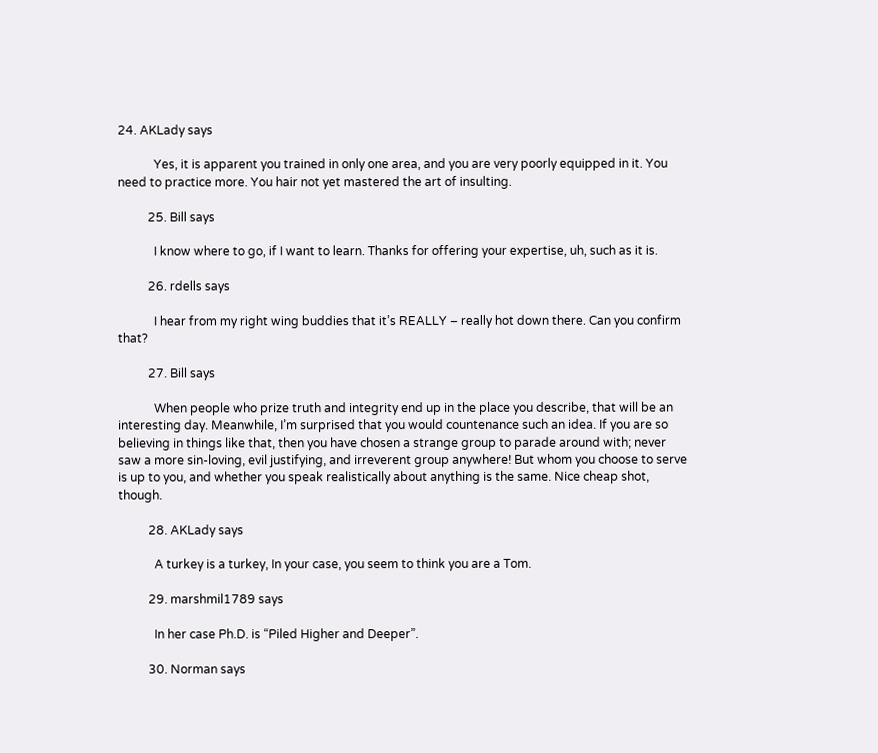24. AKLady says

            Yes, it is apparent you trained in only one area, and you are very poorly equipped in it. You need to practice more. You hair not yet mastered the art of insulting.

          25. Bill says

            I know where to go, if I want to learn. Thanks for offering your expertise, uh, such as it is.

          26. rdells says

            I hear from my right wing buddies that it’s REALLY – really hot down there. Can you confirm that?

          27. Bill says

            When people who prize truth and integrity end up in the place you describe, that will be an interesting day. Meanwhile, I’m surprised that you would countenance such an idea. If you are so believing in things like that, then you have chosen a strange group to parade around with; never saw a more sin-loving, evil justifying, and irreverent group anywhere! But whom you choose to serve is up to you, and whether you speak realistically about anything is the same. Nice cheap shot, though.

          28. AKLady says

            A turkey is a turkey, In your case, you seem to think you are a Tom.

          29. marshmil1789 says

            In her case Ph.D. is “Piled Higher and Deeper”.

          30. Norman says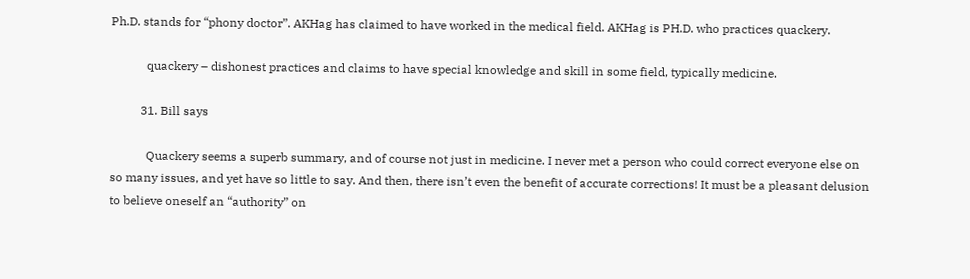Ph.D. stands for “phony doctor”. AKHag has claimed to have worked in the medical field. AKHag is PH.D. who practices quackery.

            quackery – dishonest practices and claims to have special knowledge and skill in some field, typically medicine.

          31. Bill says

            Quackery seems a superb summary, and of course not just in medicine. I never met a person who could correct everyone else on so many issues, and yet have so little to say. And then, there isn’t even the benefit of accurate corrections! It must be a pleasant delusion to believe oneself an “authority” on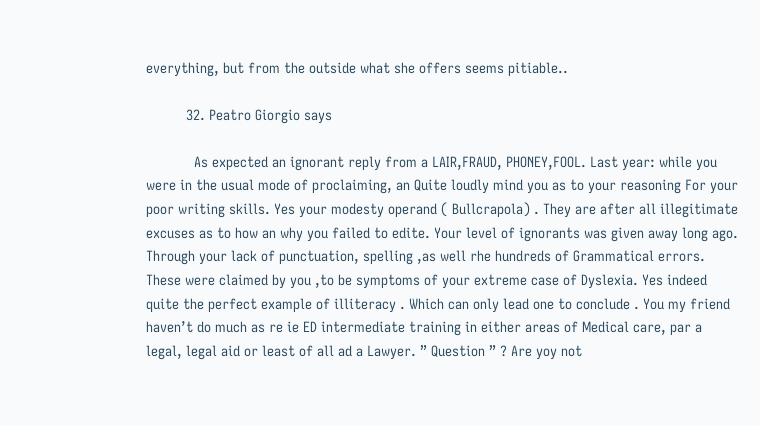everything, but from the outside what she offers seems pitiable..

          32. Peatro Giorgio says

            As expected an ignorant reply from a LAIR,FRAUD, PHONEY,FOOL. Last year: while you were in the usual mode of proclaiming, an Quite loudly mind you as to your reasoning For your poor writing skills. Yes your modesty operand ( Bullcrapola) . They are after all illegitimate excuses as to how an why you failed to edite. Your level of ignorants was given away long ago. Through your lack of punctuation, spelling ,as well rhe hundreds of Grammatical errors. These were claimed by you ,to be symptoms of your extreme case of Dyslexia. Yes indeed quite the perfect example of illiteracy . Which can only lead one to conclude . You my friend haven’t do much as re ie ED intermediate training in either areas of Medical care, par a legal, legal aid or least of all ad a Lawyer. ” Question ” ? Are yoy not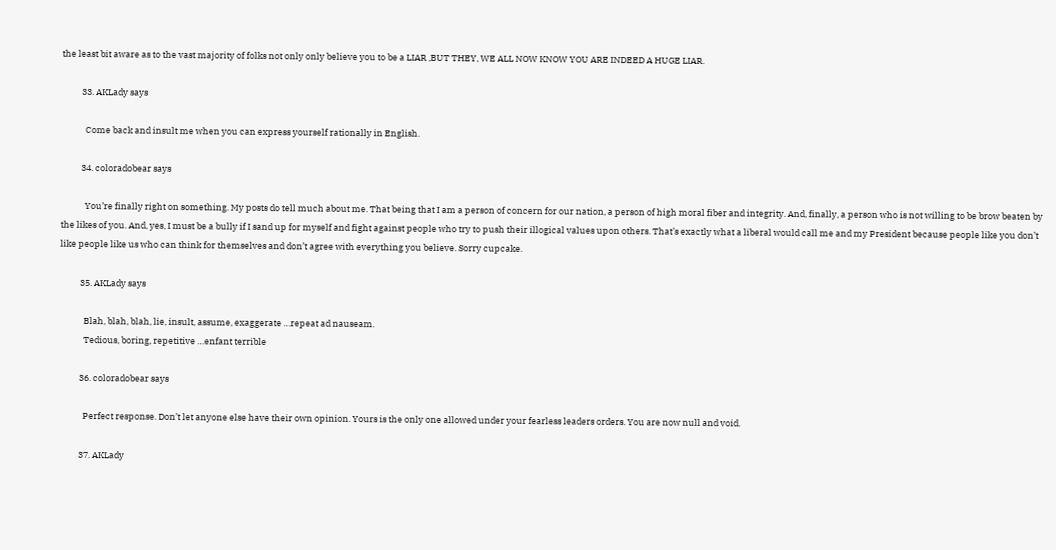the least bit aware as to the vast majority of folks not only only believe you to be a LIAR ,BUT THEY, WE ALL NOW KNOW YOU ARE INDEED A HUGE LIAR.

          33. AKLady says

            Come back and insult me when you can express yourself rationally in English.

          34. coloradobear says

            You’re finally right on something. My posts do tell much about me. That being that I am a person of concern for our nation, a person of high moral fiber and integrity. And, finally, a person who is not willing to be brow beaten by the likes of you. And, yes, I must be a bully if I sand up for myself and fight against people who try to push their illogical values upon others. That’s exactly what a liberal would call me and my President because people like you don’t like people like us who can think for themselves and don’t agree with everything you believe. Sorry cupcake.

          35. AKLady says

            Blah, blah, blah, lie, insult, assume, exaggerate …repeat ad nauseam.
            Tedious, boring, repetitive …enfant terrible

          36. coloradobear says

            Perfect response. Don’t let anyone else have their own opinion. Yours is the only one allowed under your fearless leaders orders. You are now null and void.

          37. AKLady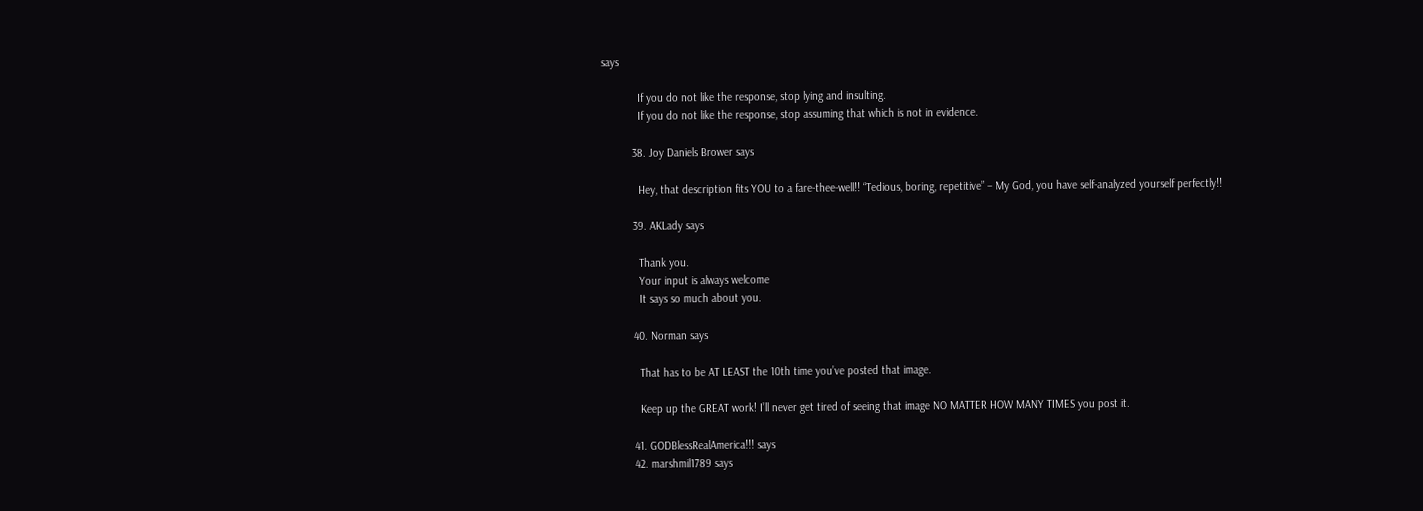says

            If you do not like the response, stop lying and insulting.
            If you do not like the response, stop assuming that which is not in evidence.

          38. Joy Daniels Brower says

            Hey, that description fits YOU to a fare-thee-well!! “Tedious, boring, repetitive” – My God, you have self-analyzed yourself perfectly!!

          39. AKLady says

            Thank you.
            Your input is always welcome
            It says so much about you.

          40. Norman says

            That has to be AT LEAST the 10th time you’ve posted that image.

            Keep up the GREAT work! I’ll never get tired of seeing that image NO MATTER HOW MANY TIMES you post it.

          41. GODBlessRealAmerica!!! says
          42. marshmil1789 says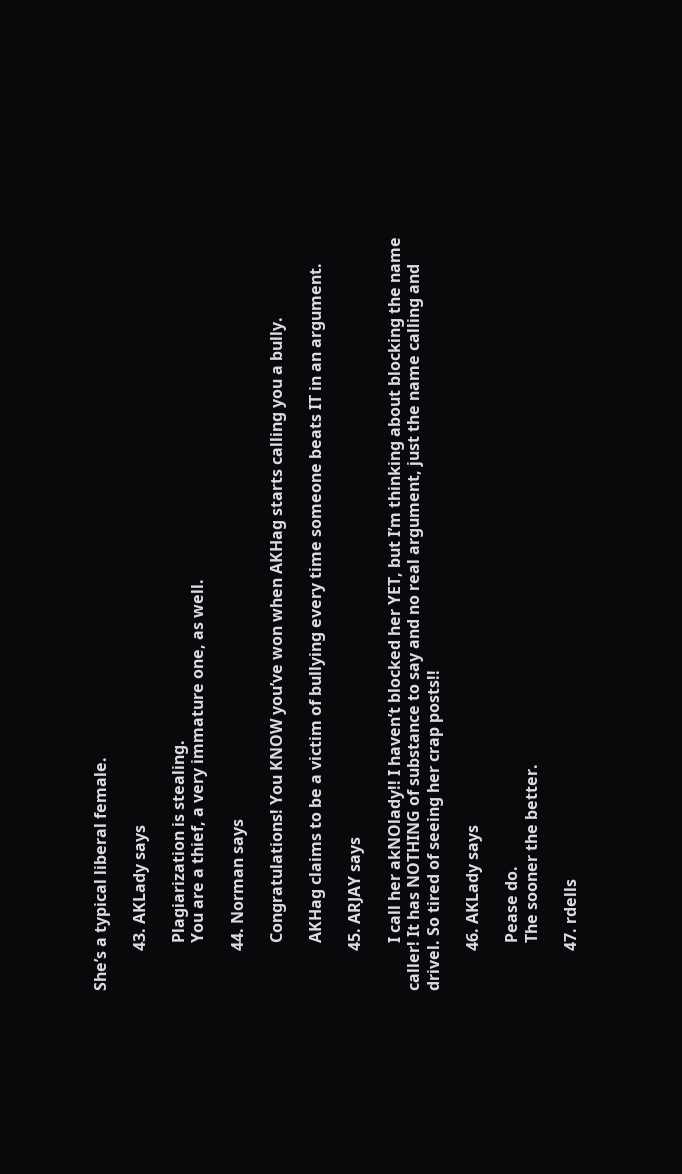She’s a typical liberal female.

          43. AKLady says

            Plagiarization is stealing.
            You are a thief, a very immature one, as well.

          44. Norman says

            Congratulations! You KNOW you’ve won when AKHag starts calling you a bully.

            AKHag claims to be a victim of bullying every time someone beats IT in an argument.

          45. ARJAY says

            I call her akNOlady!! I haven’t blocked her YET, but I’m thinking about blocking the name caller! It has NOTHING of substance to say and no real argument, just the name calling and drivel. So tired of seeing her crap posts!!

          46. AKLady says

            Pease do.
            The sooner the better.

          47. rdells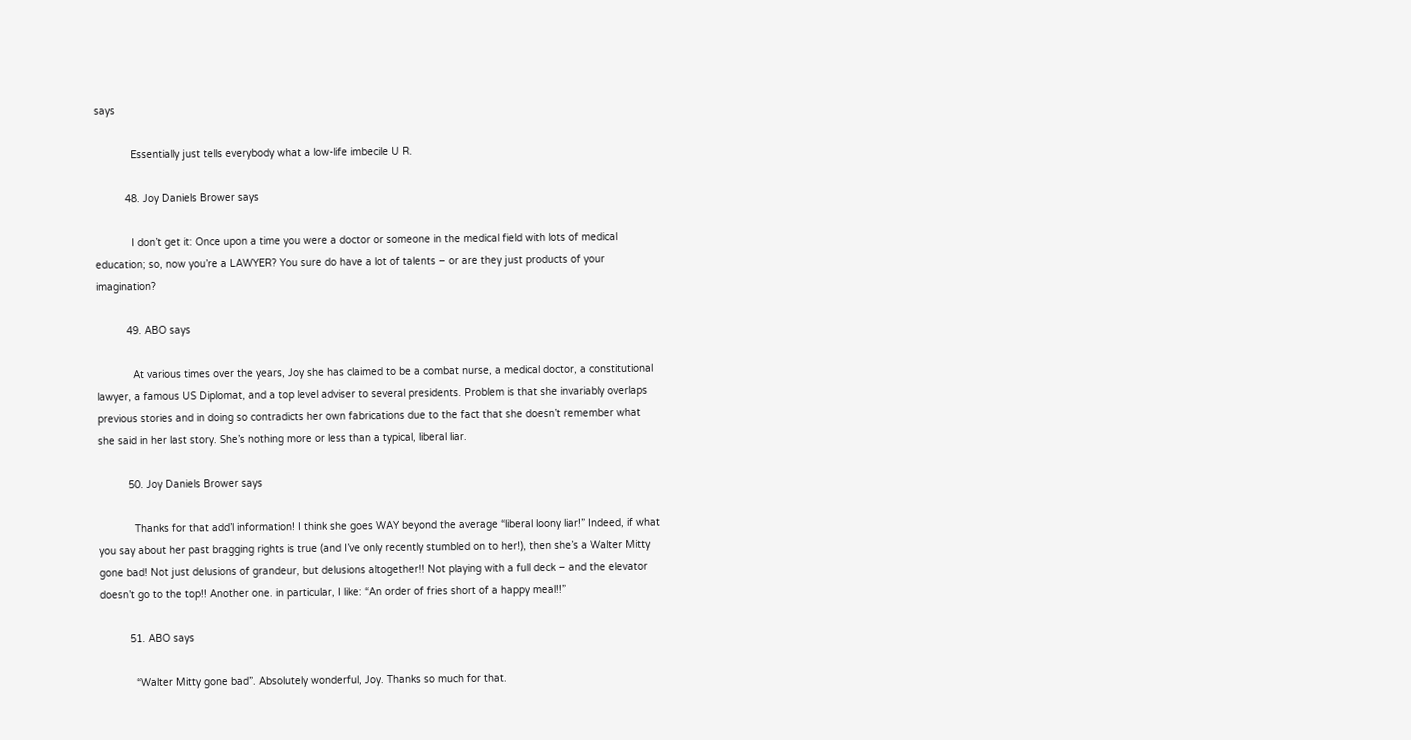says

            Essentially just tells everybody what a low-life imbecile U R.

          48. Joy Daniels Brower says

            I don’t get it: Once upon a time you were a doctor or someone in the medical field with lots of medical education; so, now you’re a LAWYER? You sure do have a lot of talents – or are they just products of your imagination?

          49. ABO says

            At various times over the years, Joy she has claimed to be a combat nurse, a medical doctor, a constitutional lawyer, a famous US Diplomat, and a top level adviser to several presidents. Problem is that she invariably overlaps previous stories and in doing so contradicts her own fabrications due to the fact that she doesn’t remember what she said in her last story. She’s nothing more or less than a typical, liberal liar.

          50. Joy Daniels Brower says

            Thanks for that add’l information! I think she goes WAY beyond the average “liberal loony liar!” Indeed, if what you say about her past bragging rights is true (and I’ve only recently stumbled on to her!), then she’s a Walter Mitty gone bad! Not just delusions of grandeur, but delusions altogether!! Not playing with a full deck – and the elevator doesn’t go to the top!! Another one. in particular, I like: “An order of fries short of a happy meal!!”

          51. ABO says

            “Walter Mitty gone bad”. Absolutely wonderful, Joy. Thanks so much for that.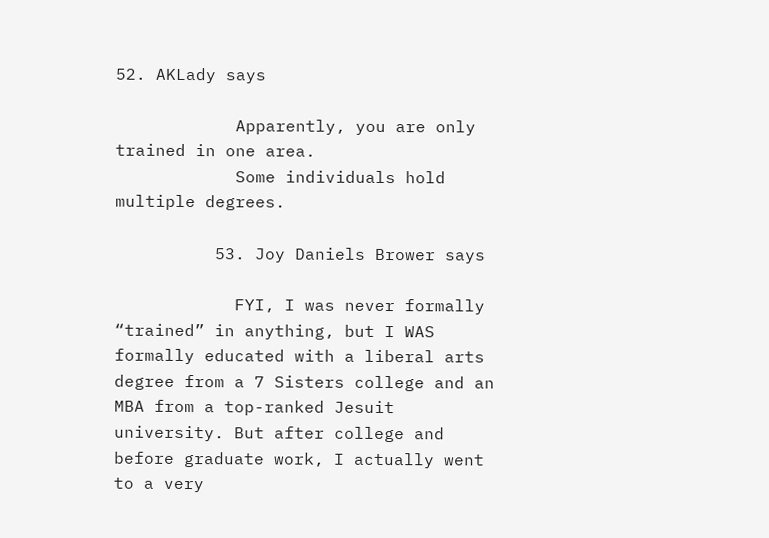52. AKLady says

            Apparently, you are only trained in one area.
            Some individuals hold multiple degrees.

          53. Joy Daniels Brower says

            FYI, I was never formally “trained” in anything, but I WAS formally educated with a liberal arts degree from a 7 Sisters college and an MBA from a top-ranked Jesuit university. But after college and before graduate work, I actually went to a very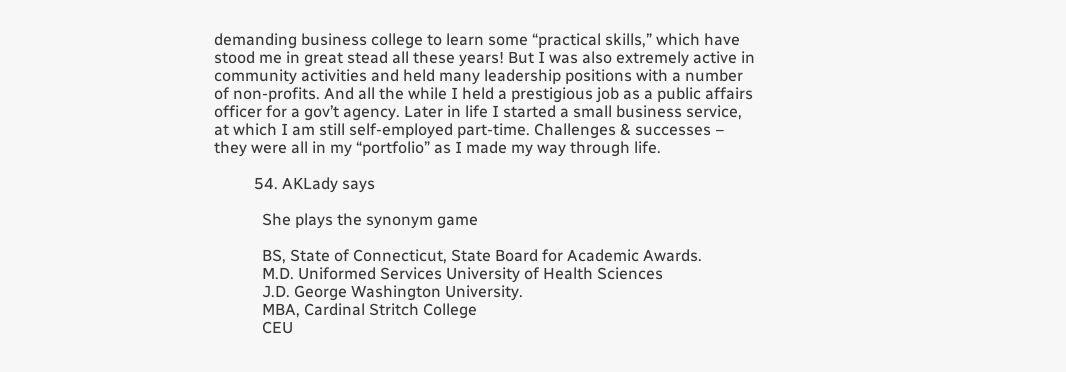demanding business college to learn some “practical skills,” which have stood me in great stead all these years! But I was also extremely active in community activities and held many leadership positions with a number of non-profits. And all the while I held a prestigious job as a public affairs officer for a gov’t agency. Later in life I started a small business service, at which I am still self-employed part-time. Challenges & successes – they were all in my “portfolio” as I made my way through life.

          54. AKLady says

            She plays the synonym game

            BS, State of Connecticut, State Board for Academic Awards.
            M.D. Uniformed Services University of Health Sciences
            J.D. George Washington University.
            MBA, Cardinal Stritch College
            CEU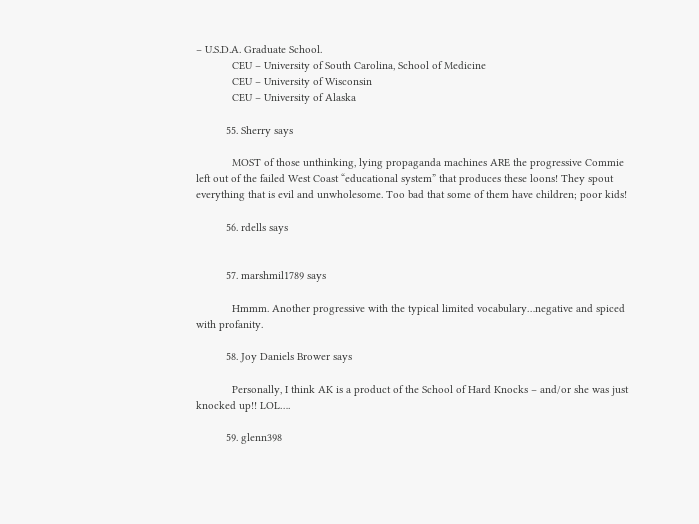– U.S.D.A. Graduate School.
            CEU – University of South Carolina, School of Medicine
            CEU – University of Wisconsin
            CEU – University of Alaska

          55. Sherry says

            MOST of those unthinking, lying propaganda machines ARE the progressive Commie left out of the failed West Coast “educational system” that produces these loons! They spout everything that is evil and unwholesome. Too bad that some of them have children; poor kids!

          56. rdells says


          57. marshmil1789 says

            Hmmm. Another progressive with the typical limited vocabulary…negative and spiced with profanity.

          58. Joy Daniels Brower says

            Personally, I think AK is a product of the School of Hard Knocks – and/or she was just knocked up!! LOL….

          59. glenn398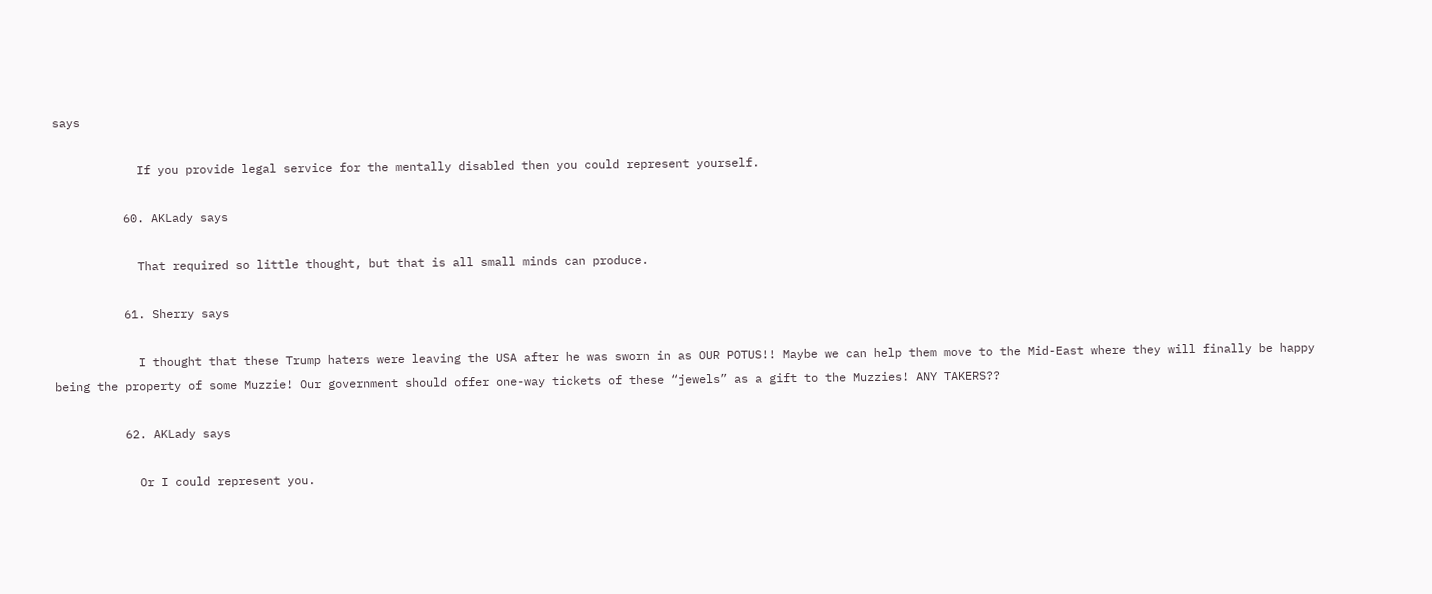says

            If you provide legal service for the mentally disabled then you could represent yourself.

          60. AKLady says

            That required so little thought, but that is all small minds can produce.

          61. Sherry says

            I thought that these Trump haters were leaving the USA after he was sworn in as OUR POTUS!! Maybe we can help them move to the Mid-East where they will finally be happy being the property of some Muzzie! Our government should offer one-way tickets of these “jewels” as a gift to the Muzzies! ANY TAKERS??

          62. AKLady says

            Or I could represent you.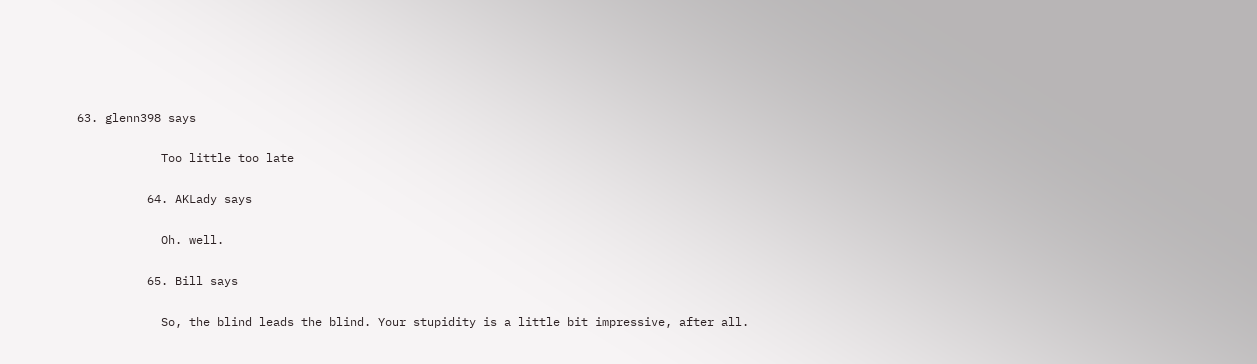63. glenn398 says

            Too little too late

          64. AKLady says

            Oh. well.

          65. Bill says

            So, the blind leads the blind. Your stupidity is a little bit impressive, after all.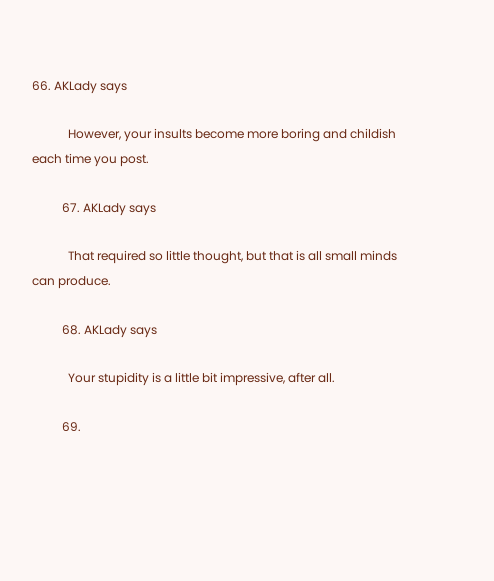66. AKLady says

            However, your insults become more boring and childish each time you post.

          67. AKLady says

            That required so little thought, but that is all small minds can produce.

          68. AKLady says

            Your stupidity is a little bit impressive, after all.

          69.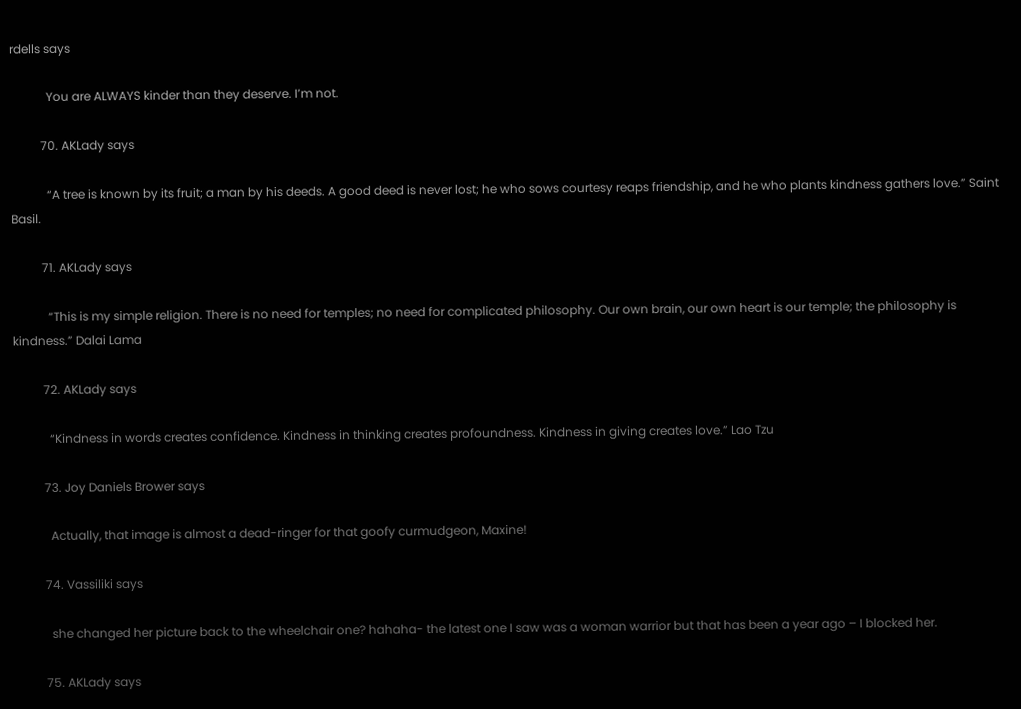rdells says

            You are ALWAYS kinder than they deserve. I’m not.

          70. AKLady says

            “A tree is known by its fruit; a man by his deeds. A good deed is never lost; he who sows courtesy reaps friendship, and he who plants kindness gathers love.” Saint Basil.

          71. AKLady says

            “This is my simple religion. There is no need for temples; no need for complicated philosophy. Our own brain, our own heart is our temple; the philosophy is kindness.” Dalai Lama

          72. AKLady says

            “Kindness in words creates confidence. Kindness in thinking creates profoundness. Kindness in giving creates love.” Lao Tzu

          73. Joy Daniels Brower says

            Actually, that image is almost a dead-ringer for that goofy curmudgeon, Maxine!

          74. Vassiliki says

            she changed her picture back to the wheelchair one? hahaha- the latest one I saw was a woman warrior but that has been a year ago – I blocked her.

          75. AKLady says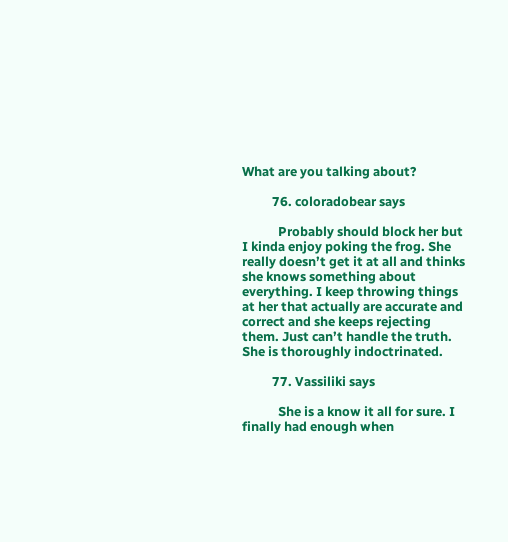What are you talking about?

          76. coloradobear says

            Probably should block her but I kinda enjoy poking the frog. She really doesn’t get it at all and thinks she knows something about everything. I keep throwing things at her that actually are accurate and correct and she keeps rejecting them. Just can’t handle the truth. She is thoroughly indoctrinated.

          77. Vassiliki says

            She is a know it all for sure. I finally had enough when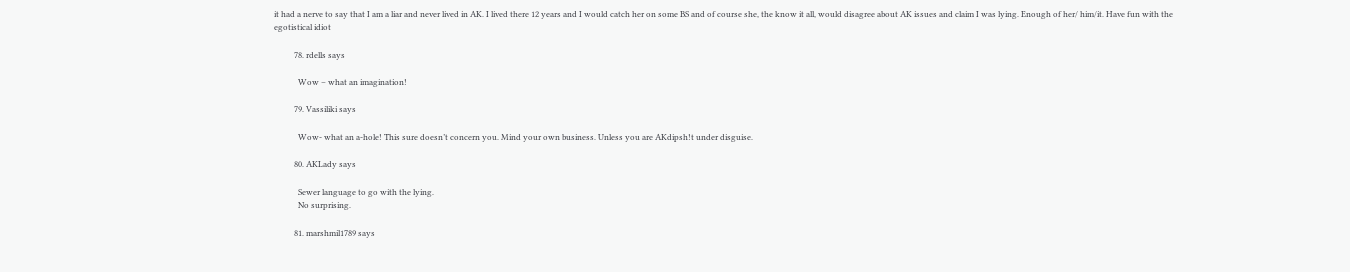it had a nerve to say that I am a liar and never lived in AK. I lived there 12 years and I would catch her on some BS and of course she, the know it all, would disagree about AK issues and claim I was lying. Enough of her/ him/it. Have fun with the egotistical idiot

          78. rdells says

            Wow – what an imagination!

          79. Vassiliki says

            Wow- what an a-hole! This sure doesn’t concern you. Mind your own business. Unless you are AKdipsh!t under disguise.

          80. AKLady says

            Sewer language to go with the lying.
            No surprising.

          81. marshmil1789 says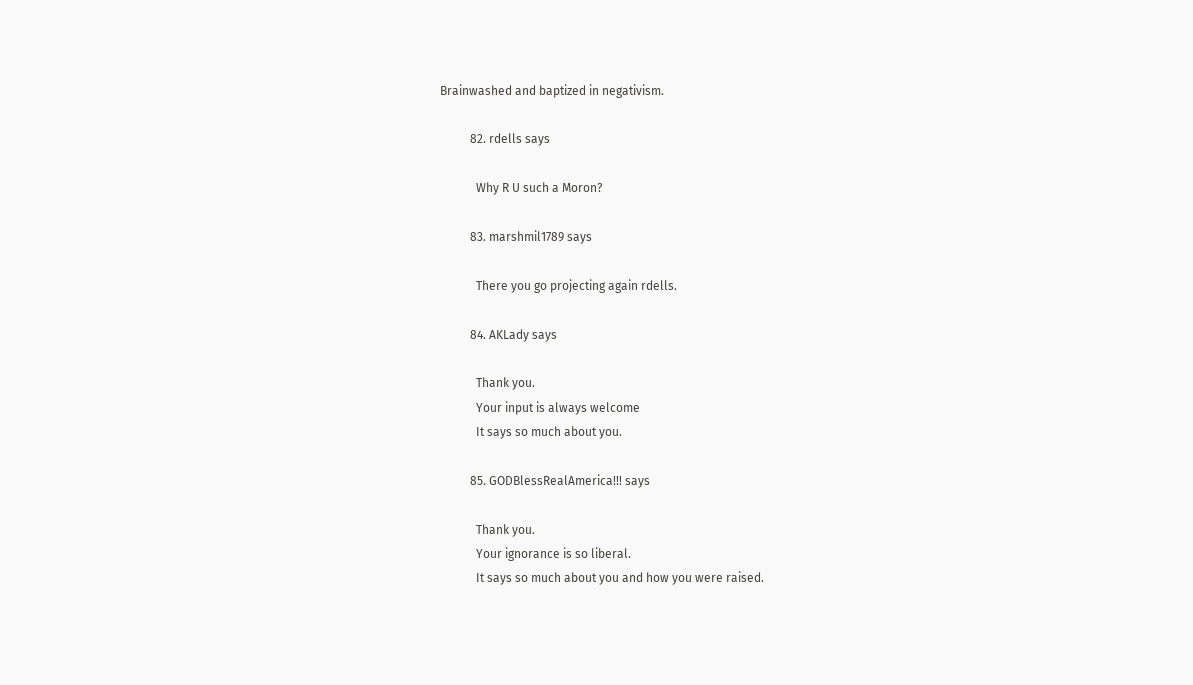Brainwashed and baptized in negativism.

          82. rdells says

            Why R U such a Moron?

          83. marshmil1789 says

            There you go projecting again rdells.

          84. AKLady says

            Thank you.
            Your input is always welcome
            It says so much about you.

          85. GODBlessRealAmerica!!! says

            Thank you.
            Your ignorance is so liberal.
            It says so much about you and how you were raised.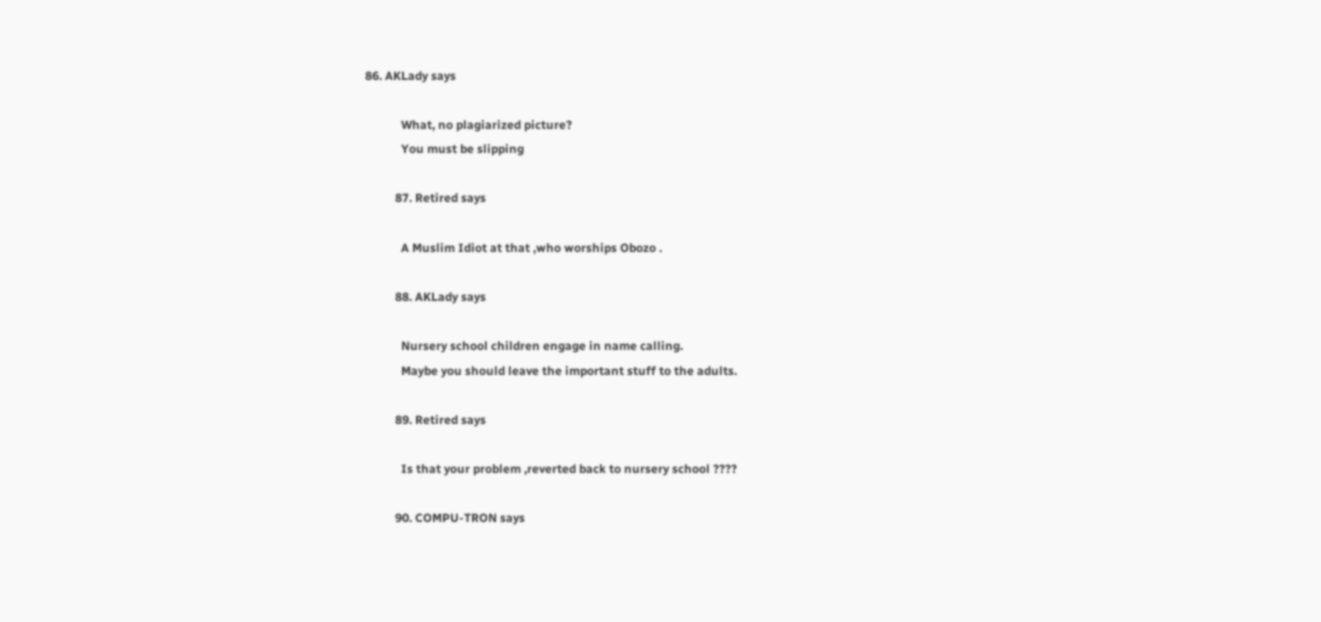86. AKLady says

            What, no plagiarized picture?
            You must be slipping

          87. Retired says

            A Muslim Idiot at that ,who worships Obozo .

          88. AKLady says

            Nursery school children engage in name calling.
            Maybe you should leave the important stuff to the adults.

          89. Retired says

            Is that your problem ,reverted back to nursery school ????

          90. COMPU-TRON says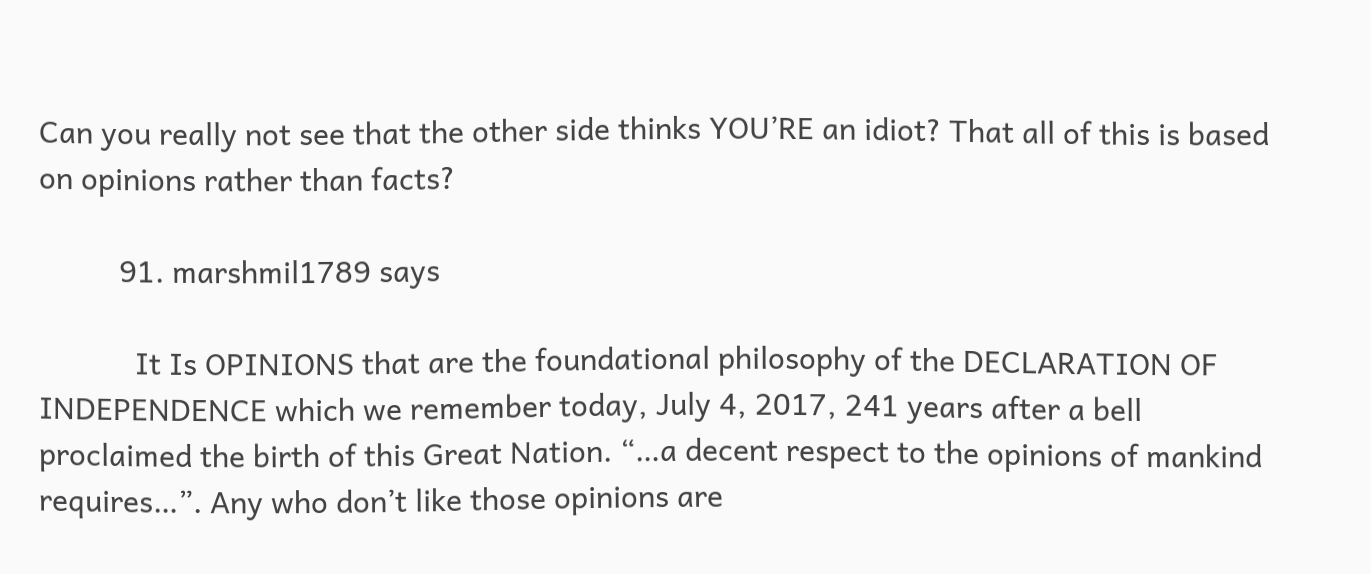Can you really not see that the other side thinks YOU’RE an idiot? That all of this is based on opinions rather than facts?

          91. marshmil1789 says

            It Is OPINIONS that are the foundational philosophy of the DECLARATION OF INDEPENDENCE which we remember today, July 4, 2017, 241 years after a bell proclaimed the birth of this Great Nation. “…a decent respect to the opinions of mankind requires…”. Any who don’t like those opinions are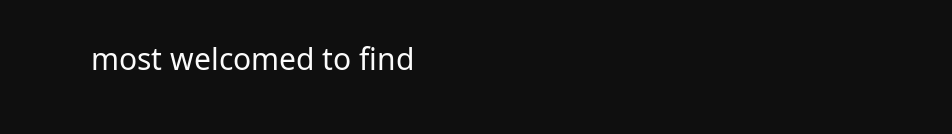most welcomed to find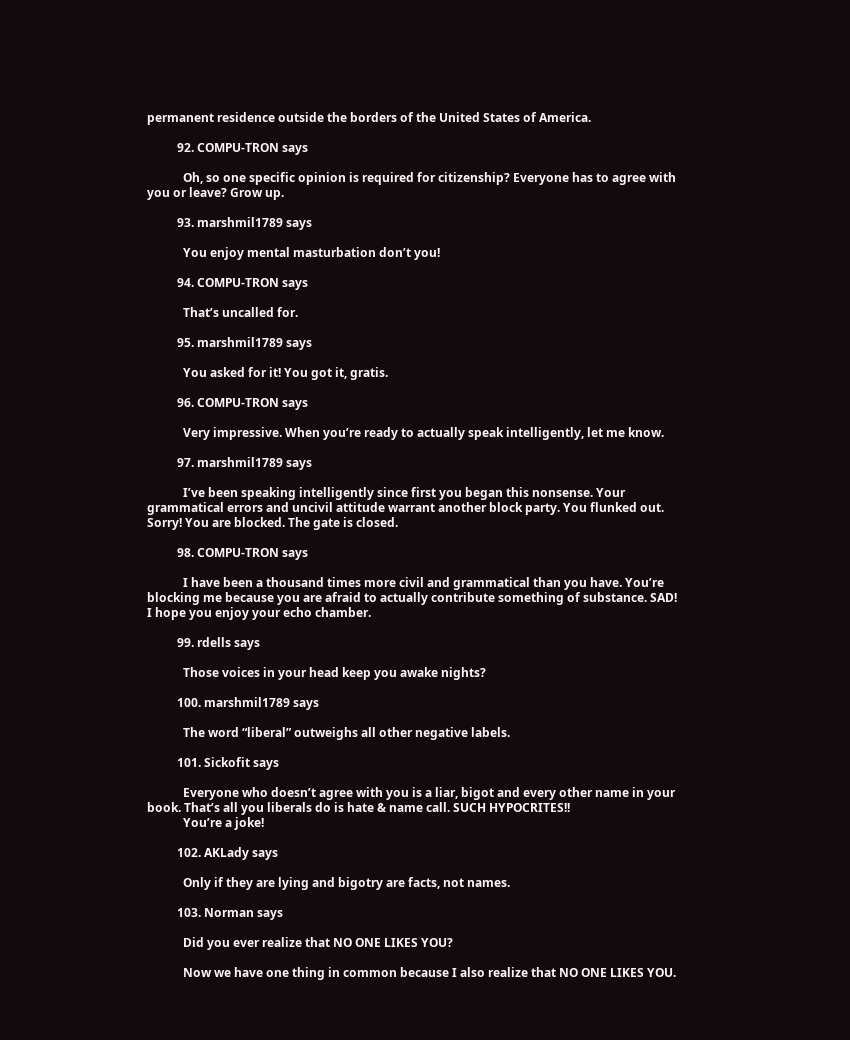permanent residence outside the borders of the United States of America.

          92. COMPU-TRON says

            Oh, so one specific opinion is required for citizenship? Everyone has to agree with you or leave? Grow up.

          93. marshmil1789 says

            You enjoy mental masturbation don’t you!

          94. COMPU-TRON says

            That’s uncalled for.

          95. marshmil1789 says

            You asked for it! You got it, gratis.

          96. COMPU-TRON says

            Very impressive. When you’re ready to actually speak intelligently, let me know.

          97. marshmil1789 says

            I’ve been speaking intelligently since first you began this nonsense. Your grammatical errors and uncivil attitude warrant another block party. You flunked out. Sorry! You are blocked. The gate is closed.

          98. COMPU-TRON says

            I have been a thousand times more civil and grammatical than you have. You’re blocking me because you are afraid to actually contribute something of substance. SAD! I hope you enjoy your echo chamber.

          99. rdells says

            Those voices in your head keep you awake nights?

          100. marshmil1789 says

            The word “liberal” outweighs all other negative labels.

          101. Sickofit says

            Everyone who doesn’t agree with you is a liar, bigot and every other name in your book. That’s all you liberals do is hate & name call. SUCH HYPOCRITES!!
            You’re a joke!

          102. AKLady says

            Only if they are lying and bigotry are facts, not names.

          103. Norman says

            Did you ever realize that NO ONE LIKES YOU?

            Now we have one thing in common because I also realize that NO ONE LIKES YOU.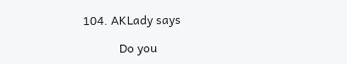104. AKLady says

            Do you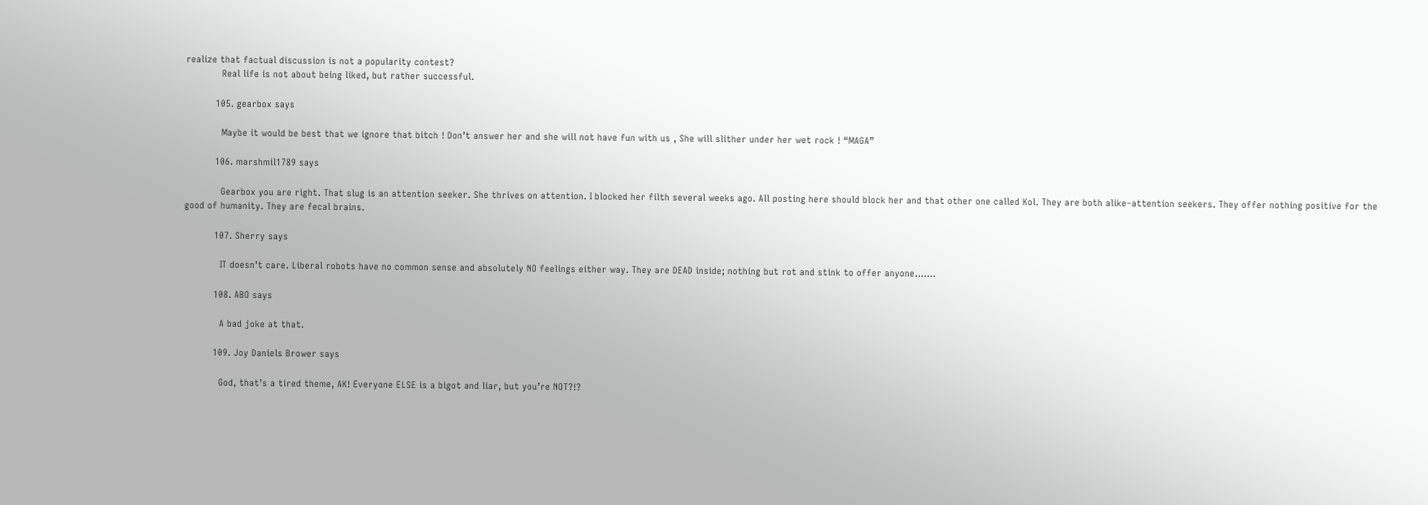realize that factual discussion is not a popularity contest?
            Real life is not about being liked, but rather successful.

          105. gearbox says

            Maybe it would be best that we ignore that bitch ! Don’t answer her and she will not have fun with us , She will slither under her wet rock ! “MAGA”

          106. marshmil1789 says

            Gearbox you are right. That slug is an attention seeker. She thrives on attention. I blocked her filth several weeks ago. All posting here should block her and that other one called Kol. They are both alike–attention seekers. They offer nothing positive for the good of humanity. They are fecal brains.

          107. Sherry says

            IT doesn’t care. Liberal robots have no common sense and absolutely NO feelings either way. They are DEAD inside; nothing but rot and stink to offer anyone…….

          108. ABO says

            A bad joke at that.

          109. Joy Daniels Brower says

            God, that’s a tired theme, AK! Everyone ELSE is a bigot and liar, but you’re NOT?!?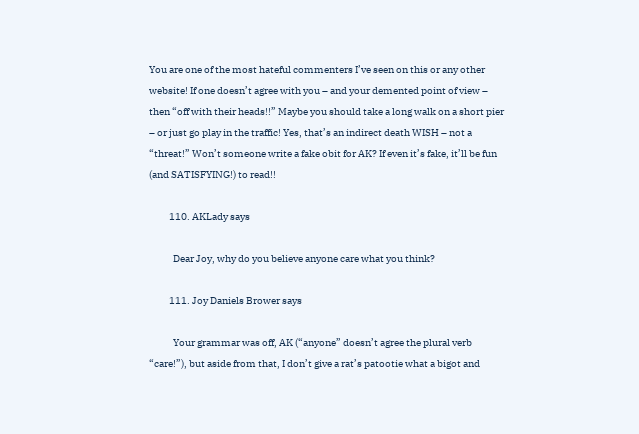You are one of the most hateful commenters I’ve seen on this or any other website! If one doesn’t agree with you – and your demented point of view – then “off with their heads!!” Maybe you should take a long walk on a short pier – or just go play in the traffic! Yes, that’s an indirect death WISH – not a “threat!” Won’t someone write a fake obit for AK? If even it’s fake, it’ll be fun (and SATISFYING!) to read!!

          110. AKLady says

            Dear Joy, why do you believe anyone care what you think?

          111. Joy Daniels Brower says

            Your grammar was off, AK (“anyone” doesn’t agree the plural verb “care!”), but aside from that, I don’t give a rat’s patootie what a bigot and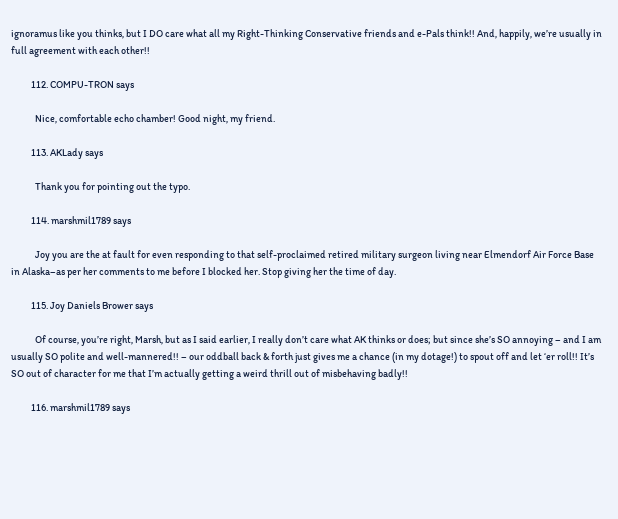ignoramus like you thinks, but I DO care what all my Right-Thinking Conservative friends and e-Pals think!! And, happily, we’re usually in full agreement with each other!!

          112. COMPU-TRON says

            Nice, comfortable echo chamber! Good night, my friend.

          113. AKLady says

            Thank you for pointing out the typo.

          114. marshmil1789 says

            Joy you are the at fault for even responding to that self-proclaimed retired military surgeon living near Elmendorf Air Force Base in Alaska–as per her comments to me before I blocked her. Stop giving her the time of day.

          115. Joy Daniels Brower says

            Of course, you’re right, Marsh, but as I said earlier, I really don’t care what AK thinks or does; but since she’s SO annoying – and I am usually SO polite and well-mannered!! – our oddball back & forth just gives me a chance (in my dotage!) to spout off and let ‘er roll!! It’s SO out of character for me that I’m actually getting a weird thrill out of misbehaving badly!!

          116. marshmil1789 says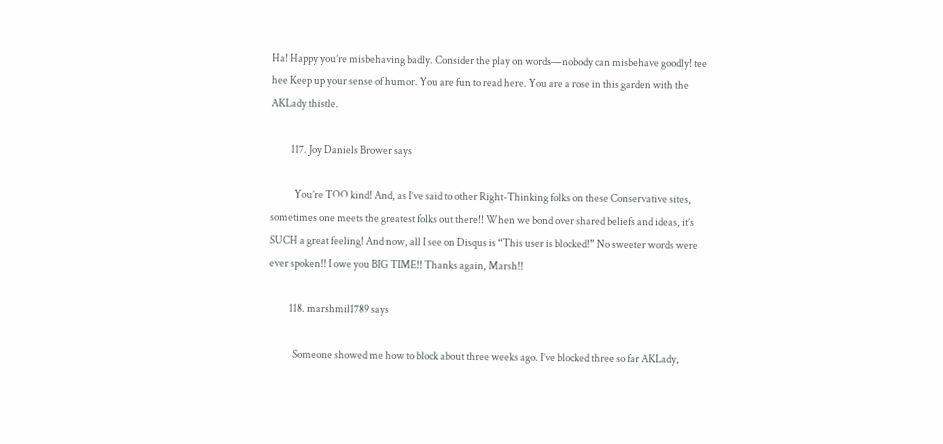Ha! Happy you’re misbehaving badly. Consider the play on words—nobody can misbehave goodly! tee hee Keep up your sense of humor. You are fun to read here. You are a rose in this garden with the AKLady thistle.

          117. Joy Daniels Brower says

            You’re TOO kind! And, as I’ve said to other Right-Thinking folks on these Conservative sites, sometimes one meets the greatest folks out there!! When we bond over shared beliefs and ideas, it’s SUCH a great feeling! And now, all I see on Disqus is “This user is blocked!” No sweeter words were ever spoken!! I owe you BIG TIME!! Thanks again, Marsh!!

          118. marshmil1789 says

            Someone showed me how to block about three weeks ago. I’ve blocked three so far AKLady,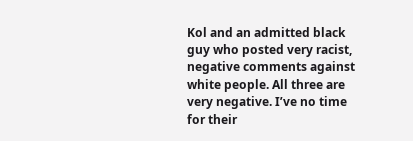Kol and an admitted black guy who posted very racist, negative comments against white people. All three are very negative. I’ve no time for their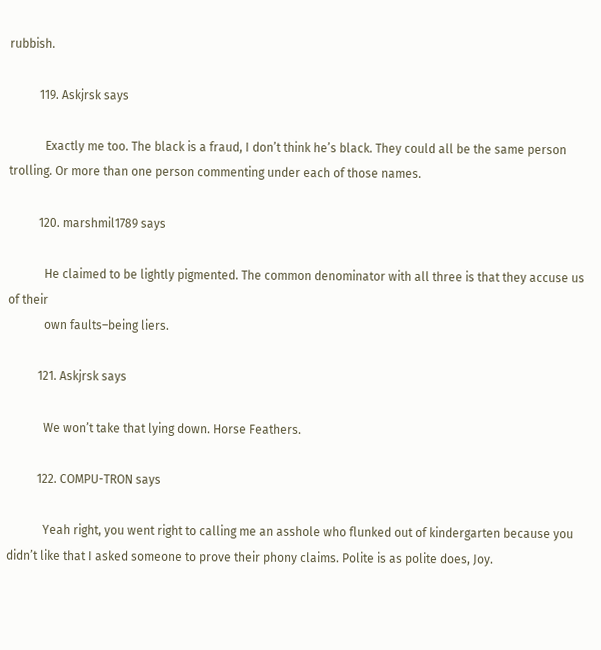rubbish.

          119. Askjrsk says

            Exactly me too. The black is a fraud, I don’t think he’s black. They could all be the same person trolling. Or more than one person commenting under each of those names.

          120. marshmil1789 says

            He claimed to be lightly pigmented. The common denominator with all three is that they accuse us of their
            own faults–being liers.

          121. Askjrsk says

            We won’t take that lying down. Horse Feathers.

          122. COMPU-TRON says

            Yeah right, you went right to calling me an asshole who flunked out of kindergarten because you didn’t like that I asked someone to prove their phony claims. Polite is as polite does, Joy.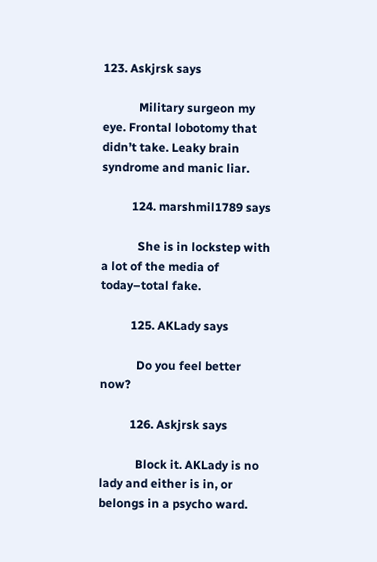123. Askjrsk says

            Military surgeon my eye. Frontal lobotomy that didn’t take. Leaky brain syndrome and manic liar.

          124. marshmil1789 says

            She is in lockstep with a lot of the media of today–total fake.

          125. AKLady says

            Do you feel better now?

          126. Askjrsk says

            Block it. AKLady is no lady and either is in, or belongs in a psycho ward.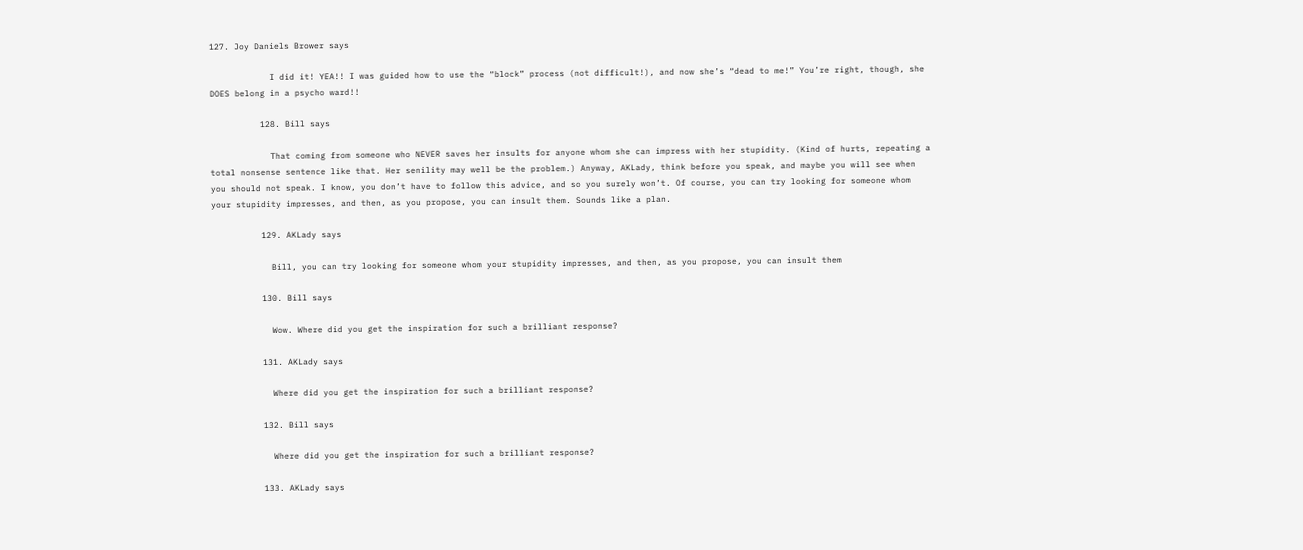127. Joy Daniels Brower says

            I did it! YEA!! I was guided how to use the “block” process (not difficult!), and now she’s “dead to me!” You’re right, though, she DOES belong in a psycho ward!!

          128. Bill says

            That coming from someone who NEVER saves her insults for anyone whom she can impress with her stupidity. (Kind of hurts, repeating a total nonsense sentence like that. Her senility may well be the problem.) Anyway, AKLady, think before you speak, and maybe you will see when you should not speak. I know, you don’t have to follow this advice, and so you surely won’t. Of course, you can try looking for someone whom your stupidity impresses, and then, as you propose, you can insult them. Sounds like a plan.

          129. AKLady says

            Bill, you can try looking for someone whom your stupidity impresses, and then, as you propose, you can insult them

          130. Bill says

            Wow. Where did you get the inspiration for such a brilliant response?

          131. AKLady says

            Where did you get the inspiration for such a brilliant response?

          132. Bill says

            Where did you get the inspiration for such a brilliant response?

          133. AKLady says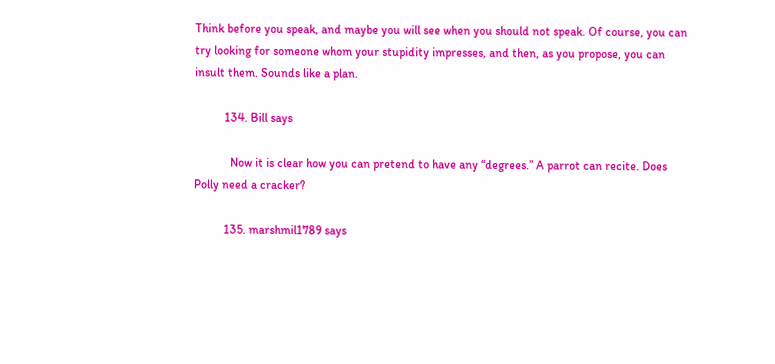Think before you speak, and maybe you will see when you should not speak. Of course, you can try looking for someone whom your stupidity impresses, and then, as you propose, you can insult them. Sounds like a plan.

          134. Bill says

            Now it is clear how you can pretend to have any “degrees.” A parrot can recite. Does Polly need a cracker?

          135. marshmil1789 says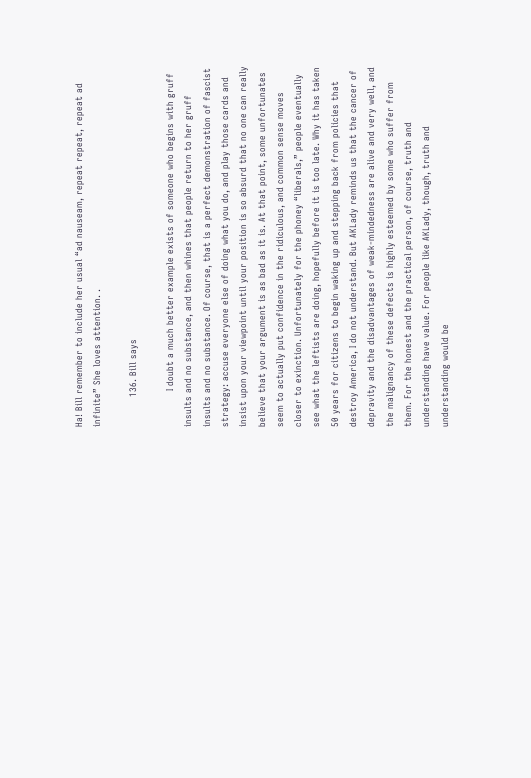Ha! Bill remember to include her usual “ad nauseam, repeat repeat, repeat ad infinite” She loves attention. .

          136. Bill says

            I doubt a much better example exists of someone who begins with gruff insults and no substance, and then whines that people return to her gruff insults and no substance. Of course, that is a perfect demonstration of fascist strategy: accuse everyone else of doing what you do, and play those cards and insist upon your viewpoint until your position is so absurd that no one can really believe that your argument is as bad as it is. At that point, some unfortunates seem to actually put confidence in the ridiculous, and common sense moves closer to exinction. Unfortunately for the phoney “liberals,” people eventually see what the leftists are doing, hopefully before it is too late. Why it has taken 50 years for citizens to begin waking up and stepping back from policies that destroy America, I do not understand. But AKLady reminds us that the cancer of depravity and the disadvantages of weak-mindedness are alive and very well, and the malignancy of these defects is highly esteemed by some who suffer from them. For the honest and the practical person, of course, truth and understanding have value. For people like AKLady, though, truth and understanding would be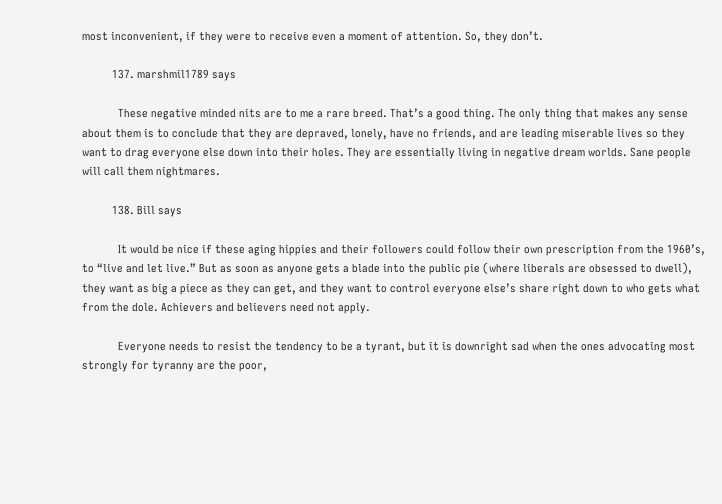most inconvenient, if they were to receive even a moment of attention. So, they don’t.

          137. marshmil1789 says

            These negative minded nits are to me a rare breed. That’s a good thing. The only thing that makes any sense about them is to conclude that they are depraved, lonely, have no friends, and are leading miserable lives so they want to drag everyone else down into their holes. They are essentially living in negative dream worlds. Sane people will call them nightmares.

          138. Bill says

            It would be nice if these aging hippies and their followers could follow their own prescription from the 1960’s, to “live and let live.” But as soon as anyone gets a blade into the public pie (where liberals are obsessed to dwell), they want as big a piece as they can get, and they want to control everyone else’s share right down to who gets what from the dole. Achievers and believers need not apply.

            Everyone needs to resist the tendency to be a tyrant, but it is downright sad when the ones advocating most strongly for tyranny are the poor,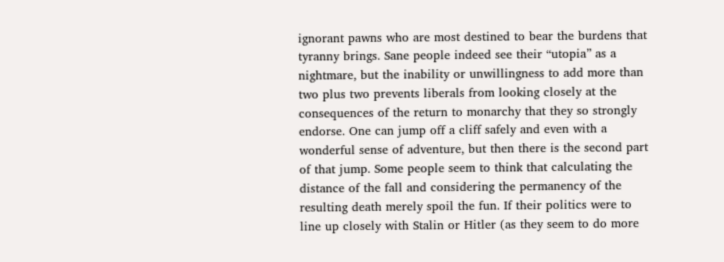ignorant pawns who are most destined to bear the burdens that tyranny brings. Sane people indeed see their “utopia” as a nightmare, but the inability or unwillingness to add more than two plus two prevents liberals from looking closely at the consequences of the return to monarchy that they so strongly endorse. One can jump off a cliff safely and even with a wonderful sense of adventure, but then there is the second part of that jump. Some people seem to think that calculating the distance of the fall and considering the permanency of the resulting death merely spoil the fun. If their politics were to line up closely with Stalin or Hitler (as they seem to do more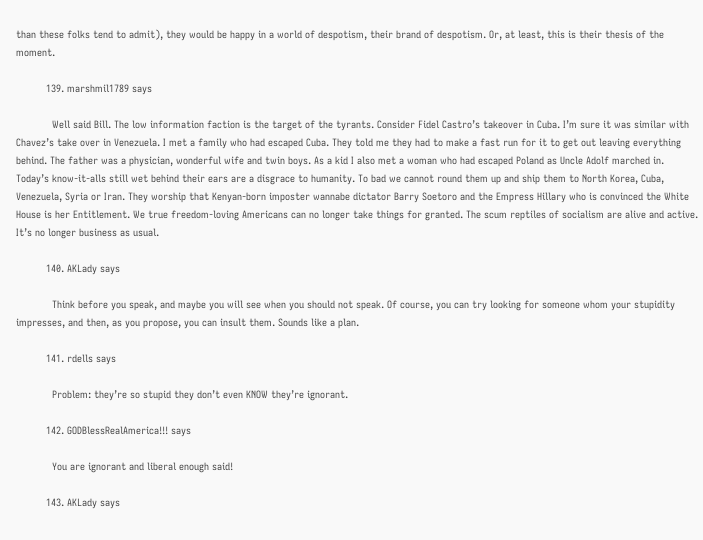than these folks tend to admit), they would be happy in a world of despotism, their brand of despotism. Or, at least, this is their thesis of the moment.

          139. marshmil1789 says

            Well said Bill. The low information faction is the target of the tyrants. Consider Fidel Castro’s takeover in Cuba. I’m sure it was similar with Chavez’s take over in Venezuela. I met a family who had escaped Cuba. They told me they had to make a fast run for it to get out leaving everything behind. The father was a physician, wonderful wife and twin boys. As a kid I also met a woman who had escaped Poland as Uncle Adolf marched in. Today’s know-it-alls still wet behind their ears are a disgrace to humanity. To bad we cannot round them up and ship them to North Korea, Cuba, Venezuela, Syria or Iran. They worship that Kenyan-born imposter wannabe dictator Barry Soetoro and the Empress Hillary who is convinced the White House is her Entitlement. We true freedom-loving Americans can no longer take things for granted. The scum reptiles of socialism are alive and active. It’s no longer business as usual.

          140. AKLady says

            Think before you speak, and maybe you will see when you should not speak. Of course, you can try looking for someone whom your stupidity impresses, and then, as you propose, you can insult them. Sounds like a plan.

          141. rdells says

            Problem: they’re so stupid they don’t even KNOW they’re ignorant.

          142. GODBlessRealAmerica!!! says

            You are ignorant and liberal enough said!

          143. AKLady says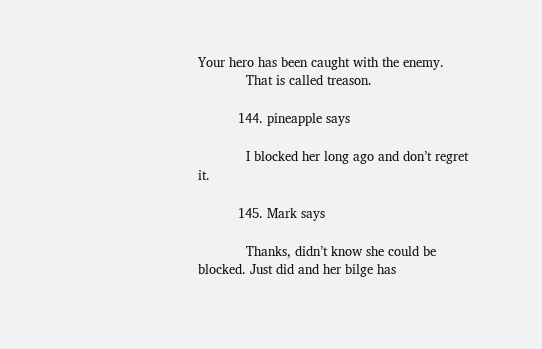Your hero has been caught with the enemy.
            That is called treason.

          144. pineapple says

            I blocked her long ago and don’t regret it.

          145. Mark says

            Thanks, didn’t know she could be blocked. Just did and her bilge has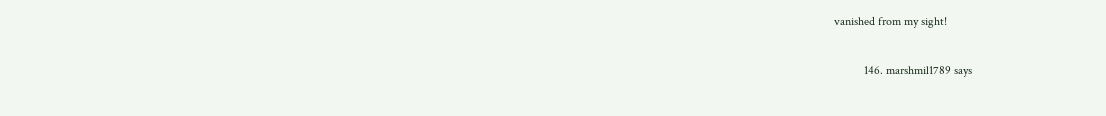vanished from my sight!

          146. marshmil1789 says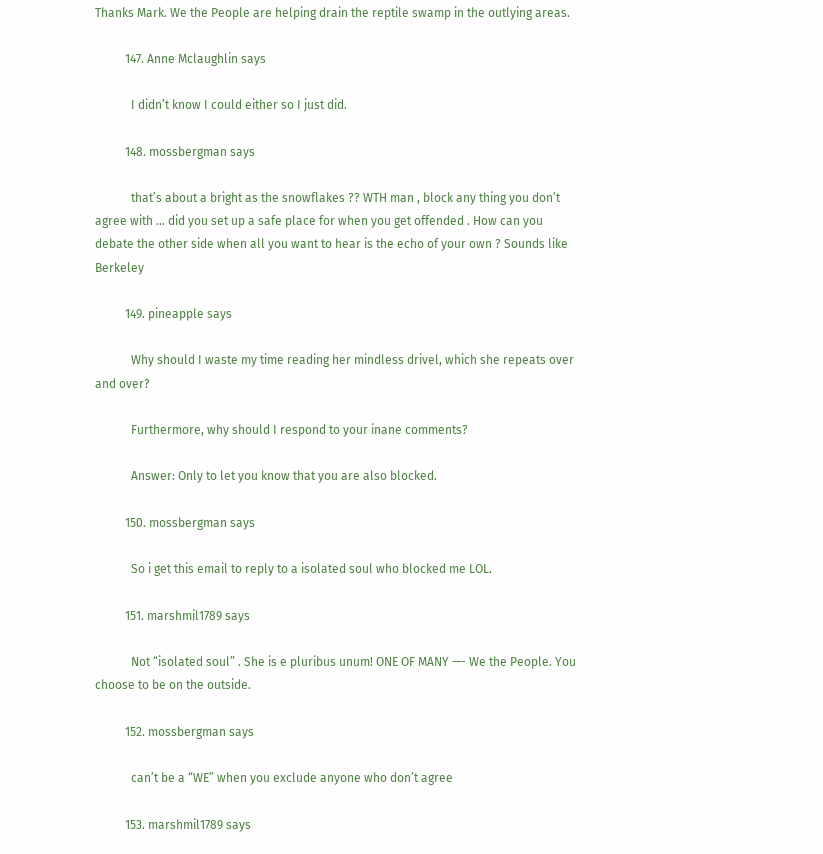Thanks Mark. We the People are helping drain the reptile swamp in the outlying areas.

          147. Anne Mclaughlin says

            I didn’t know I could either so I just did.

          148. mossbergman says

            that’s about a bright as the snowflakes ?? WTH man , block any thing you don’t agree with … did you set up a safe place for when you get offended . How can you debate the other side when all you want to hear is the echo of your own ? Sounds like Berkeley

          149. pineapple says

            Why should I waste my time reading her mindless drivel, which she repeats over and over?

            Furthermore, why should I respond to your inane comments?

            Answer: Only to let you know that you are also blocked.

          150. mossbergman says

            So i get this email to reply to a isolated soul who blocked me LOL.

          151. marshmil1789 says

            Not “isolated soul” . She is e pluribus unum! ONE OF MANY —- We the People. You choose to be on the outside.

          152. mossbergman says

            can’t be a “WE” when you exclude anyone who don’t agree

          153. marshmil1789 says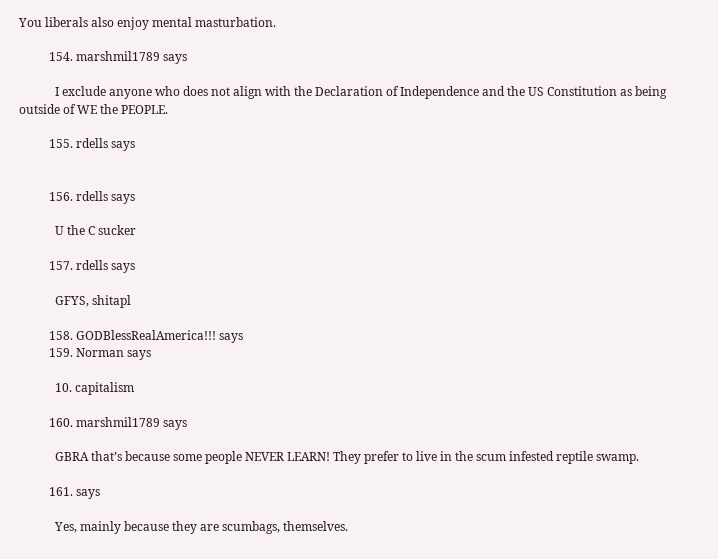You liberals also enjoy mental masturbation.

          154. marshmil1789 says

            I exclude anyone who does not align with the Declaration of Independence and the US Constitution as being outside of WE the PEOPLE.

          155. rdells says


          156. rdells says

            U the C sucker

          157. rdells says

            GFYS, shitapl

          158. GODBlessRealAmerica!!! says
          159. Norman says

            10. capitalism

          160. marshmil1789 says

            GBRA that’s because some people NEVER LEARN! They prefer to live in the scum infested reptile swamp.

          161. says

            Yes, mainly because they are scumbags, themselves.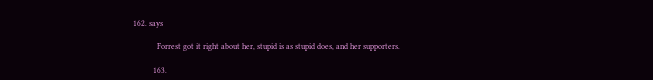162. says

            Forrest got it right about her, stupid is as stupid does, and her supporters.

          163.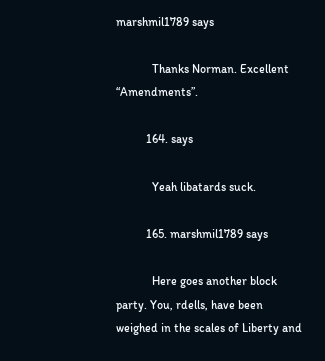marshmil1789 says

            Thanks Norman. Excellent “Amendments”.

          164. says

            Yeah libatards suck.

          165. marshmil1789 says

            Here goes another block party. You, rdells, have been weighed in the scales of Liberty and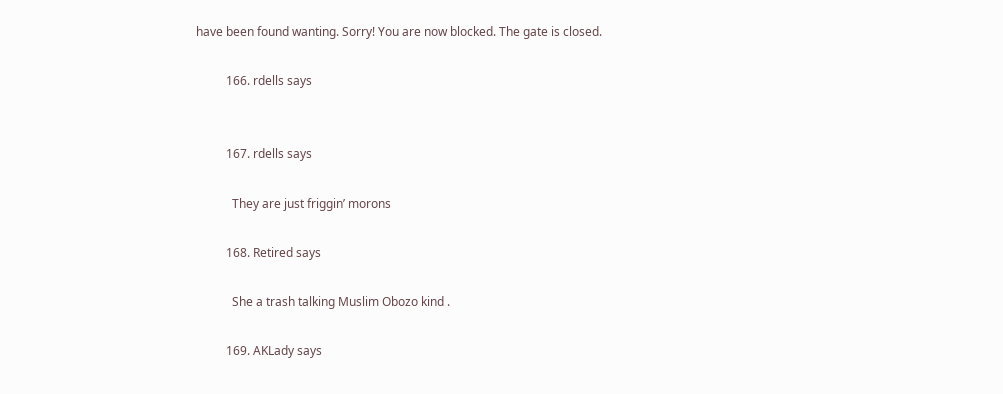have been found wanting. Sorry! You are now blocked. The gate is closed.

          166. rdells says


          167. rdells says

            They are just friggin’ morons

          168. Retired says

            She a trash talking Muslim Obozo kind .

          169. AKLady says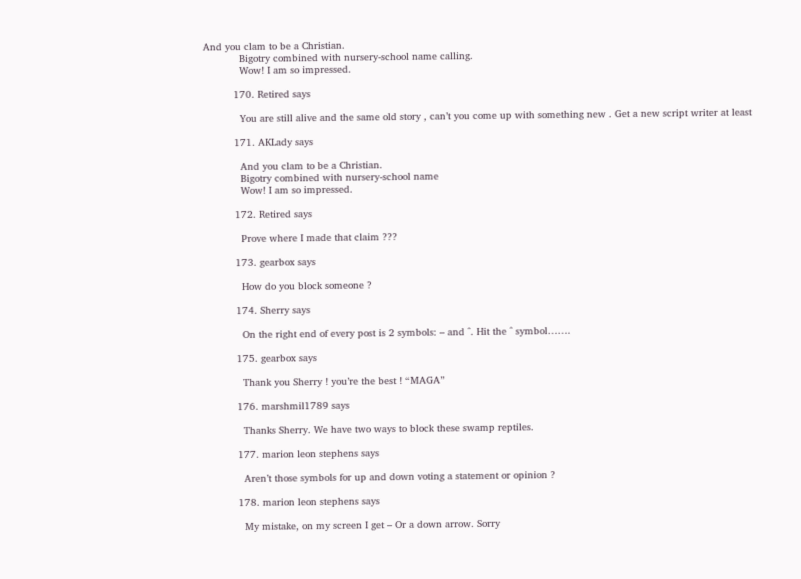And you clam to be a Christian.
            Bigotry combined with nursery-school name calling.
            Wow! I am so impressed.

          170. Retired says

            You are still alive and the same old story , can’t you come up with something new . Get a new script writer at least

          171. AKLady says

            And you clam to be a Christian.
            Bigotry combined with nursery-school name
            Wow! I am so impressed.

          172. Retired says

            Prove where I made that claim ???

          173. gearbox says

            How do you block someone ?

          174. Sherry says

            On the right end of every post is 2 symbols: – and ^. Hit the ^ symbol…….

          175. gearbox says

            Thank you Sherry ! you’re the best ! “MAGA”

          176. marshmil1789 says

            Thanks Sherry. We have two ways to block these swamp reptiles.

          177. marion leon stephens says

            Aren’t those symbols for up and down voting a statement or opinion ?

          178. marion leon stephens says

            My mistake, on my screen I get – Or a down arrow. Sorry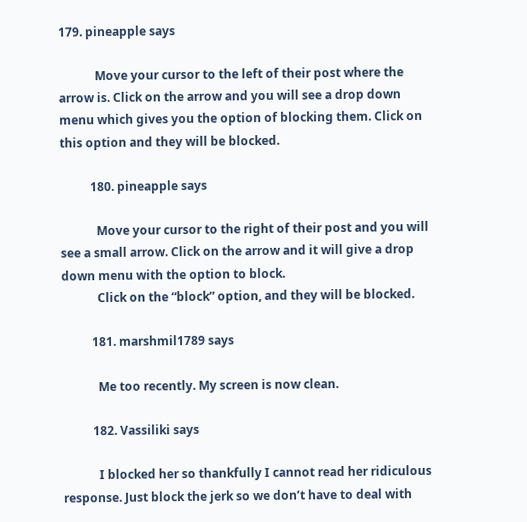179. pineapple says

            Move your cursor to the left of their post where the arrow is. Click on the arrow and you will see a drop down menu which gives you the option of blocking them. Click on this option and they will be blocked.

          180. pineapple says

            Move your cursor to the right of their post and you will see a small arrow. Click on the arrow and it will give a drop down menu with the option to block.
            Click on the “block” option, and they will be blocked.

          181. marshmil1789 says

            Me too recently. My screen is now clean.

          182. Vassiliki says

            I blocked her so thankfully I cannot read her ridiculous response. Just block the jerk so we don’t have to deal with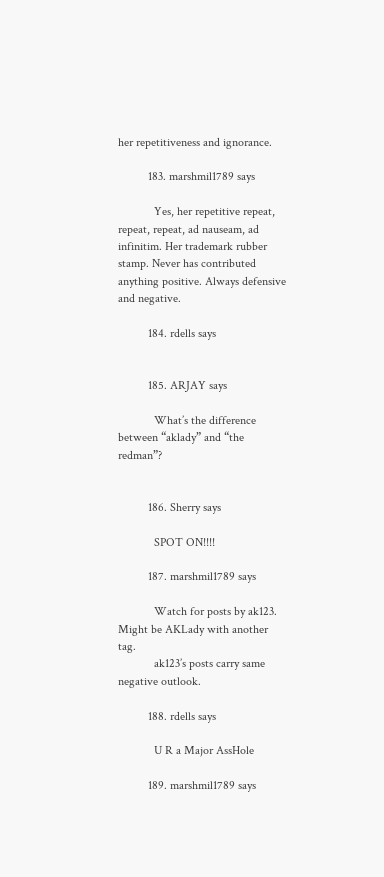her repetitiveness and ignorance.

          183. marshmil1789 says

            Yes, her repetitive repeat, repeat, repeat, ad nauseam, ad infinitim. Her trademark rubber stamp. Never has contributed anything positive. Always defensive and negative.

          184. rdells says


          185. ARJAY says

            What’s the difference between “aklady” and “the redman”?


          186. Sherry says

            SPOT ON!!!!

          187. marshmil1789 says

            Watch for posts by ak123. Might be AKLady with another tag.
            ak123’s posts carry same negative outlook.

          188. rdells says

            U R a Major AssHole

          189. marshmil1789 says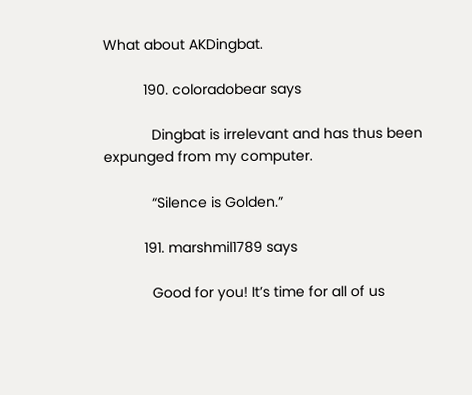What about AKDingbat.

          190. coloradobear says

            Dingbat is irrelevant and has thus been expunged from my computer.

            “Silence is Golden.”

          191. marshmil1789 says

            Good for you! It’s time for all of us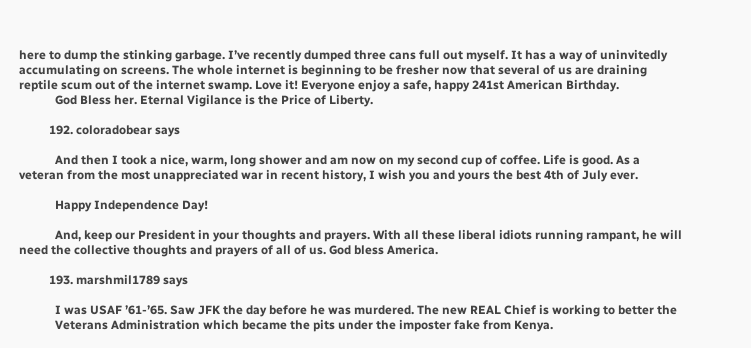here to dump the stinking garbage. I’ve recently dumped three cans full out myself. It has a way of uninvitedly accumulating on screens. The whole internet is beginning to be fresher now that several of us are draining reptile scum out of the internet swamp. Love it! Everyone enjoy a safe, happy 241st American Birthday.
            God Bless her. Eternal Vigilance is the Price of Liberty.

          192. coloradobear says

            And then I took a nice, warm, long shower and am now on my second cup of coffee. Life is good. As a veteran from the most unappreciated war in recent history, I wish you and yours the best 4th of July ever.

            Happy Independence Day!

            And, keep our President in your thoughts and prayers. With all these liberal idiots running rampant, he will need the collective thoughts and prayers of all of us. God bless America.

          193. marshmil1789 says

            I was USAF ’61-’65. Saw JFK the day before he was murdered. The new REAL Chief is working to better the
            Veterans Administration which became the pits under the imposter fake from Kenya.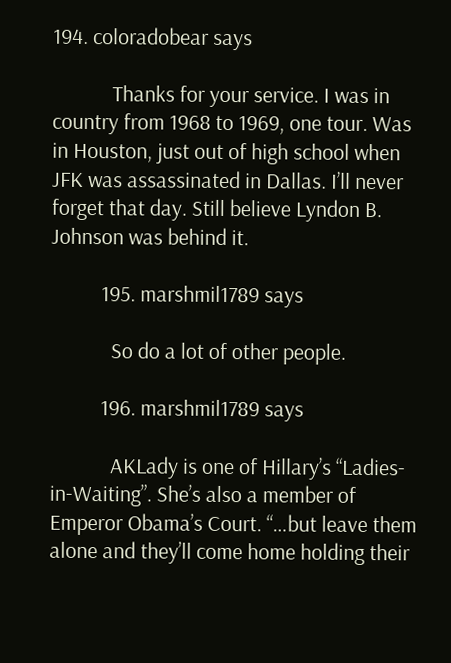194. coloradobear says

            Thanks for your service. I was in country from 1968 to 1969, one tour. Was in Houston, just out of high school when JFK was assassinated in Dallas. I’ll never forget that day. Still believe Lyndon B. Johnson was behind it.

          195. marshmil1789 says

            So do a lot of other people.

          196. marshmil1789 says

            AKLady is one of Hillary’s “Ladies-in-Waiting”. She’s also a member of Emperor Obama’s Court. “…but leave them alone and they’ll come home holding their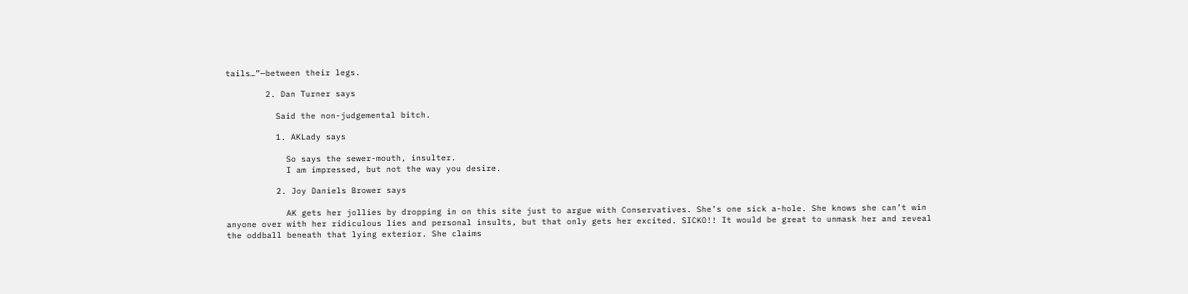tails…”—between their legs.

        2. Dan Turner says

          Said the non-judgemental bitch.

          1. AKLady says

            So says the sewer-mouth, insulter.
            I am impressed, but not the way you desire.

          2. Joy Daniels Brower says

            AK gets her jollies by dropping in on this site just to argue with Conservatives. She’s one sick a-hole. She knows she can’t win anyone over with her ridiculous lies and personal insults, but that only gets her excited. SICKO!! It would be great to unmask her and reveal the oddball beneath that lying exterior. She claims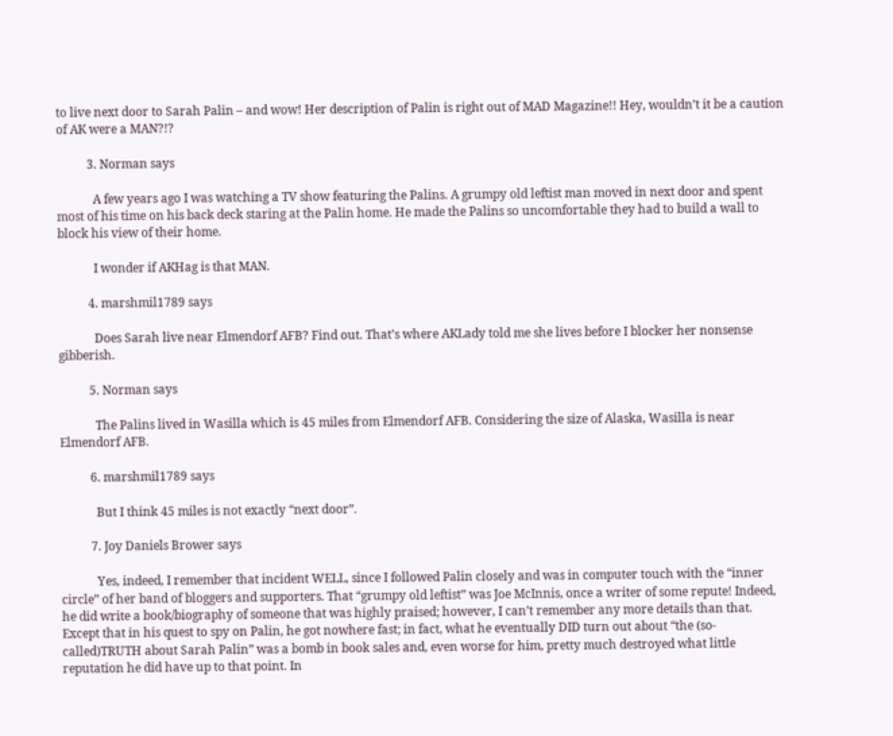to live next door to Sarah Palin – and wow! Her description of Palin is right out of MAD Magazine!! Hey, wouldn’t it be a caution of AK were a MAN?!?

          3. Norman says

            A few years ago I was watching a TV show featuring the Palins. A grumpy old leftist man moved in next door and spent most of his time on his back deck staring at the Palin home. He made the Palins so uncomfortable they had to build a wall to block his view of their home.

            I wonder if AKHag is that MAN.

          4. marshmil1789 says

            Does Sarah live near Elmendorf AFB? Find out. That’s where AKLady told me she lives before I blocker her nonsense gibberish.

          5. Norman says

            The Palins lived in Wasilla which is 45 miles from Elmendorf AFB. Considering the size of Alaska, Wasilla is near Elmendorf AFB.

          6. marshmil1789 says

            But I think 45 miles is not exactly “next door”.

          7. Joy Daniels Brower says

            Yes, indeed, I remember that incident WELL, since I followed Palin closely and was in computer touch with the “inner circle” of her band of bloggers and supporters. That “grumpy old leftist” was Joe McInnis, once a writer of some repute! Indeed, he did write a book/biography of someone that was highly praised; however, I can’t remember any more details than that. Except that in his quest to spy on Palin, he got nowhere fast; in fact, what he eventually DID turn out about “the (so-called)TRUTH about Sarah Palin” was a bomb in book sales and, even worse for him, pretty much destroyed what little reputation he did have up to that point. In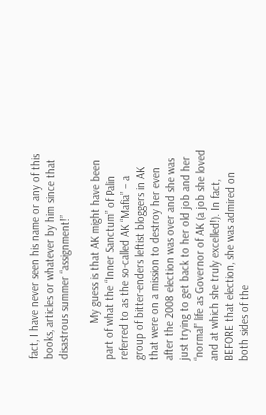fact, I have never seen his name or any of this books, articles or whatever by him since that disastrous summer “assignment!”

            My guess is that AK might have been part of what the “Inner Sanctum” of Palin referred to as the so-called AK “Mafia” – a group of bitter-enders leftist bloggers in AK that were on a mission to destroy her even after the 2008 election was over and she was just trying to get back to her old job and her “normal” life as Governor of AK (a job she loved and at which she truly excelled!). In fact, BEFORE that election, she was admired on both sides of the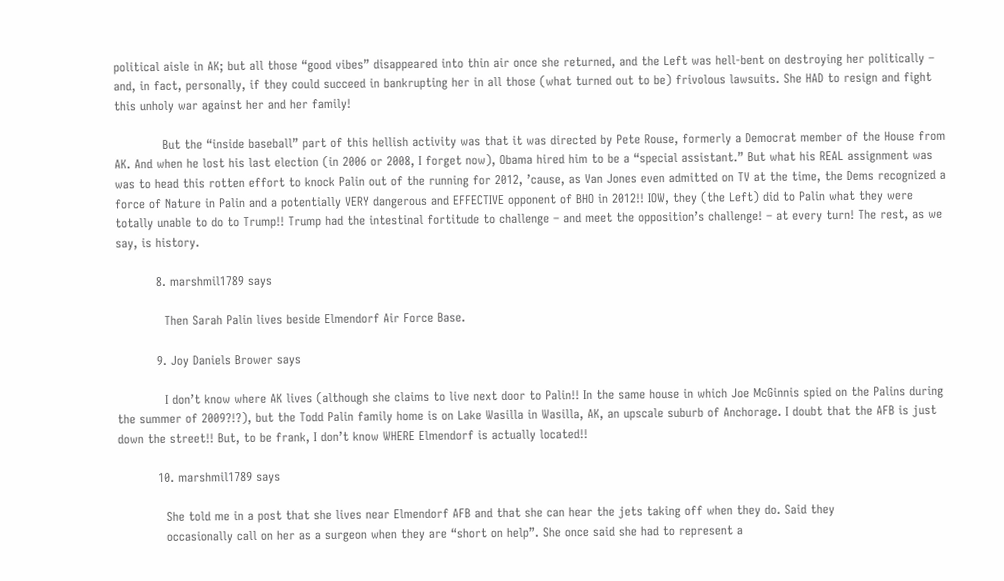political aisle in AK; but all those “good vibes” disappeared into thin air once she returned, and the Left was hell-bent on destroying her politically – and, in fact, personally, if they could succeed in bankrupting her in all those (what turned out to be) frivolous lawsuits. She HAD to resign and fight this unholy war against her and her family!

            But the “inside baseball” part of this hellish activity was that it was directed by Pete Rouse, formerly a Democrat member of the House from AK. And when he lost his last election (in 2006 or 2008, I forget now), Obama hired him to be a “special assistant.” But what his REAL assignment was was to head this rotten effort to knock Palin out of the running for 2012, ’cause, as Van Jones even admitted on TV at the time, the Dems recognized a force of Nature in Palin and a potentially VERY dangerous and EFFECTIVE opponent of BHO in 2012!! IOW, they (the Left) did to Palin what they were totally unable to do to Trump!! Trump had the intestinal fortitude to challenge – and meet the opposition’s challenge! – at every turn! The rest, as we say, is history.

          8. marshmil1789 says

            Then Sarah Palin lives beside Elmendorf Air Force Base.

          9. Joy Daniels Brower says

            I don’t know where AK lives (although she claims to live next door to Palin!! In the same house in which Joe McGinnis spied on the Palins during the summer of 2009?!?), but the Todd Palin family home is on Lake Wasilla in Wasilla, AK, an upscale suburb of Anchorage. I doubt that the AFB is just down the street!! But, to be frank, I don’t know WHERE Elmendorf is actually located!!

          10. marshmil1789 says

            She told me in a post that she lives near Elmendorf AFB and that she can hear the jets taking off when they do. Said they
            occasionally call on her as a surgeon when they are “short on help”. She once said she had to represent a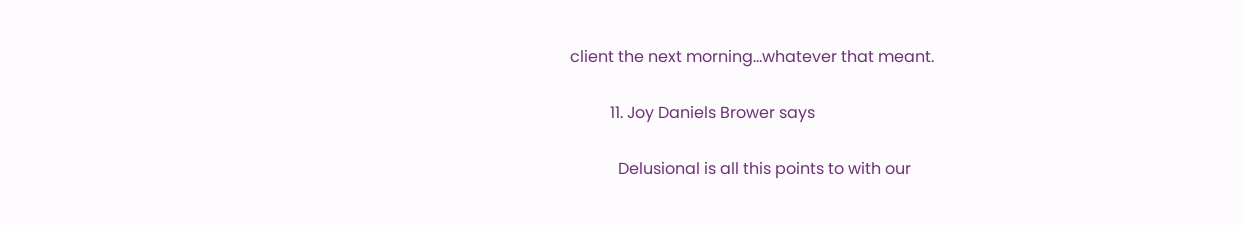client the next morning…whatever that meant.

          11. Joy Daniels Brower says

            Delusional is all this points to with our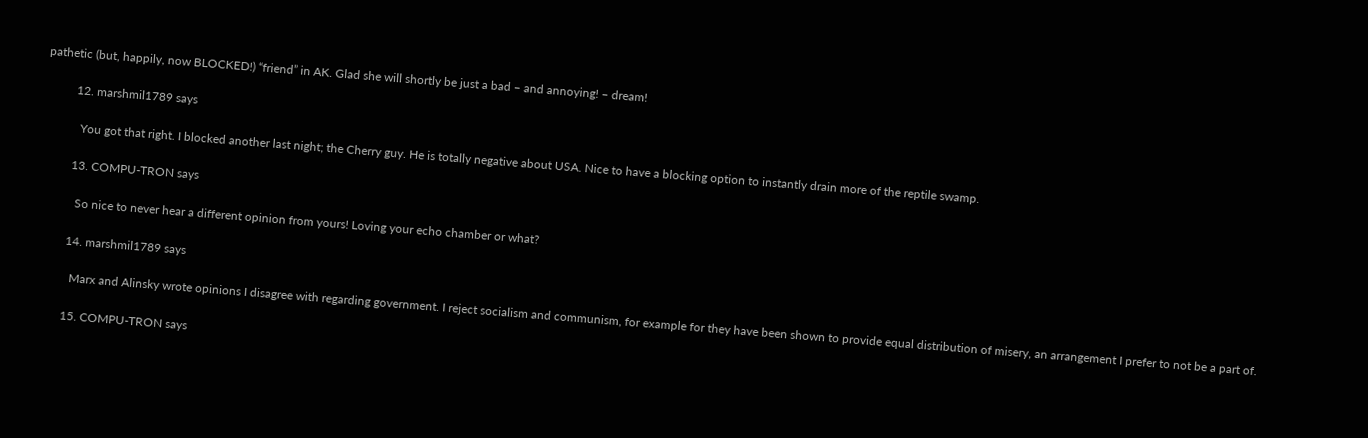pathetic (but, happily, now BLOCKED!) “friend” in AK. Glad she will shortly be just a bad – and annoying! – dream!

          12. marshmil1789 says

            You got that right. I blocked another last night; the Cherry guy. He is totally negative about USA. Nice to have a blocking option to instantly drain more of the reptile swamp.

          13. COMPU-TRON says

            So nice to never hear a different opinion from yours! Loving your echo chamber or what?

          14. marshmil1789 says

            Marx and Alinsky wrote opinions I disagree with regarding government. I reject socialism and communism, for example for they have been shown to provide equal distribution of misery, an arrangement I prefer to not be a part of.

          15. COMPU-TRON says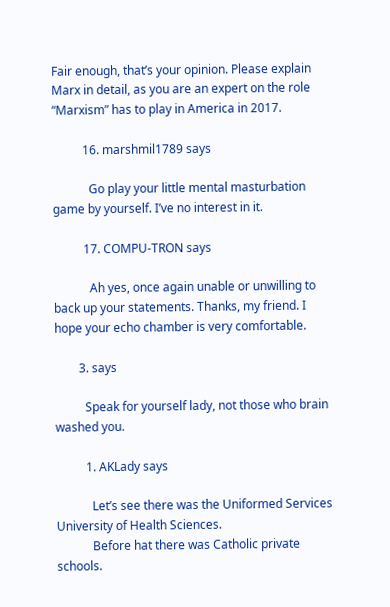Fair enough, that’s your opinion. Please explain Marx in detail, as you are an expert on the role “Marxism” has to play in America in 2017.

          16. marshmil1789 says

            Go play your little mental masturbation game by yourself. I’ve no interest in it.

          17. COMPU-TRON says

            Ah yes, once again unable or unwilling to back up your statements. Thanks, my friend. I hope your echo chamber is very comfortable.

        3. says

          Speak for yourself lady, not those who brain washed you.

          1. AKLady says

            Let’s see there was the Uniformed Services University of Health Sciences.
            Before hat there was Catholic private schools.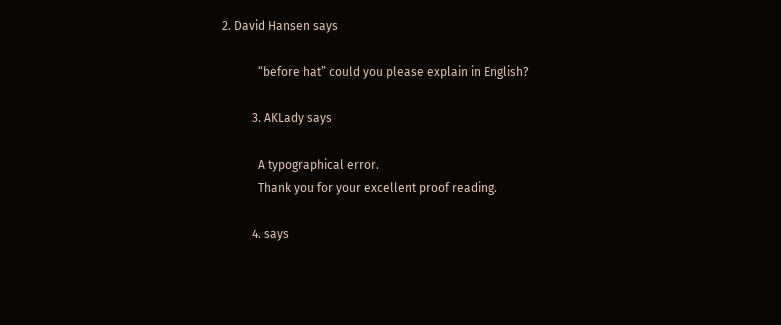2. David Hansen says

            “before hat” could you please explain in English?

          3. AKLady says

            A typographical error.
            Thank you for your excellent proof reading.

          4. says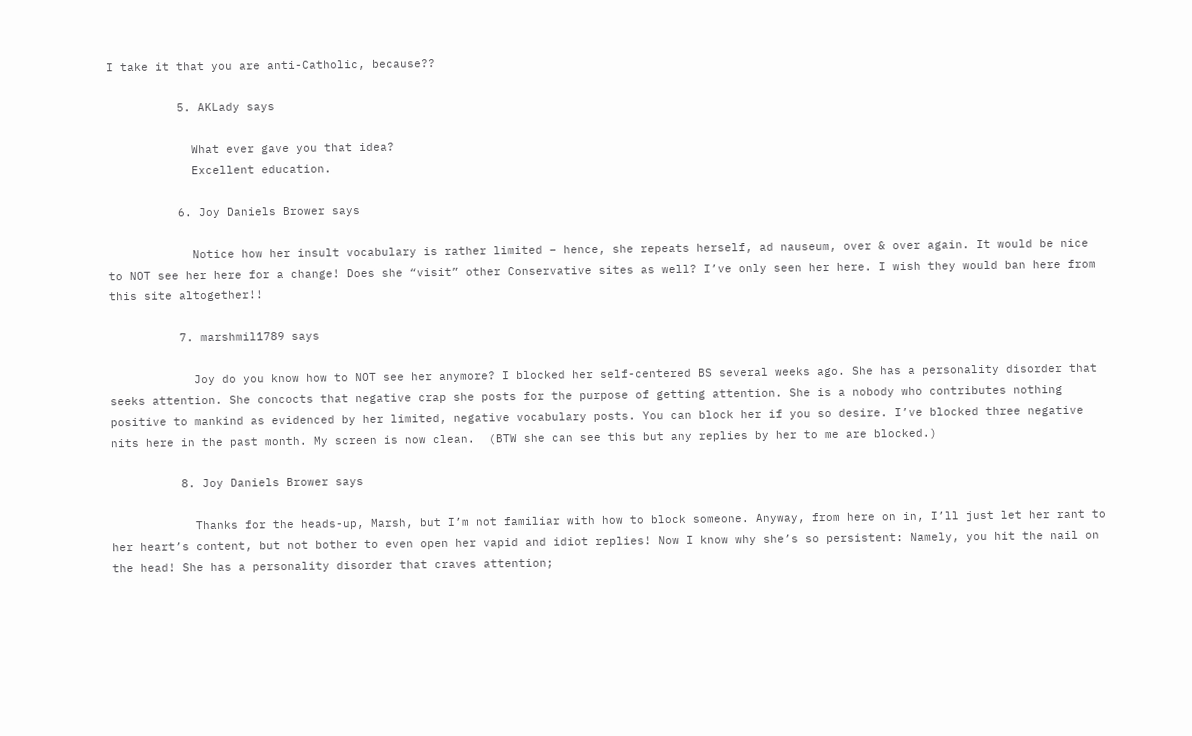I take it that you are anti-Catholic, because??

          5. AKLady says

            What ever gave you that idea?
            Excellent education.

          6. Joy Daniels Brower says

            Notice how her insult vocabulary is rather limited – hence, she repeats herself, ad nauseum, over & over again. It would be nice to NOT see her here for a change! Does she “visit” other Conservative sites as well? I’ve only seen her here. I wish they would ban here from this site altogether!!

          7. marshmil1789 says

            Joy do you know how to NOT see her anymore? I blocked her self-centered BS several weeks ago. She has a personality disorder that seeks attention. She concocts that negative crap she posts for the purpose of getting attention. She is a nobody who contributes nothing positive to mankind as evidenced by her limited, negative vocabulary posts. You can block her if you so desire. I’ve blocked three negative nits here in the past month. My screen is now clean.  (BTW she can see this but any replies by her to me are blocked.)

          8. Joy Daniels Brower says

            Thanks for the heads-up, Marsh, but I’m not familiar with how to block someone. Anyway, from here on in, I’ll just let her rant to her heart’s content, but not bother to even open her vapid and idiot replies! Now I know why she’s so persistent: Namely, you hit the nail on the head! She has a personality disorder that craves attention;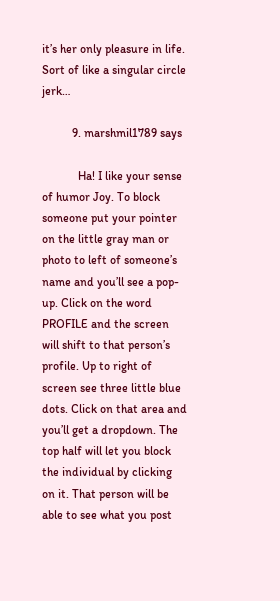it’s her only pleasure in life. Sort of like a singular circle jerk…

          9. marshmil1789 says

            Ha! I like your sense of humor Joy. To block someone put your pointer on the little gray man or photo to left of someone’s name and you’ll see a pop-up. Click on the word PROFILE and the screen will shift to that person’s profile. Up to right of screen see three little blue dots. Click on that area and you’ll get a dropdown. The top half will let you block the individual by clicking on it. That person will be able to see what you post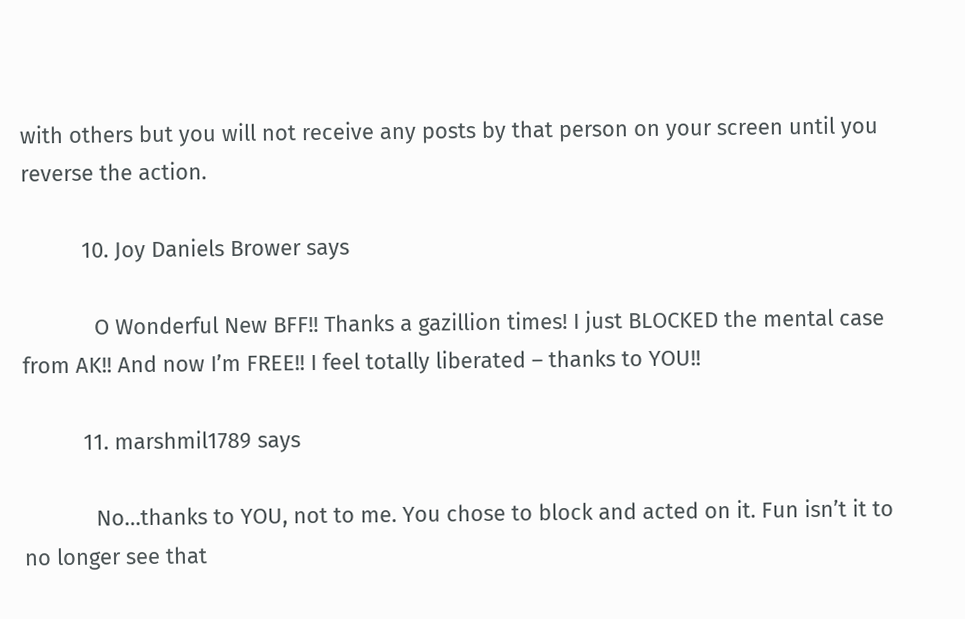with others but you will not receive any posts by that person on your screen until you reverse the action.

          10. Joy Daniels Brower says

            O Wonderful New BFF!! Thanks a gazillion times! I just BLOCKED the mental case from AK!! And now I’m FREE!! I feel totally liberated – thanks to YOU!!

          11. marshmil1789 says

            No…thanks to YOU, not to me. You chose to block and acted on it. Fun isn’t it to no longer see that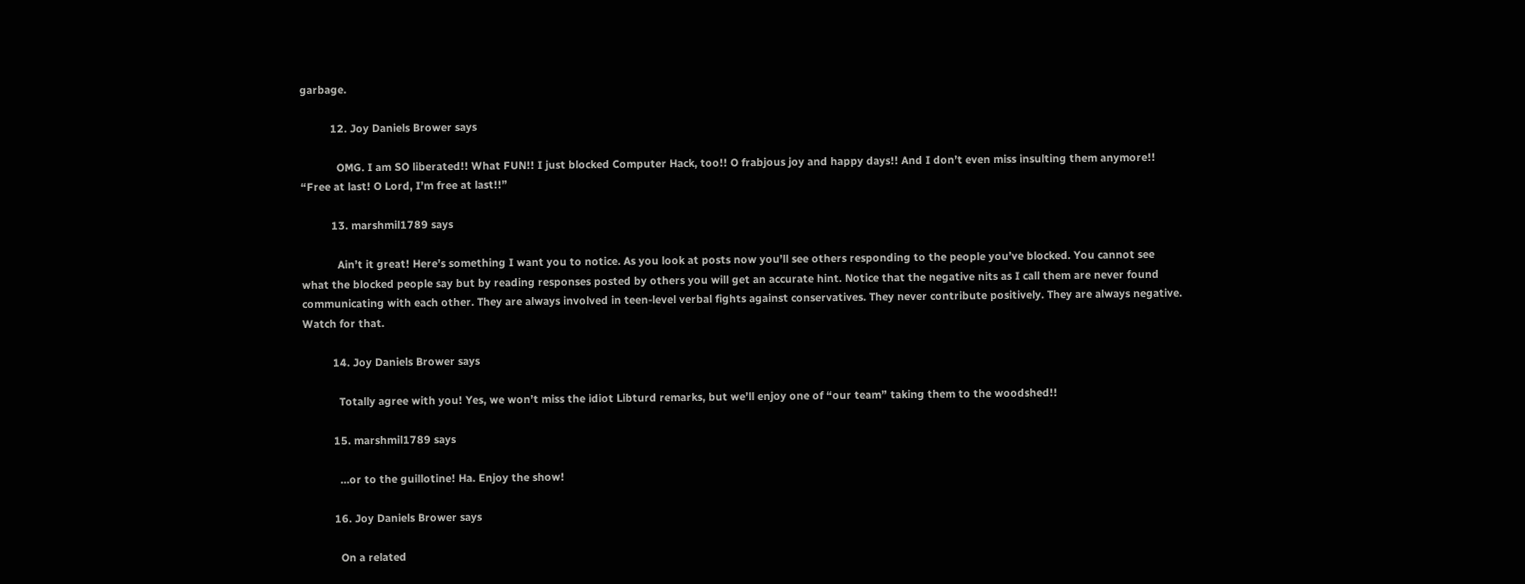garbage.

          12. Joy Daniels Brower says

            OMG. I am SO liberated!! What FUN!! I just blocked Computer Hack, too!! O frabjous joy and happy days!! And I don’t even miss insulting them anymore!! “Free at last! O Lord, I’m free at last!!”

          13. marshmil1789 says

            Ain’t it great! Here’s something I want you to notice. As you look at posts now you’ll see others responding to the people you’ve blocked. You cannot see what the blocked people say but by reading responses posted by others you will get an accurate hint. Notice that the negative nits as I call them are never found communicating with each other. They are always involved in teen-level verbal fights against conservatives. They never contribute positively. They are always negative. Watch for that.

          14. Joy Daniels Brower says

            Totally agree with you! Yes, we won’t miss the idiot Libturd remarks, but we’ll enjoy one of “our team” taking them to the woodshed!!

          15. marshmil1789 says

            …or to the guillotine! Ha. Enjoy the show!

          16. Joy Daniels Brower says

            On a related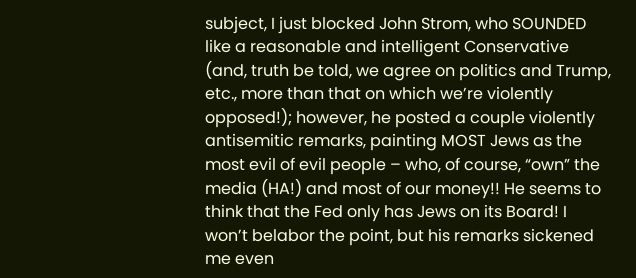subject, I just blocked John Strom, who SOUNDED like a reasonable and intelligent Conservative (and, truth be told, we agree on politics and Trump, etc., more than that on which we’re violently opposed!); however, he posted a couple violently antisemitic remarks, painting MOST Jews as the most evil of evil people – who, of course, “own” the media (HA!) and most of our money!! He seems to think that the Fed only has Jews on its Board! I won’t belabor the point, but his remarks sickened me even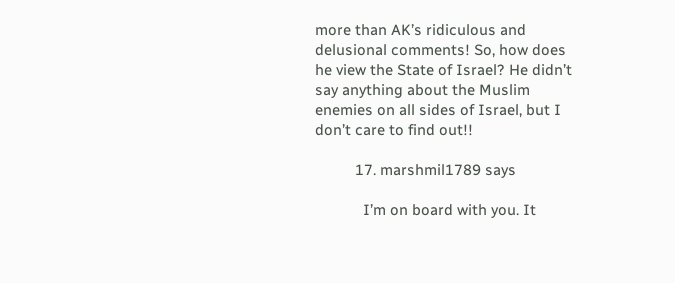more than AK’s ridiculous and delusional comments! So, how does he view the State of Israel? He didn’t say anything about the Muslim enemies on all sides of Israel, but I don’t care to find out!!

          17. marshmil1789 says

            I’m on board with you. It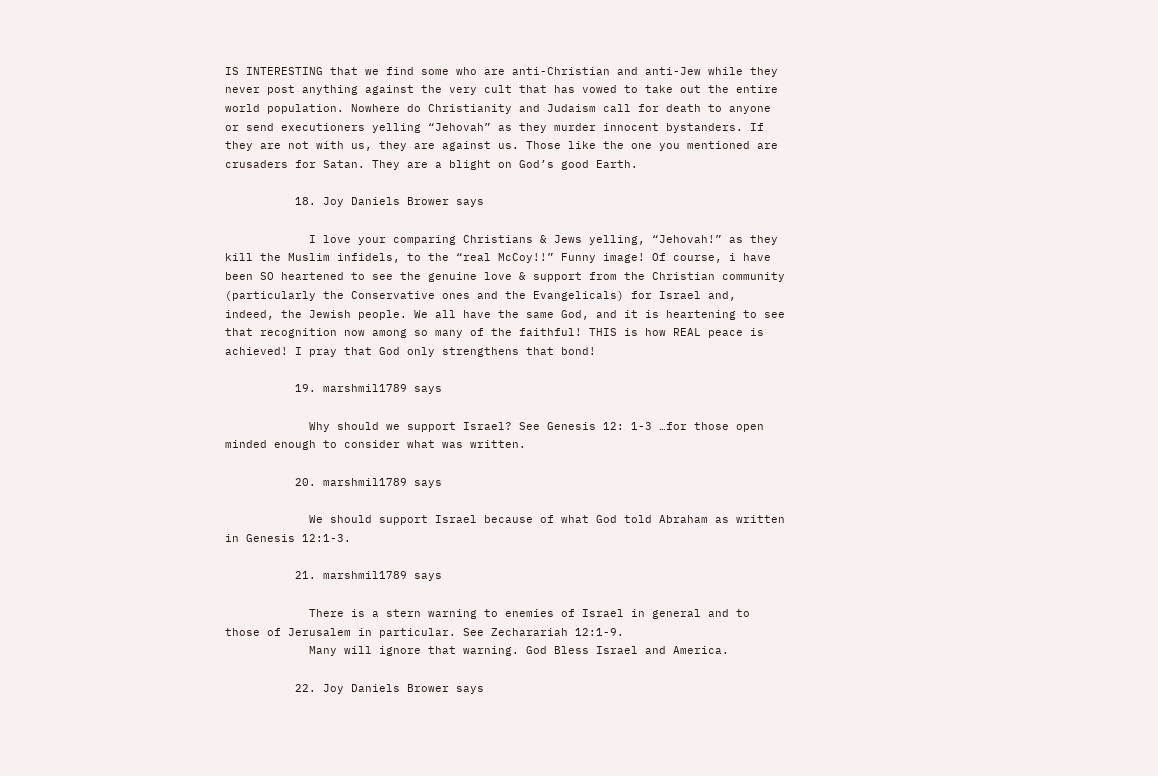IS INTERESTING that we find some who are anti-Christian and anti-Jew while they never post anything against the very cult that has vowed to take out the entire world population. Nowhere do Christianity and Judaism call for death to anyone or send executioners yelling “Jehovah” as they murder innocent bystanders. If they are not with us, they are against us. Those like the one you mentioned are crusaders for Satan. They are a blight on God’s good Earth.

          18. Joy Daniels Brower says

            I love your comparing Christians & Jews yelling, “Jehovah!” as they kill the Muslim infidels, to the “real McCoy!!” Funny image! Of course, i have been SO heartened to see the genuine love & support from the Christian community (particularly the Conservative ones and the Evangelicals) for Israel and, indeed, the Jewish people. We all have the same God, and it is heartening to see that recognition now among so many of the faithful! THIS is how REAL peace is achieved! I pray that God only strengthens that bond!

          19. marshmil1789 says

            Why should we support Israel? See Genesis 12: 1-3 …for those open minded enough to consider what was written.

          20. marshmil1789 says

            We should support Israel because of what God told Abraham as written in Genesis 12:1-3.

          21. marshmil1789 says

            There is a stern warning to enemies of Israel in general and to those of Jerusalem in particular. See Zecharariah 12:1-9.
            Many will ignore that warning. God Bless Israel and America.

          22. Joy Daniels Brower says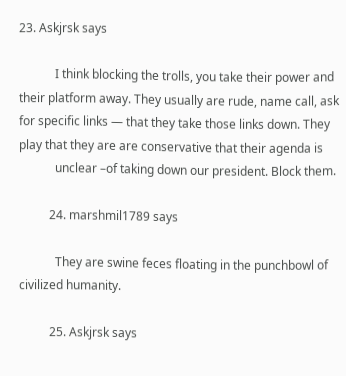23. Askjrsk says

            I think blocking the trolls, you take their power and their platform away. They usually are rude, name call, ask for specific links — that they take those links down. They play that they are are conservative that their agenda is
            unclear –of taking down our president. Block them.

          24. marshmil1789 says

            They are swine feces floating in the punchbowl of civilized humanity.

          25. Askjrsk says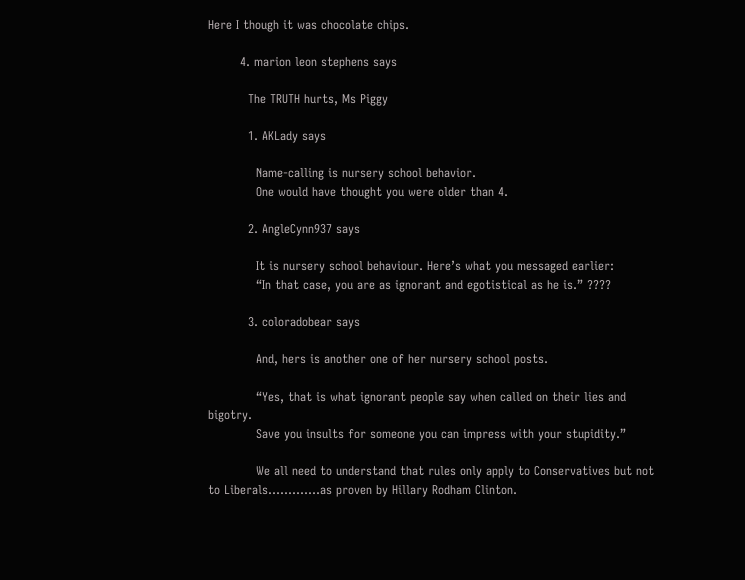Here I though it was chocolate chips.

        4. marion leon stephens says

          The TRUTH hurts, Ms Piggy

          1. AKLady says

            Name-calling is nursery school behavior.
            One would have thought you were older than 4.

          2. AngleCynn937 says

            It is nursery school behaviour. Here’s what you messaged earlier:
            “In that case, you are as ignorant and egotistical as he is.” ????

          3. coloradobear says

            And, hers is another one of her nursery school posts.

            “Yes, that is what ignorant people say when called on their lies and bigotry.
            Save you insults for someone you can impress with your stupidity.”

            We all need to understand that rules only apply to Conservatives but not to Liberals………….as proven by Hillary Rodham Clinton.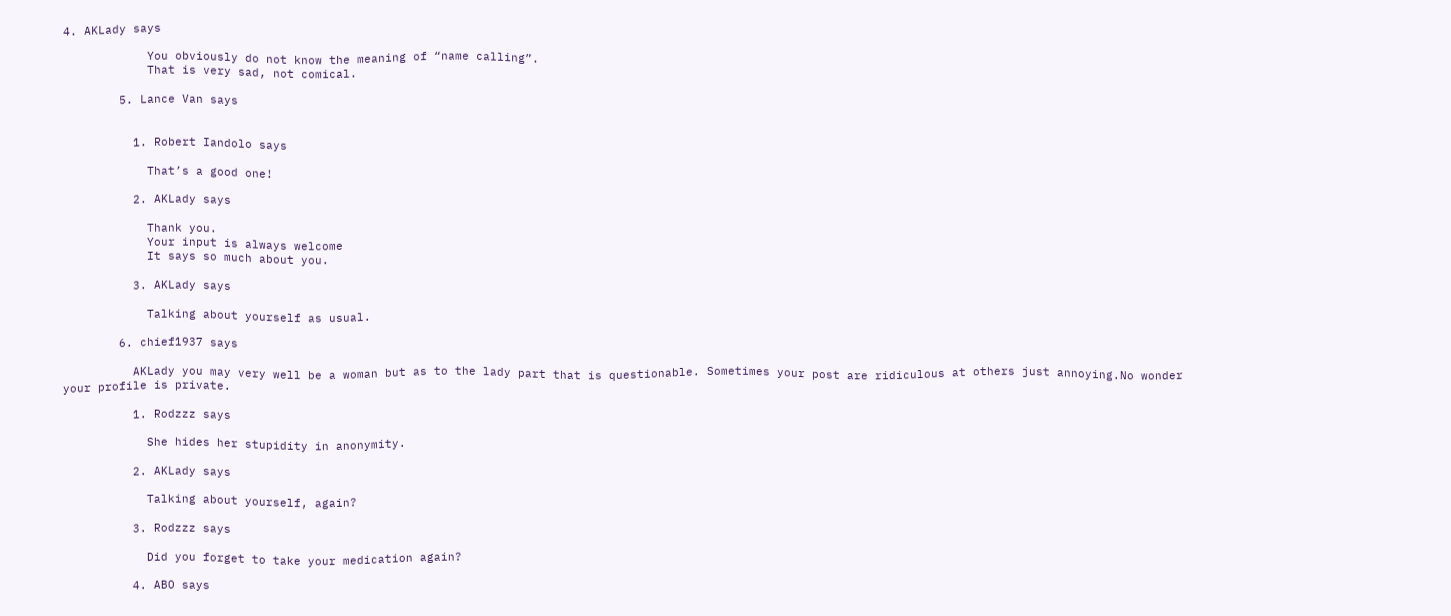4. AKLady says

            You obviously do not know the meaning of “name calling”.
            That is very sad, not comical.

        5. Lance Van says


          1. Robert Iandolo says

            That’s a good one!

          2. AKLady says

            Thank you.
            Your input is always welcome
            It says so much about you.

          3. AKLady says

            Talking about yourself as usual.

        6. chief1937 says

          AKLady you may very well be a woman but as to the lady part that is questionable. Sometimes your post are ridiculous at others just annoying.No wonder your profile is private.

          1. Rodzzz says

            She hides her stupidity in anonymity.

          2. AKLady says

            Talking about yourself, again?

          3. Rodzzz says

            Did you forget to take your medication again?

          4. ABO says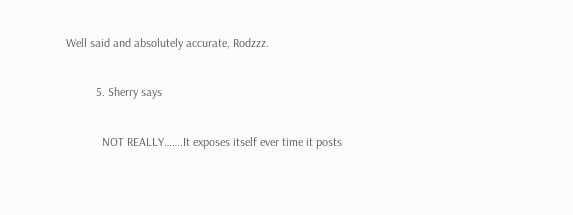Well said and absolutely accurate, Rodzzz.

          5. Sherry says

            NOT REALLY…….It exposes itself ever time it posts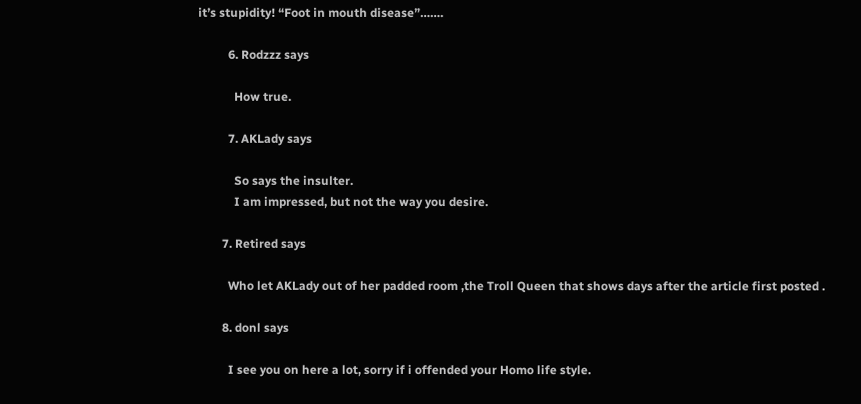it’s stupidity! “Foot in mouth disease”…….

          6. Rodzzz says

            How true.

          7. AKLady says

            So says the insulter.
            I am impressed, but not the way you desire.

        7. Retired says

          Who let AKLady out of her padded room ,the Troll Queen that shows days after the article first posted .

        8. donl says

          I see you on here a lot, sorry if i offended your Homo life style.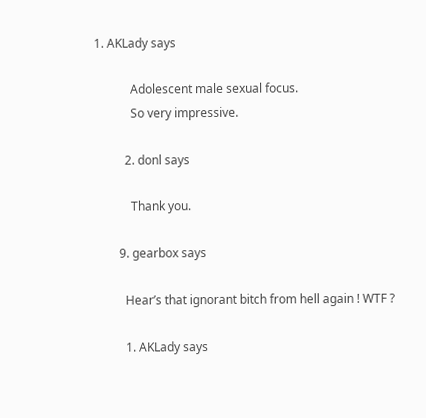1. AKLady says

            Adolescent male sexual focus.
            So very impressive.

          2. donl says

            Thank you.

        9. gearbox says

          Hear’s that ignorant bitch from hell again ! WTF ?

          1. AKLady says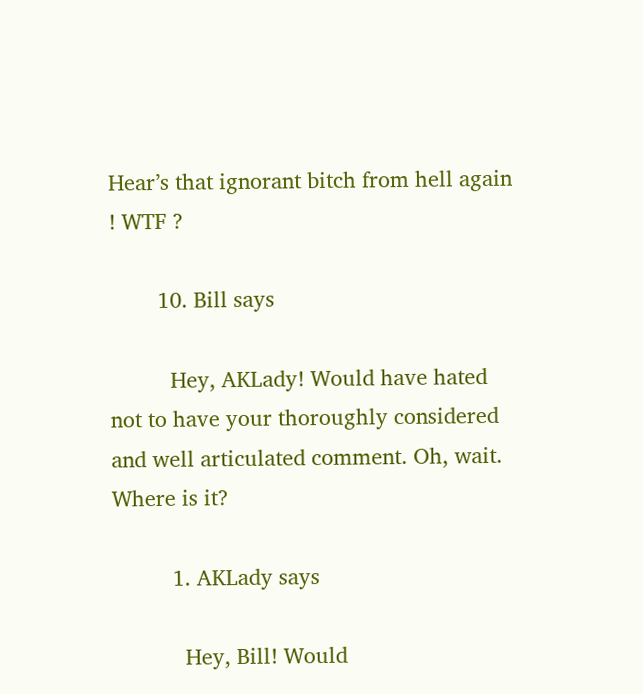Hear’s that ignorant bitch from hell again ! WTF ?

        10. Bill says

          Hey, AKLady! Would have hated not to have your thoroughly considered and well articulated comment. Oh, wait. Where is it?

          1. AKLady says

            Hey, Bill! Would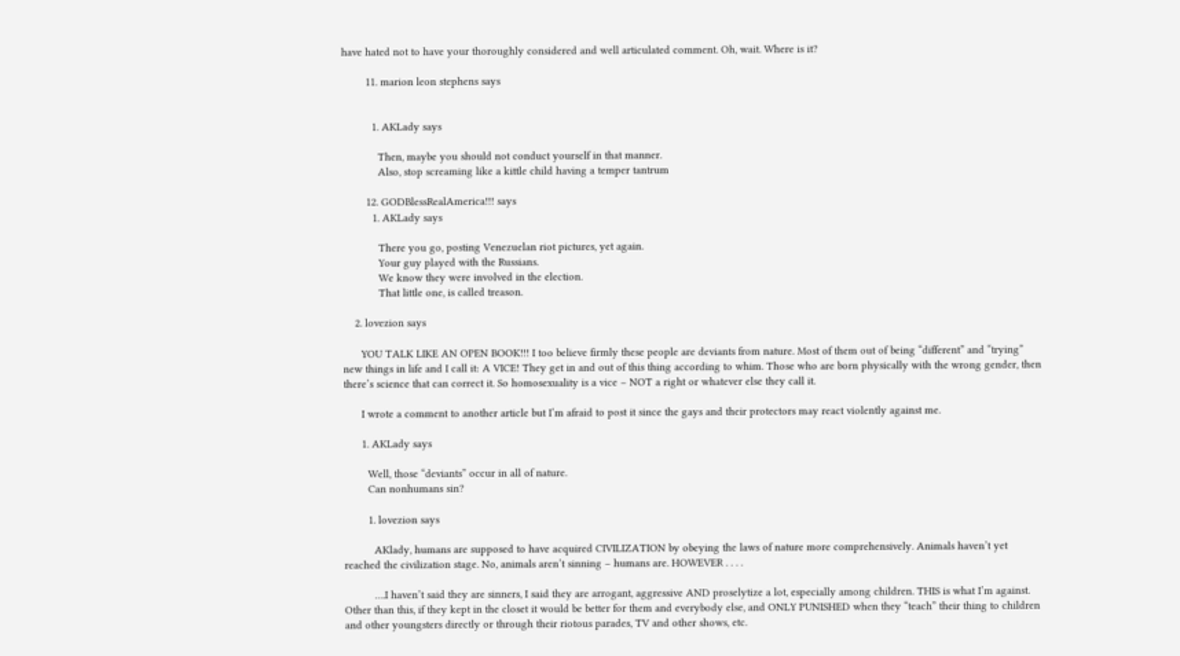have hated not to have your thoroughly considered and well articulated comment. Oh, wait. Where is it?

        11. marion leon stephens says


          1. AKLady says

            Then, maybe you should not conduct yourself in that manner.
            Also, stop screaming like a kittle child having a temper tantrum

        12. GODBlessRealAmerica!!! says
          1. AKLady says

            There you go, posting Venezuelan riot pictures, yet again.
            Your guy played with the Russians.
            We know they were involved in the election.
            That little one, is called treason.

    2. lovezion says

      YOU TALK LIKE AN OPEN BOOK!!! I too believe firmly these people are deviants from nature. Most of them out of being “different” and “trying” new things in life and I call it: A VICE! They get in and out of this thing according to whim. Those who are born physically with the wrong gender, then there’s science that can correct it. So homosexuality is a vice – NOT a right or whatever else they call it.

      I wrote a comment to another article but I’m afraid to post it since the gays and their protectors may react violently against me.

      1. AKLady says

        Well, those “deviants” occur in all of nature.
        Can nonhumans sin?

        1. lovezion says

          AKlady, humans are supposed to have acquired CIVILIZATION by obeying the laws of nature more comprehensively. Animals haven’t yet reached the civilization stage. No, animals aren’t sinning – humans are. HOWEVER . . . .

          ….I haven’t said they are sinners, I said they are arrogant, aggressive AND proselytize a lot, especially among children. THIS is what I’m against. Other than this, if they kept in the closet it would be better for them and everybody else, and ONLY PUNISHED when they “teach” their thing to children and other youngsters directly or through their riotous parades, TV and other shows, etc.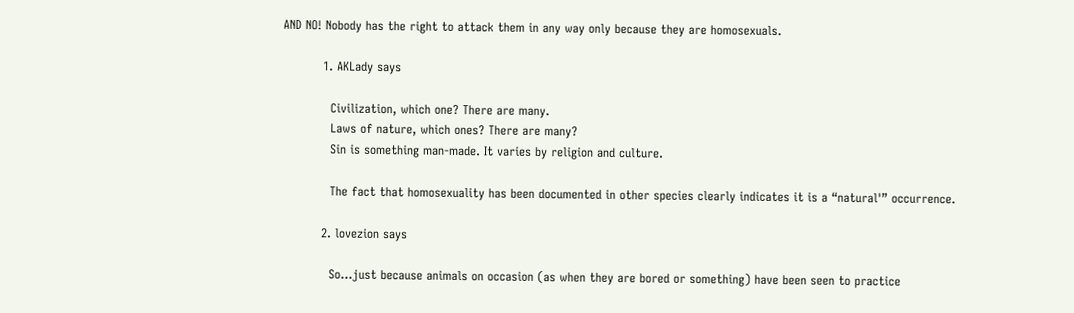AND NO! Nobody has the right to attack them in any way only because they are homosexuals.

          1. AKLady says

            Civilization, which one? There are many.
            Laws of nature, which ones? There are many?
            Sin is something man-made. It varies by religion and culture.

            The fact that homosexuality has been documented in other species clearly indicates it is a “natural'” occurrence.

          2. lovezion says

            So…just because animals on occasion (as when they are bored or something) have been seen to practice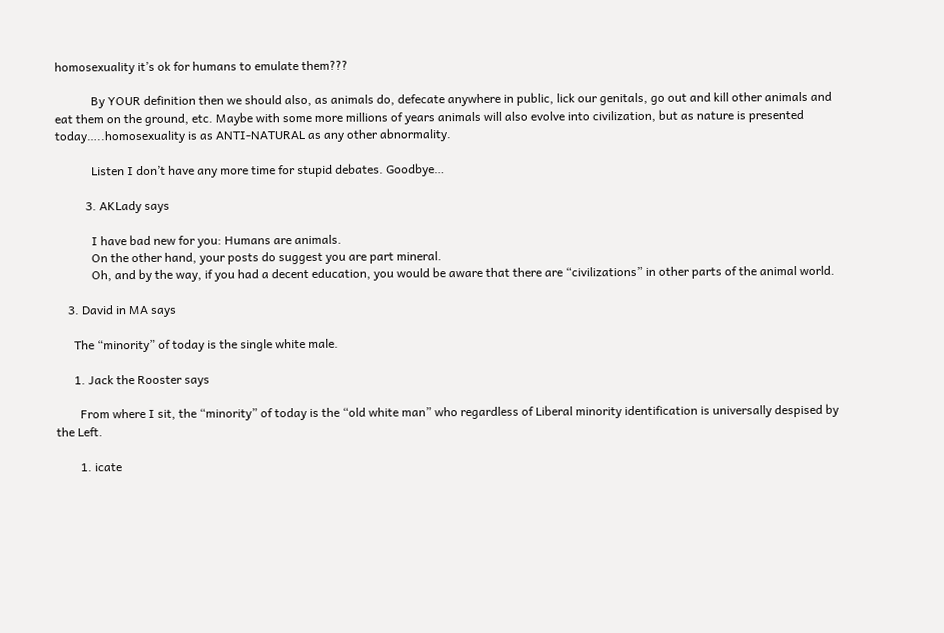homosexuality it’s ok for humans to emulate them???

            By YOUR definition then we should also, as animals do, defecate anywhere in public, lick our genitals, go out and kill other animals and eat them on the ground, etc. Maybe with some more millions of years animals will also evolve into civilization, but as nature is presented today…..homosexuality is as ANTI-NATURAL as any other abnormality.

            Listen I don’t have any more time for stupid debates. Goodbye…

          3. AKLady says

            I have bad new for you: Humans are animals.
            On the other hand, your posts do suggest you are part mineral.
            Oh, and by the way, if you had a decent education, you would be aware that there are “civilizations” in other parts of the animal world.

    3. David in MA says

      The “minority” of today is the single white male.

      1. Jack the Rooster says

        From where I sit, the “minority” of today is the “old white man” who regardless of Liberal minority identification is universally despised by the Left.

        1. icate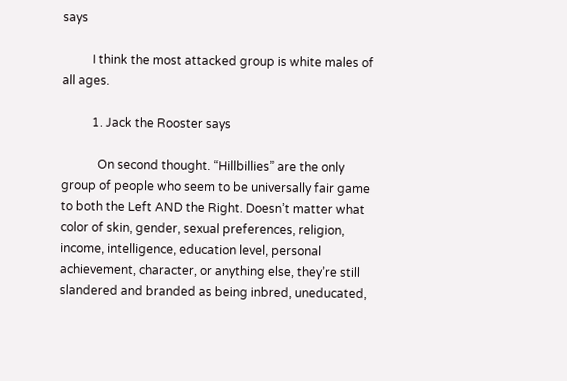says

          I think the most attacked group is white males of all ages.

          1. Jack the Rooster says

            On second thought. “Hillbillies” are the only group of people who seem to be universally fair game to both the Left AND the Right. Doesn’t matter what color of skin, gender, sexual preferences, religion, income, intelligence, education level, personal achievement, character, or anything else, they’re still slandered and branded as being inbred, uneducated,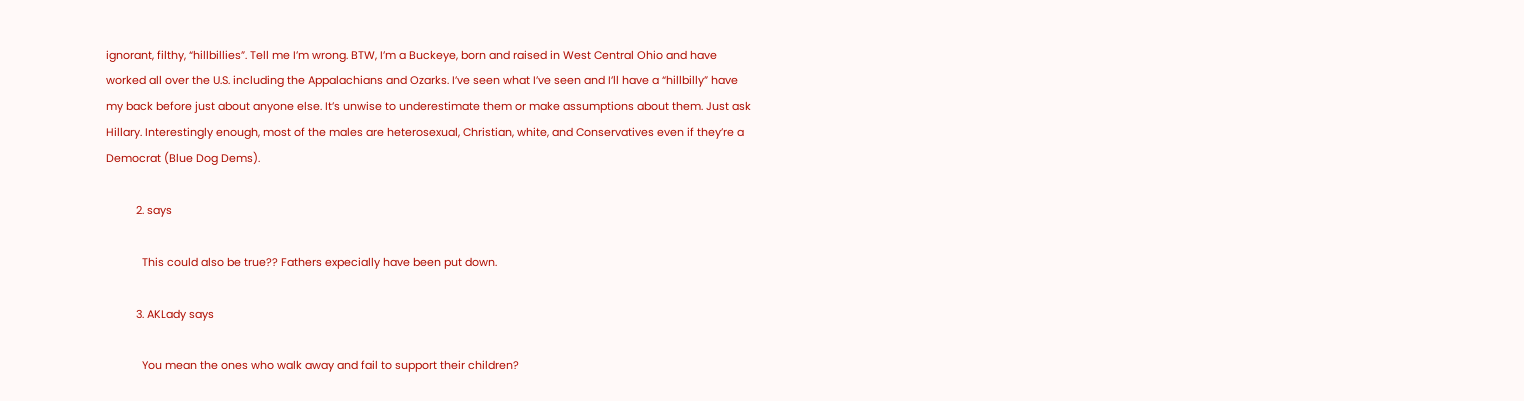ignorant, filthy, “hillbillies”. Tell me I’m wrong. BTW, I’m a Buckeye, born and raised in West Central Ohio and have worked all over the U.S. including the Appalachians and Ozarks. I’ve seen what I’ve seen and I’ll have a “hillbilly” have my back before just about anyone else. It’s unwise to underestimate them or make assumptions about them. Just ask Hillary. Interestingly enough, most of the males are heterosexual, Christian, white, and Conservatives even if they’re a Democrat (Blue Dog Dems).

          2. says

            This could also be true?? Fathers expecially have been put down.

          3. AKLady says

            You mean the ones who walk away and fail to support their children?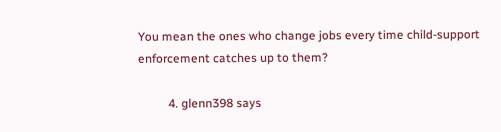You mean the ones who change jobs every time child-support enforcement catches up to them?

          4. glenn398 says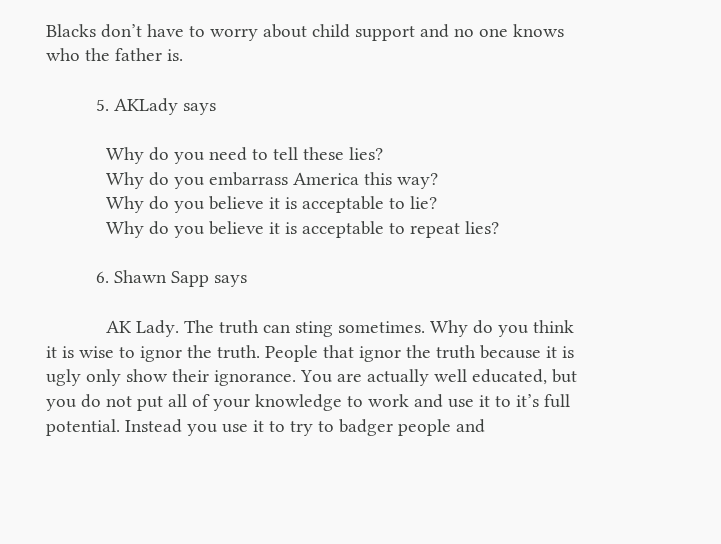Blacks don’t have to worry about child support and no one knows who the father is.

          5. AKLady says

            Why do you need to tell these lies?
            Why do you embarrass America this way?
            Why do you believe it is acceptable to lie?
            Why do you believe it is acceptable to repeat lies?

          6. Shawn Sapp says

            AK Lady. The truth can sting sometimes. Why do you think it is wise to ignor the truth. People that ignor the truth because it is ugly only show their ignorance. You are actually well educated, but you do not put all of your knowledge to work and use it to it’s full potential. Instead you use it to try to badger people and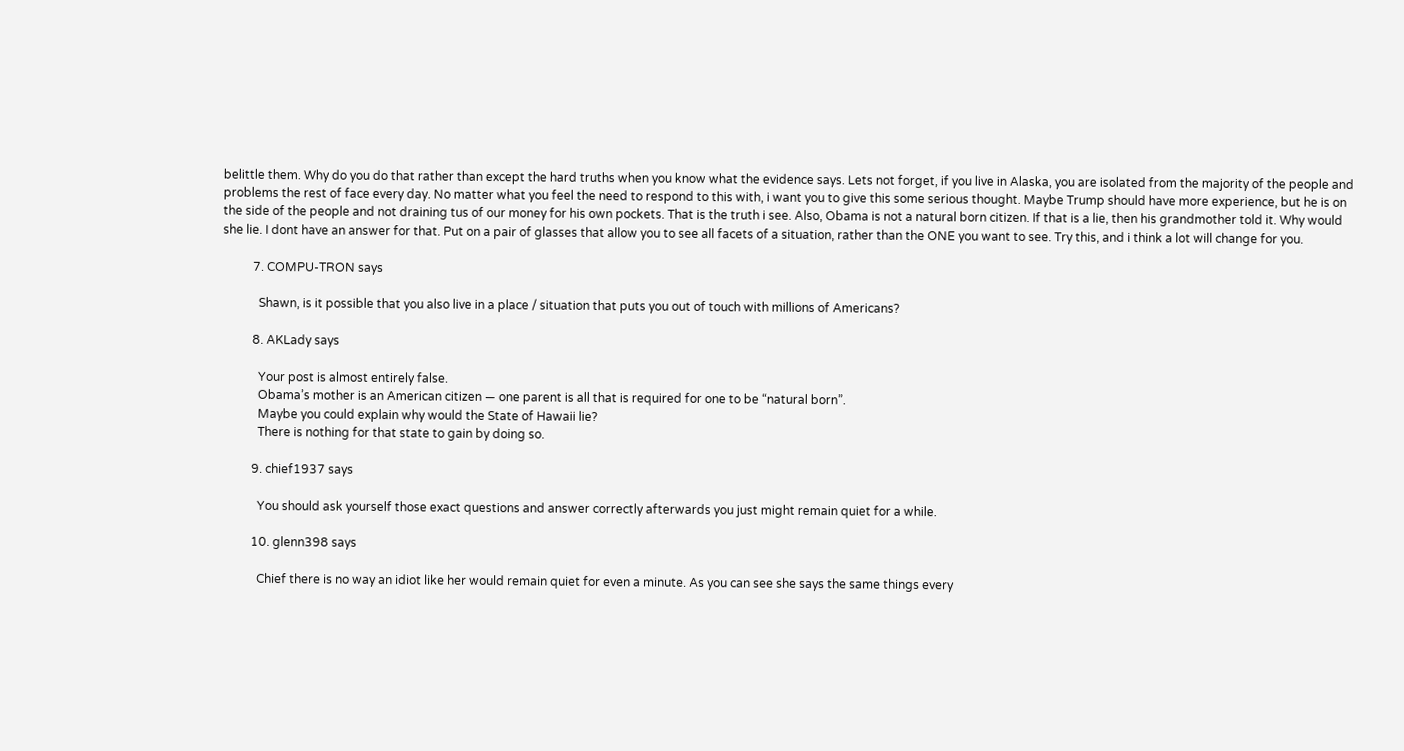belittle them. Why do you do that rather than except the hard truths when you know what the evidence says. Lets not forget, if you live in Alaska, you are isolated from the majority of the people and problems the rest of face every day. No matter what you feel the need to respond to this with, i want you to give this some serious thought. Maybe Trump should have more experience, but he is on the side of the people and not draining tus of our money for his own pockets. That is the truth i see. Also, Obama is not a natural born citizen. If that is a lie, then his grandmother told it. Why would she lie. I dont have an answer for that. Put on a pair of glasses that allow you to see all facets of a situation, rather than the ONE you want to see. Try this, and i think a lot will change for you.

          7. COMPU-TRON says

            Shawn, is it possible that you also live in a place / situation that puts you out of touch with millions of Americans?

          8. AKLady says

            Your post is almost entirely false.
            Obama’s mother is an American citizen — one parent is all that is required for one to be “natural born”.
            Maybe you could explain why would the State of Hawaii lie?
            There is nothing for that state to gain by doing so.

          9. chief1937 says

            You should ask yourself those exact questions and answer correctly afterwards you just might remain quiet for a while.

          10. glenn398 says

            Chief there is no way an idiot like her would remain quiet for even a minute. As you can see she says the same things every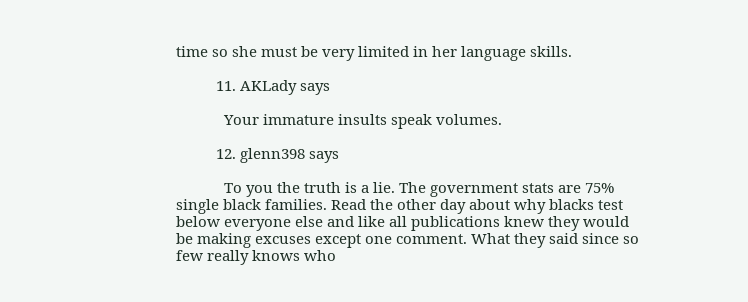time so she must be very limited in her language skills.

          11. AKLady says

            Your immature insults speak volumes.

          12. glenn398 says

            To you the truth is a lie. The government stats are 75% single black families. Read the other day about why blacks test below everyone else and like all publications knew they would be making excuses except one comment. What they said since so few really knows who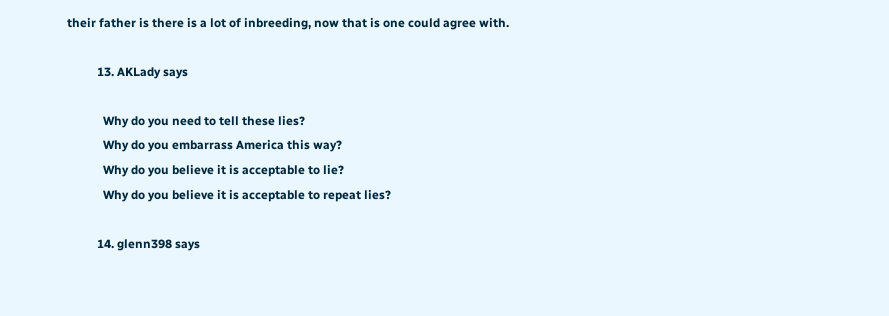their father is there is a lot of inbreeding, now that is one could agree with.

          13. AKLady says

            Why do you need to tell these lies?
            Why do you embarrass America this way?
            Why do you believe it is acceptable to lie?
            Why do you believe it is acceptable to repeat lies?

          14. glenn398 says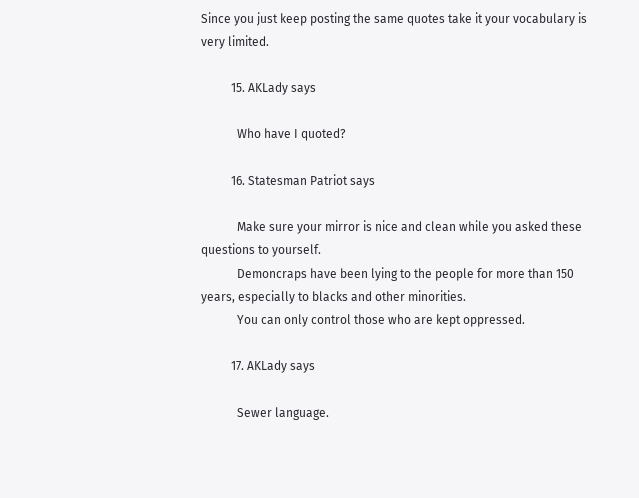Since you just keep posting the same quotes take it your vocabulary is very limited.

          15. AKLady says

            Who have I quoted?

          16. Statesman Patriot says

            Make sure your mirror is nice and clean while you asked these questions to yourself.
            Demoncraps have been lying to the people for more than 150 years, especially to blacks and other minorities.
            You can only control those who are kept oppressed.

          17. AKLady says

            Sewer language.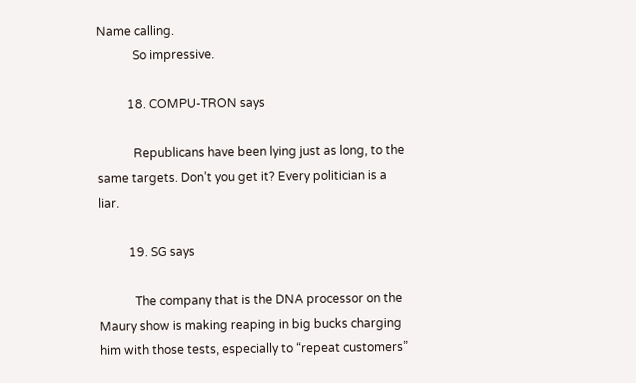Name calling.
            So impressive.

          18. COMPU-TRON says

            Republicans have been lying just as long, to the same targets. Don’t you get it? Every politician is a liar.

          19. SG says

            The company that is the DNA processor on the Maury show is making reaping in big bucks charging him with those tests, especially to “repeat customers”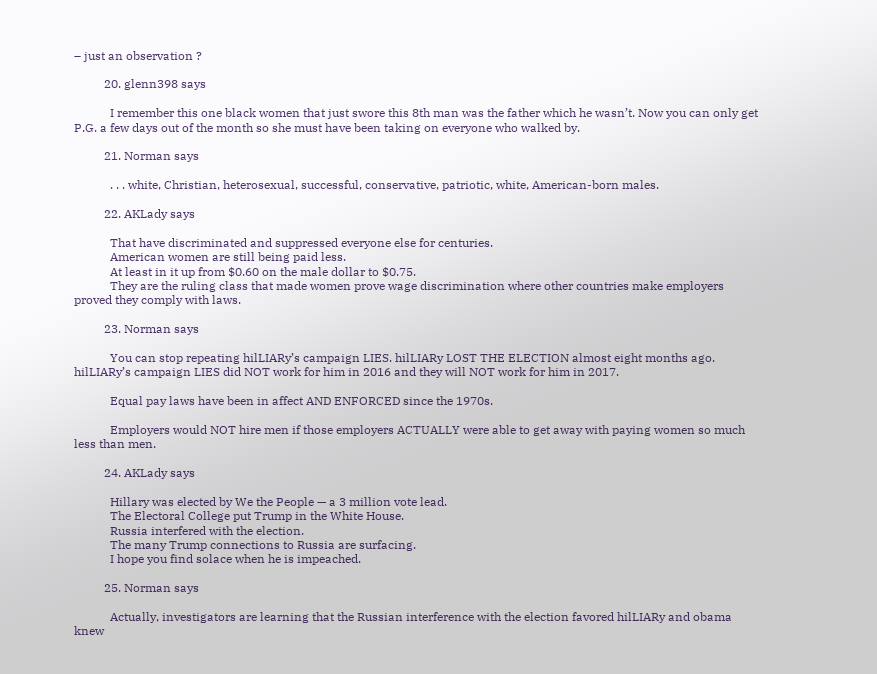– just an observation ?

          20. glenn398 says

            I remember this one black women that just swore this 8th man was the father which he wasn’t. Now you can only get P.G. a few days out of the month so she must have been taking on everyone who walked by.

          21. Norman says

            . . . white, Christian, heterosexual, successful, conservative, patriotic, white, American-born males.

          22. AKLady says

            That have discriminated and suppressed everyone else for centuries.
            American women are still being paid less.
            At least in it up from $0.60 on the male dollar to $0.75.
            They are the ruling class that made women prove wage discrimination where other countries make employers proved they comply with laws.

          23. Norman says

            You can stop repeating hilLIARy’s campaign LIES. hilLIARy LOST THE ELECTION almost eight months ago. hilLIARy’s campaign LIES did NOT work for him in 2016 and they will NOT work for him in 2017.

            Equal pay laws have been in affect AND ENFORCED since the 1970s.

            Employers would NOT hire men if those employers ACTUALLY were able to get away with paying women so much less than men.

          24. AKLady says

            Hillary was elected by We the People — a 3 million vote lead.
            The Electoral College put Trump in the White House.
            Russia interfered with the election.
            The many Trump connections to Russia are surfacing.
            I hope you find solace when he is impeached.

          25. Norman says

            Actually, investigators are learning that the Russian interference with the election favored hilLIARy and obama knew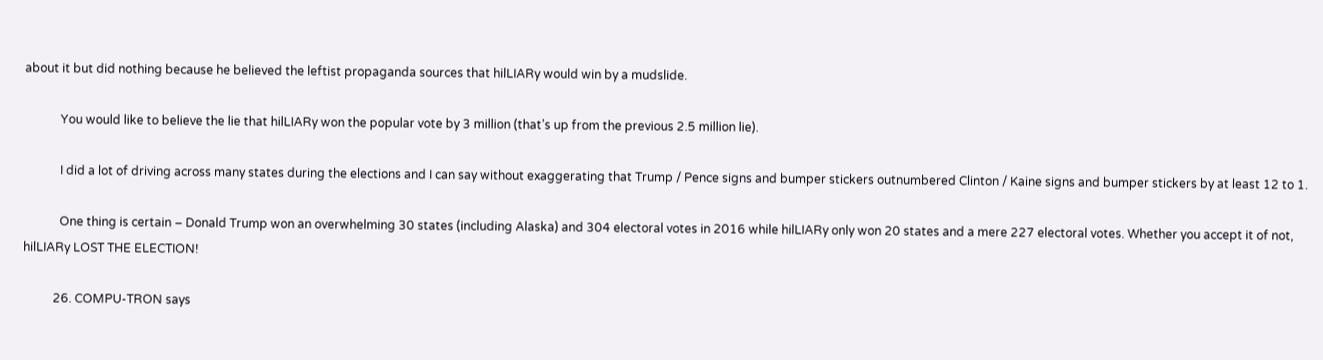about it but did nothing because he believed the leftist propaganda sources that hilLIARy would win by a mudslide.

            You would like to believe the lie that hilLIARy won the popular vote by 3 million (that’s up from the previous 2.5 million lie).

            I did a lot of driving across many states during the elections and I can say without exaggerating that Trump / Pence signs and bumper stickers outnumbered Clinton / Kaine signs and bumper stickers by at least 12 to 1.

            One thing is certain – Donald Trump won an overwhelming 30 states (including Alaska) and 304 electoral votes in 2016 while hilLIARy only won 20 states and a mere 227 electoral votes. Whether you accept it of not, hilLIARy LOST THE ELECTION!

          26. COMPU-TRON says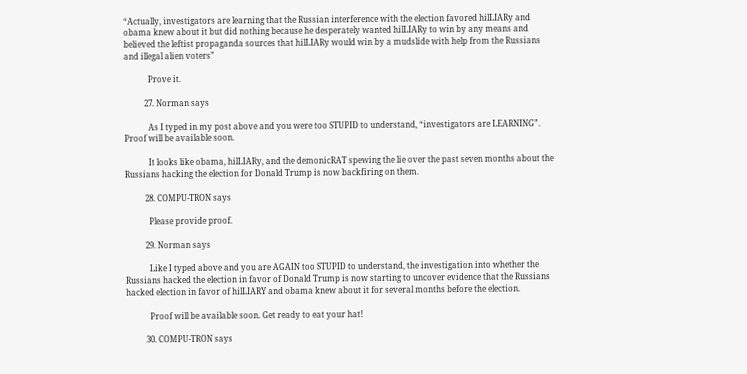“Actually, investigators are learning that the Russian interference with the election favored hilLIARy and obama knew about it but did nothing because he desperately wanted hilLIARy to win by any means and believed the leftist propaganda sources that hilLIARy would win by a mudslide with help from the Russians and illegal alien voters”

            Prove it.

          27. Norman says

            As I typed in my post above and you were too STUPID to understand, “investigators are LEARNING”. Proof will be available soon.

            It looks like obama, hilLIARy, and the demonicRAT spewing the lie over the past seven months about the Russians hacking the election for Donald Trump is now backfiring on them.

          28. COMPU-TRON says

            Please provide proof.

          29. Norman says

            Like I typed above and you are AGAIN too STUPID to understand, the investigation into whether the Russians hacked the election in favor of Donald Trump is now starting to uncover evidence that the Russians hacked election in favor of hilLIARY and obama knew about it for several months before the election.

            Proof will be available soon. Get ready to eat your hat!

          30. COMPU-TRON says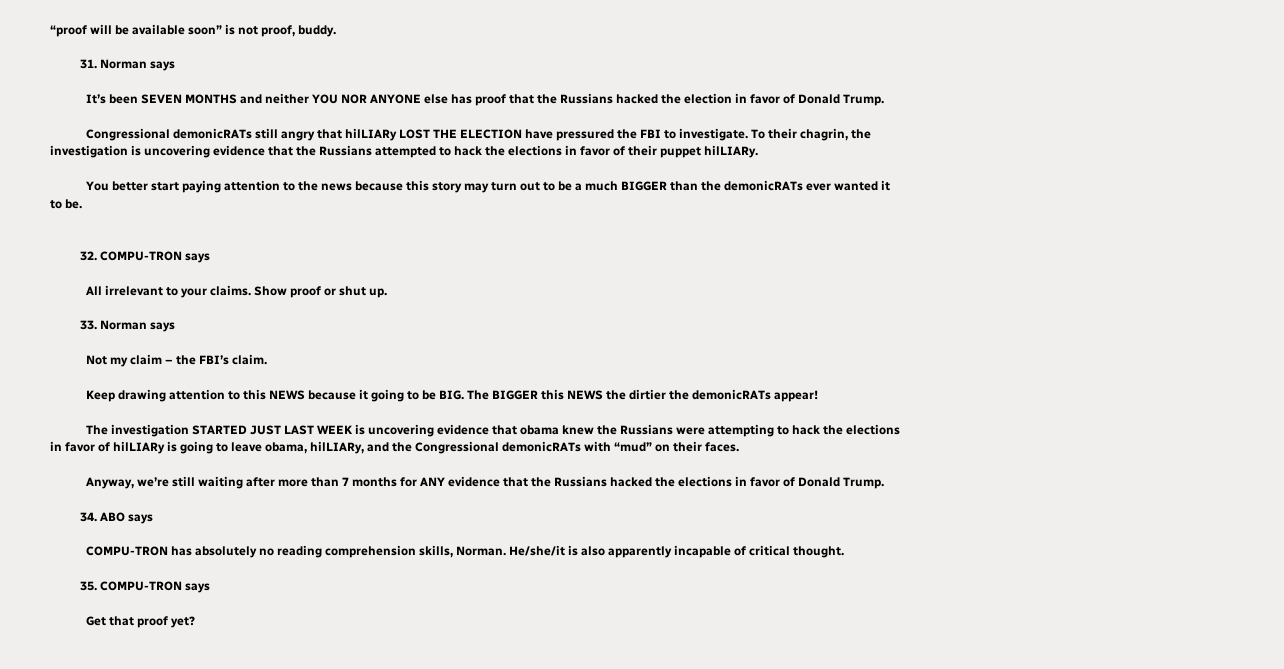“proof will be available soon” is not proof, buddy.

          31. Norman says

            It’s been SEVEN MONTHS and neither YOU NOR ANYONE else has proof that the Russians hacked the election in favor of Donald Trump.

            Congressional demonicRATs still angry that hilLIARy LOST THE ELECTION have pressured the FBI to investigate. To their chagrin, the investigation is uncovering evidence that the Russians attempted to hack the elections in favor of their puppet hilLIARy.

            You better start paying attention to the news because this story may turn out to be a much BIGGER than the demonicRATs ever wanted it to be.


          32. COMPU-TRON says

            All irrelevant to your claims. Show proof or shut up.

          33. Norman says

            Not my claim – the FBI’s claim.

            Keep drawing attention to this NEWS because it going to be BIG. The BIGGER this NEWS the dirtier the demonicRATs appear!

            The investigation STARTED JUST LAST WEEK is uncovering evidence that obama knew the Russians were attempting to hack the elections in favor of hilLIARy is going to leave obama, hilLIARy, and the Congressional demonicRATs with “mud” on their faces.

            Anyway, we’re still waiting after more than 7 months for ANY evidence that the Russians hacked the elections in favor of Donald Trump.

          34. ABO says

            COMPU-TRON has absolutely no reading comprehension skills, Norman. He/she/it is also apparently incapable of critical thought.

          35. COMPU-TRON says

            Get that proof yet?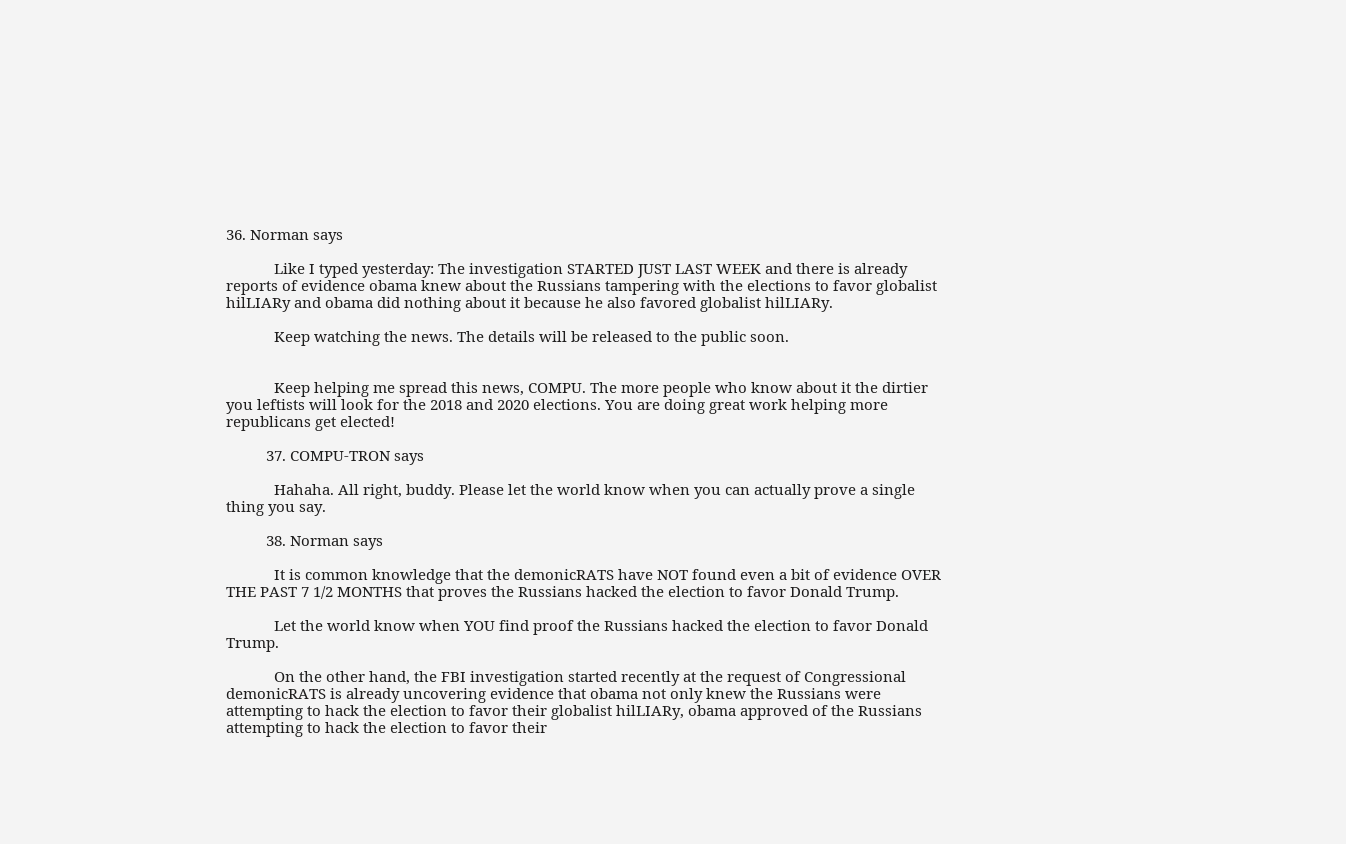36. Norman says

            Like I typed yesterday: The investigation STARTED JUST LAST WEEK and there is already reports of evidence obama knew about the Russians tampering with the elections to favor globalist hilLIARy and obama did nothing about it because he also favored globalist hilLIARy.

            Keep watching the news. The details will be released to the public soon.


            Keep helping me spread this news, COMPU. The more people who know about it the dirtier you leftists will look for the 2018 and 2020 elections. You are doing great work helping more republicans get elected!

          37. COMPU-TRON says

            Hahaha. All right, buddy. Please let the world know when you can actually prove a single thing you say.

          38. Norman says

            It is common knowledge that the demonicRATS have NOT found even a bit of evidence OVER THE PAST 7 1/2 MONTHS that proves the Russians hacked the election to favor Donald Trump.

            Let the world know when YOU find proof the Russians hacked the election to favor Donald Trump.

            On the other hand, the FBI investigation started recently at the request of Congressional demonicRATS is already uncovering evidence that obama not only knew the Russians were attempting to hack the election to favor their globalist hilLIARy, obama approved of the Russians attempting to hack the election to favor their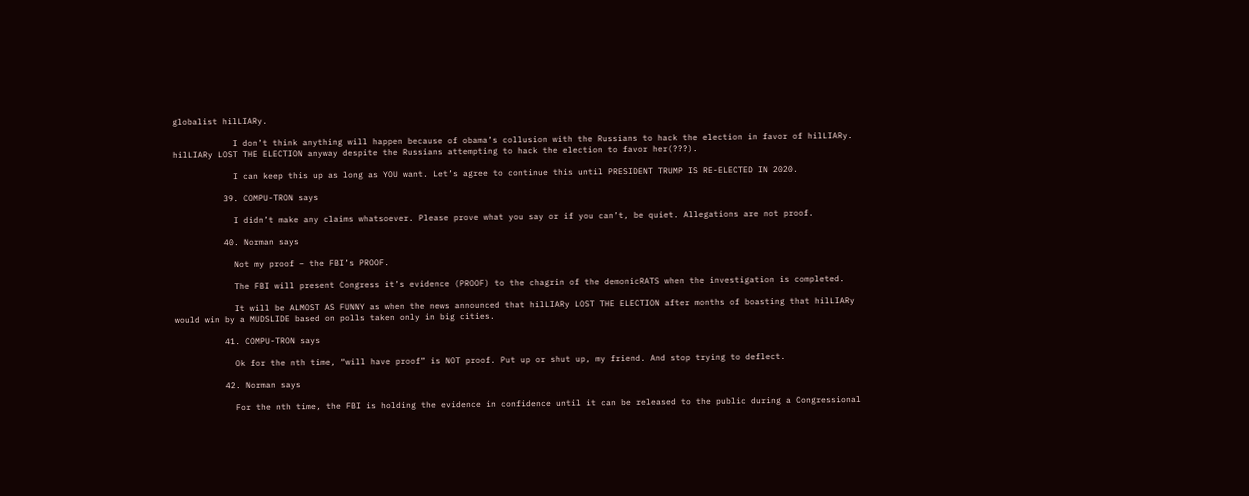globalist hilLIARy.

            I don’t think anything will happen because of obama’s collusion with the Russians to hack the election in favor of hilLIARy. hilLIARy LOST THE ELECTION anyway despite the Russians attempting to hack the election to favor her(???).

            I can keep this up as long as YOU want. Let’s agree to continue this until PRESIDENT TRUMP IS RE-ELECTED IN 2020.

          39. COMPU-TRON says

            I didn’t make any claims whatsoever. Please prove what you say or if you can’t, be quiet. Allegations are not proof.

          40. Norman says

            Not my proof – the FBI’s PROOF.

            The FBI will present Congress it’s evidence (PROOF) to the chagrin of the demonicRATS when the investigation is completed.

            It will be ALMOST AS FUNNY as when the news announced that hilLIARy LOST THE ELECTION after months of boasting that hilLIARy would win by a MUDSLIDE based on polls taken only in big cities.

          41. COMPU-TRON says

            Ok for the nth time, “will have proof” is NOT proof. Put up or shut up, my friend. And stop trying to deflect.

          42. Norman says

            For the nth time, the FBI is holding the evidence in confidence until it can be released to the public during a Congressional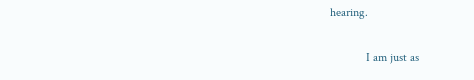hearing.

            I am just as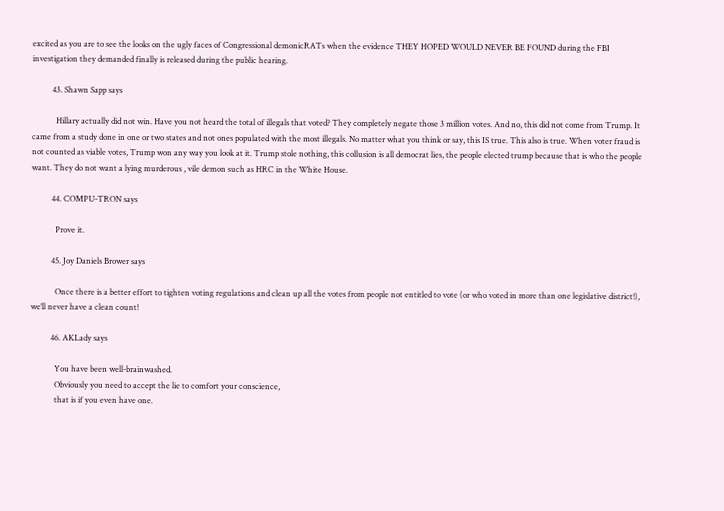excited as you are to see the looks on the ugly faces of Congressional demonicRATs when the evidence THEY HOPED WOULD NEVER BE FOUND during the FBI investigation they demanded finally is released during the public hearing.

          43. Shawn Sapp says

            Hillary actually did not win. Have you not heard the total of illegals that voted? They completely negate those 3 million votes. And no, this did not come from Trump. It came from a study done in one or two states and not ones populated with the most illegals. No matter what you think or say, this IS true. This also is true. When voter fraud is not counted as viable votes, Trump won any way you look at it. Trump stole nothing, this collusion is all democrat lies, the people elected trump because that is who the people want. They do not want a lying murderous , vile demon such as HRC in the White House.

          44. COMPU-TRON says

            Prove it.

          45. Joy Daniels Brower says

            Once there is a better effort to tighten voting regulations and clean up all the votes from people not entitled to vote (or who voted in more than one legislative district!), we’ll never have a clean count!

          46. AKLady says

            You have been well-brainwashed.
            Obviously you need to accept the lie to comfort your conscience,
            that is if you even have one.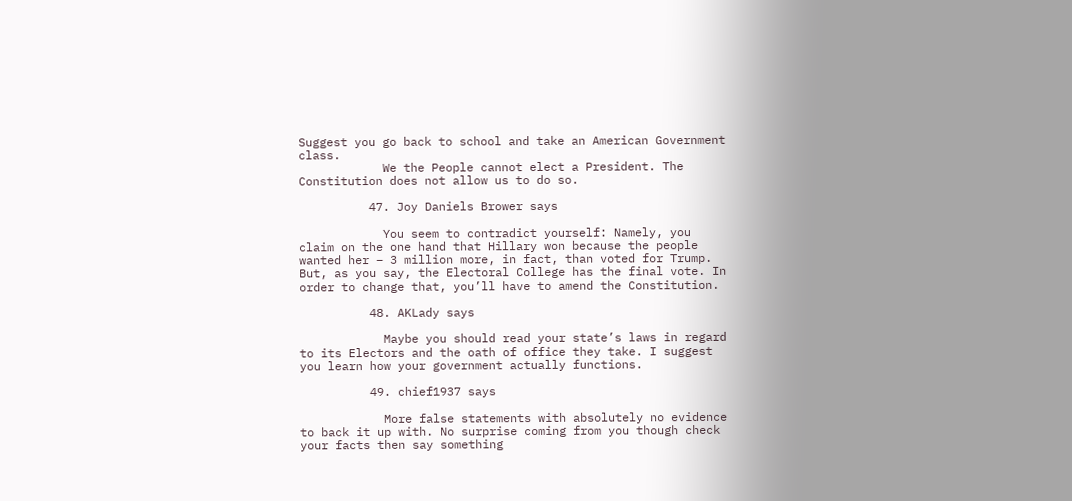Suggest you go back to school and take an American Government class.
            We the People cannot elect a President. The Constitution does not allow us to do so.

          47. Joy Daniels Brower says

            You seem to contradict yourself: Namely, you claim on the one hand that Hillary won because the people wanted her – 3 million more, in fact, than voted for Trump. But, as you say, the Electoral College has the final vote. In order to change that, you’ll have to amend the Constitution.

          48. AKLady says

            Maybe you should read your state’s laws in regard to its Electors and the oath of office they take. I suggest you learn how your government actually functions.

          49. chief1937 says

            More false statements with absolutely no evidence to back it up with. No surprise coming from you though check your facts then say something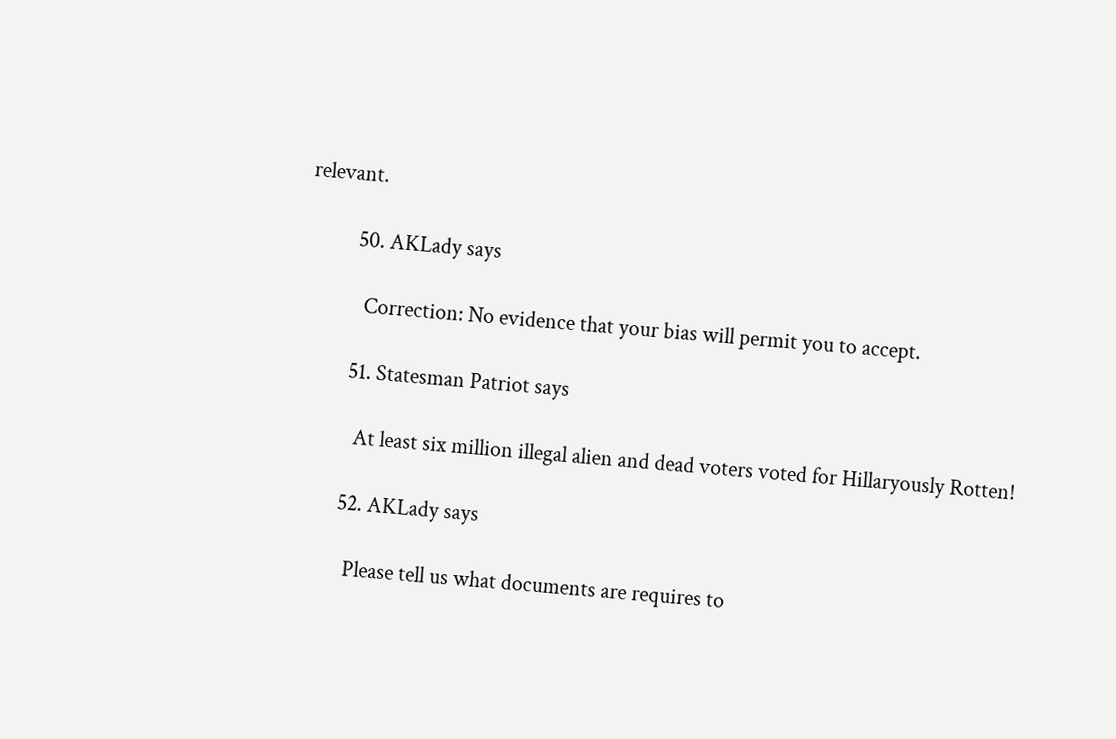relevant.

          50. AKLady says

            Correction: No evidence that your bias will permit you to accept.

          51. Statesman Patriot says

            At least six million illegal alien and dead voters voted for Hillaryously Rotten!

          52. AKLady says

            Please tell us what documents are requires to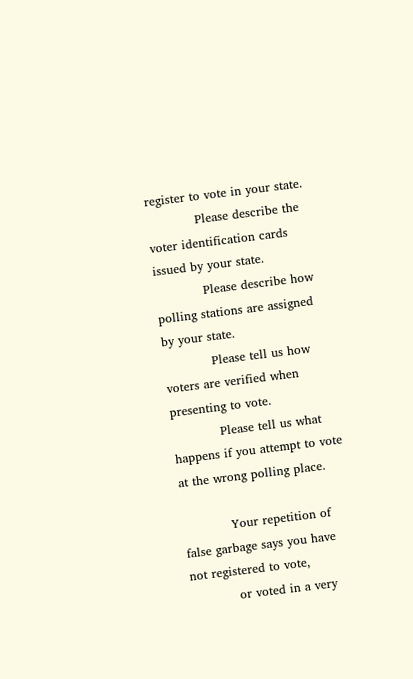register to vote in your state.
            Please describe the voter identification cards issued by your state.
            Please describe how polling stations are assigned by your state.
            Please tell us how voters are verified when presenting to vote.
            Please tell us what happens if you attempt to vote at the wrong polling place.

            Your repetition of false garbage says you have not registered to vote,
            or voted in a very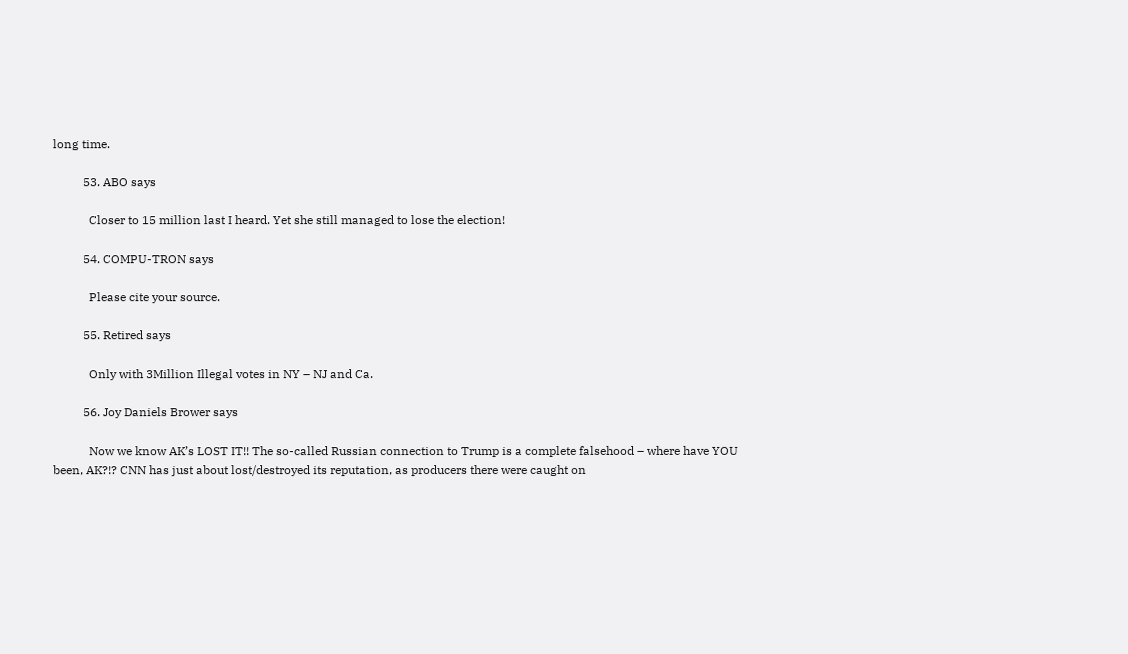long time.

          53. ABO says

            Closer to 15 million last I heard. Yet she still managed to lose the election!

          54. COMPU-TRON says

            Please cite your source.

          55. Retired says

            Only with 3Million Illegal votes in NY – NJ and Ca.

          56. Joy Daniels Brower says

            Now we know AK’s LOST IT!! The so-called Russian connection to Trump is a complete falsehood – where have YOU been, AK?!? CNN has just about lost/destroyed its reputation, as producers there were caught on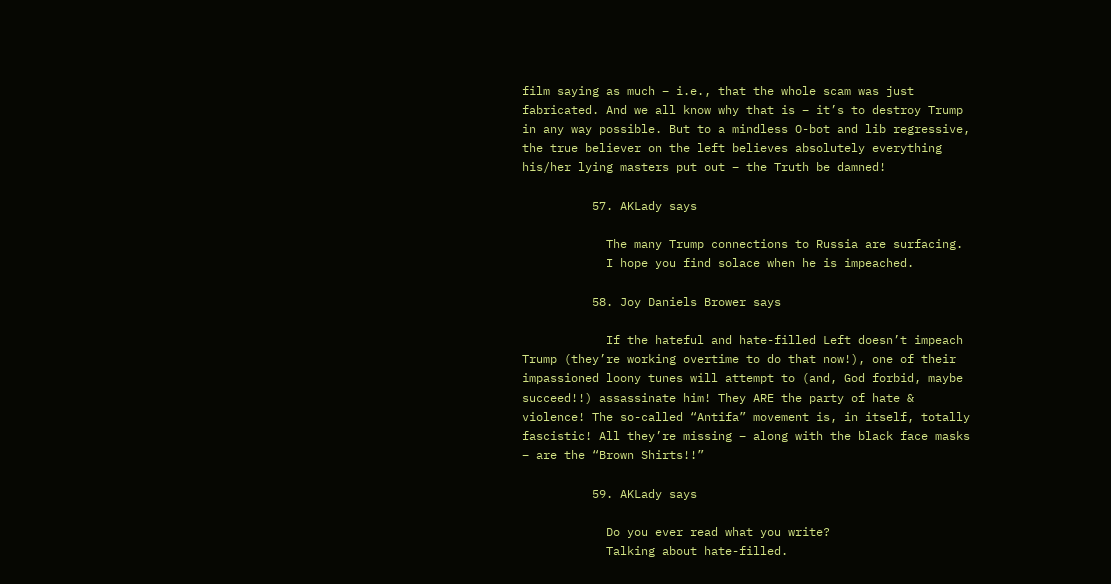film saying as much – i.e., that the whole scam was just fabricated. And we all know why that is – it’s to destroy Trump in any way possible. But to a mindless O-bot and lib regressive, the true believer on the left believes absolutely everything his/her lying masters put out – the Truth be damned!

          57. AKLady says

            The many Trump connections to Russia are surfacing.
            I hope you find solace when he is impeached.

          58. Joy Daniels Brower says

            If the hateful and hate-filled Left doesn’t impeach Trump (they’re working overtime to do that now!), one of their impassioned loony tunes will attempt to (and, God forbid, maybe succeed!!) assassinate him! They ARE the party of hate & violence! The so-called “Antifa” movement is, in itself, totally fascistic! All they’re missing – along with the black face masks – are the “Brown Shirts!!”

          59. AKLady says

            Do you ever read what you write?
            Talking about hate-filled.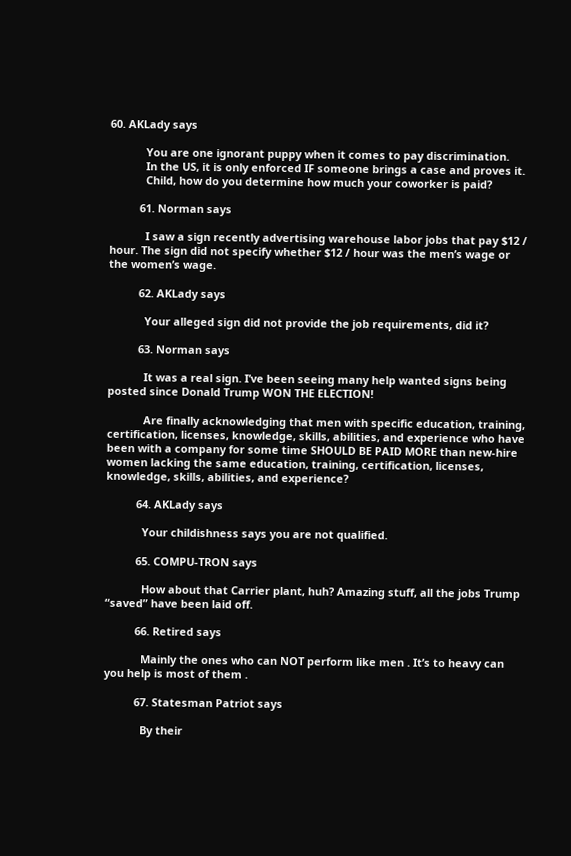60. AKLady says

            You are one ignorant puppy when it comes to pay discrimination.
            In the US, it is only enforced IF someone brings a case and proves it.
            Child, how do you determine how much your coworker is paid?

          61. Norman says

            I saw a sign recently advertising warehouse labor jobs that pay $12 / hour. The sign did not specify whether $12 / hour was the men’s wage or the women’s wage.

          62. AKLady says

            Your alleged sign did not provide the job requirements, did it?

          63. Norman says

            It was a real sign. I’ve been seeing many help wanted signs being posted since Donald Trump WON THE ELECTION!

            Are finally acknowledging that men with specific education, training, certification, licenses, knowledge, skills, abilities, and experience who have been with a company for some time SHOULD BE PAID MORE than new-hire women lacking the same education, training, certification, licenses, knowledge, skills, abilities, and experience?

          64. AKLady says

            Your childishness says you are not qualified.

          65. COMPU-TRON says

            How about that Carrier plant, huh? Amazing stuff, all the jobs Trump “saved” have been laid off.

          66. Retired says

            Mainly the ones who can NOT perform like men . It’s to heavy can you help is most of them .

          67. Statesman Patriot says

            By their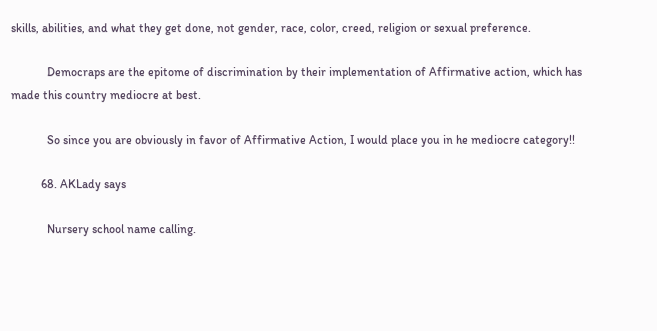skills, abilities, and what they get done, not gender, race, color, creed, religion or sexual preference.

            Democraps are the epitome of discrimination by their implementation of Affirmative action, which has made this country mediocre at best.

            So since you are obviously in favor of Affirmative Action, I would place you in he mediocre category!!

          68. AKLady says

            Nursery school name calling.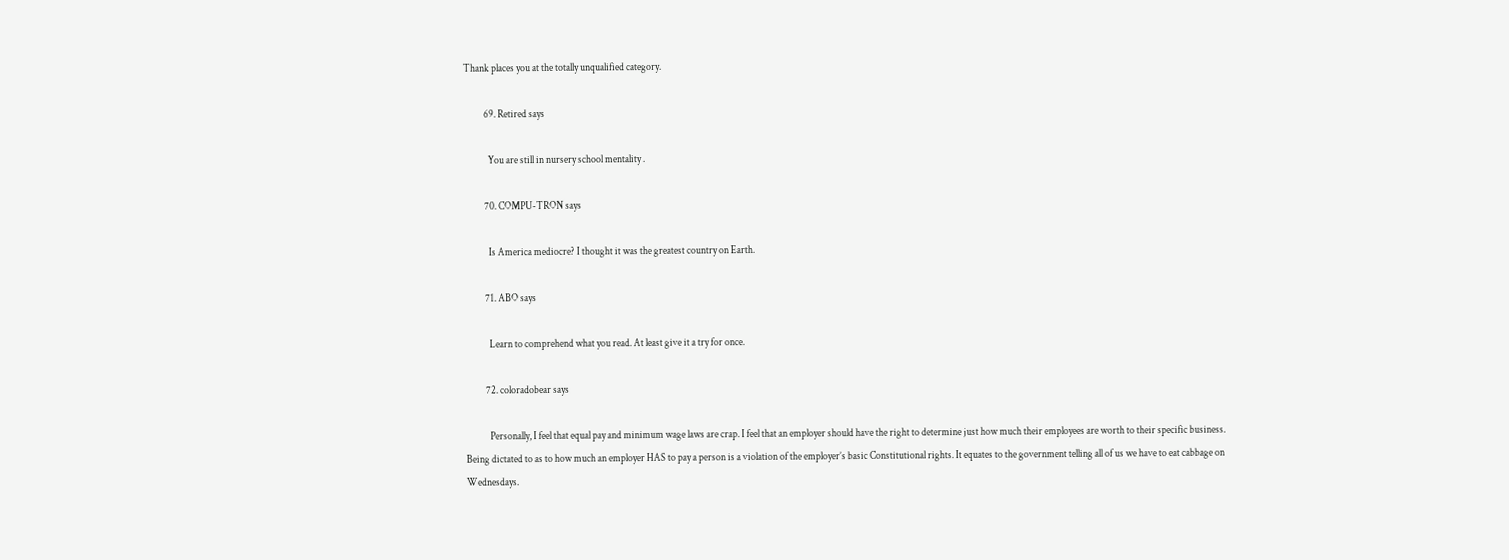Thank places you at the totally unqualified category.

          69. Retired says

            You are still in nursery school mentality .

          70. COMPU-TRON says

            Is America mediocre? I thought it was the greatest country on Earth.

          71. ABO says

            Learn to comprehend what you read. At least give it a try for once.

          72. coloradobear says

            Personally, I feel that equal pay and minimum wage laws are crap. I feel that an employer should have the right to determine just how much their employees are worth to their specific business. Being dictated to as to how much an employer HAS to pay a person is a violation of the employer’s basic Constitutional rights. It equates to the government telling all of us we have to eat cabbage on Wednesdays.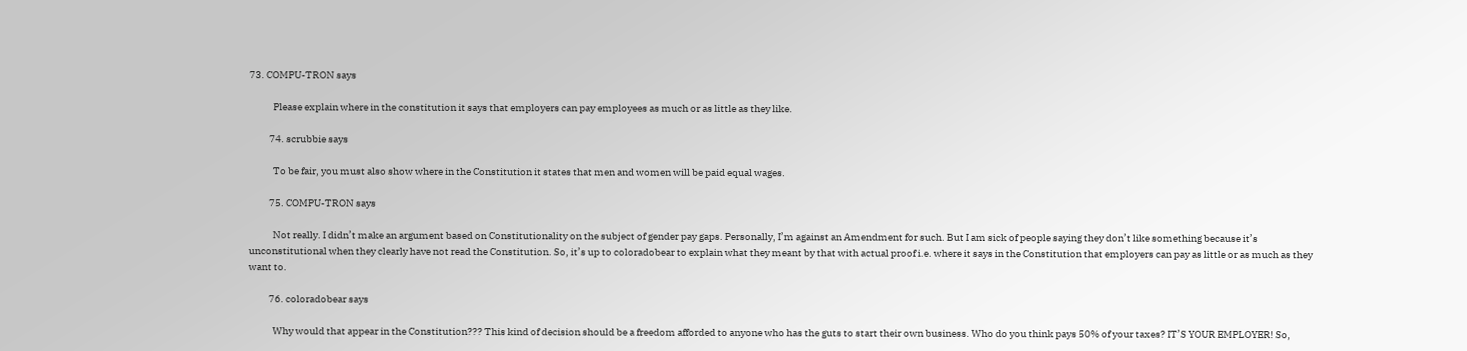73. COMPU-TRON says

            Please explain where in the constitution it says that employers can pay employees as much or as little as they like.

          74. scrubbie says

            To be fair, you must also show where in the Constitution it states that men and women will be paid equal wages.

          75. COMPU-TRON says

            Not really. I didn’t make an argument based on Constitutionality on the subject of gender pay gaps. Personally, I’m against an Amendment for such. But I am sick of people saying they don’t like something because it’s unconstitutional when they clearly have not read the Constitution. So, it’s up to coloradobear to explain what they meant by that with actual proof i.e. where it says in the Constitution that employers can pay as little or as much as they want to.

          76. coloradobear says

            Why would that appear in the Constitution??? This kind of decision should be a freedom afforded to anyone who has the guts to start their own business. Who do you think pays 50% of your taxes? IT’S YOUR EMPLOYER! So,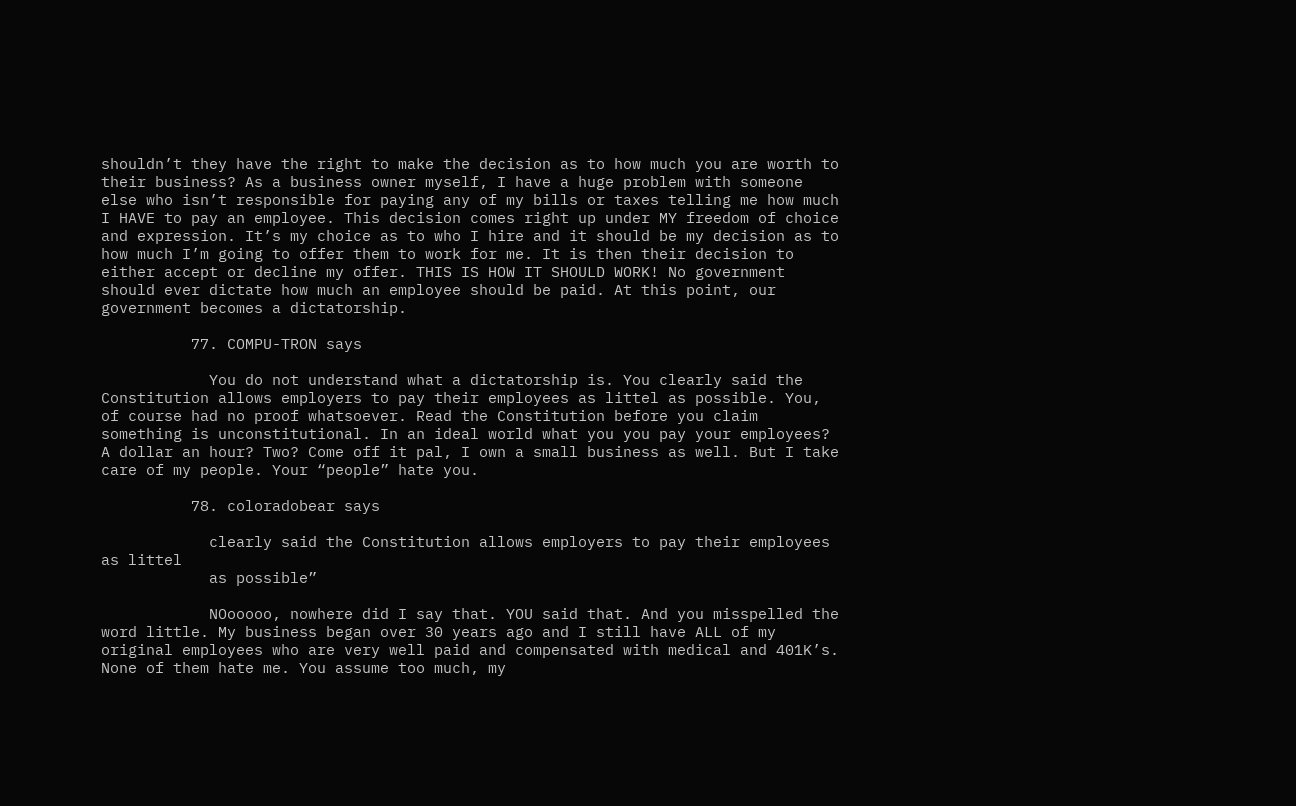shouldn’t they have the right to make the decision as to how much you are worth to their business? As a business owner myself, I have a huge problem with someone else who isn’t responsible for paying any of my bills or taxes telling me how much I HAVE to pay an employee. This decision comes right up under MY freedom of choice and expression. It’s my choice as to who I hire and it should be my decision as to how much I’m going to offer them to work for me. It is then their decision to either accept or decline my offer. THIS IS HOW IT SHOULD WORK! No government should ever dictate how much an employee should be paid. At this point, our government becomes a dictatorship.

          77. COMPU-TRON says

            You do not understand what a dictatorship is. You clearly said the Constitution allows employers to pay their employees as littel as possible. You, of course had no proof whatsoever. Read the Constitution before you claim something is unconstitutional. In an ideal world what you you pay your employees? A dollar an hour? Two? Come off it pal, I own a small business as well. But I take care of my people. Your “people” hate you.

          78. coloradobear says

            clearly said the Constitution allows employers to pay their employees as littel
            as possible”

            NOooooo, nowhere did I say that. YOU said that. And you misspelled the word little. My business began over 30 years ago and I still have ALL of my original employees who are very well paid and compensated with medical and 401K’s. None of them hate me. You assume too much, my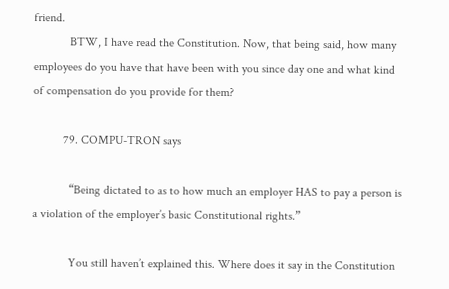friend.
            BTW, I have read the Constitution. Now, that being said, how many employees do you have that have been with you since day one and what kind of compensation do you provide for them?

          79. COMPU-TRON says

            “Being dictated to as to how much an employer HAS to pay a person is a violation of the employer’s basic Constitutional rights.”

            You still haven’t explained this. Where does it say in the Constitution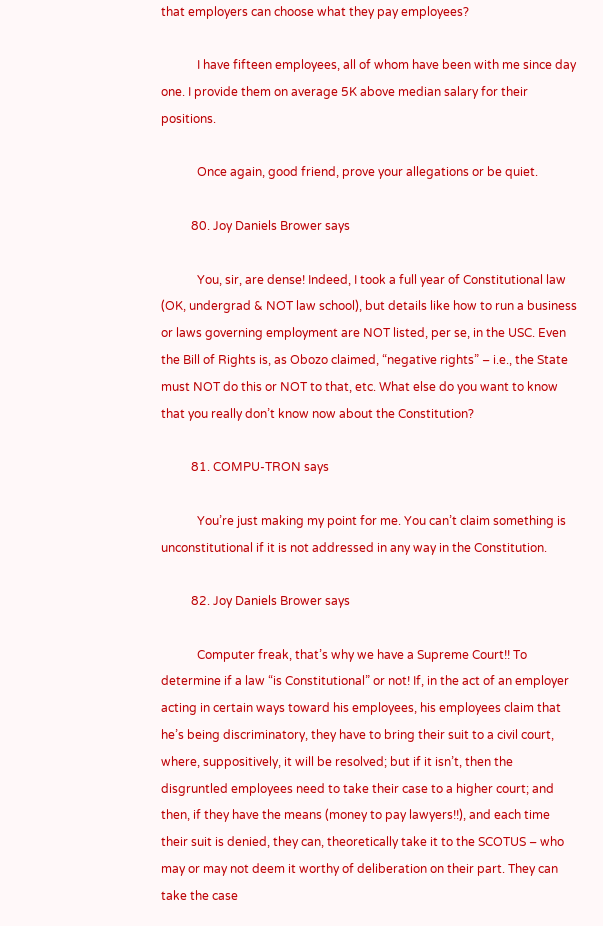that employers can choose what they pay employees?

            I have fifteen employees, all of whom have been with me since day one. I provide them on average 5K above median salary for their positions.

            Once again, good friend, prove your allegations or be quiet.

          80. Joy Daniels Brower says

            You, sir, are dense! Indeed, I took a full year of Constitutional law (OK, undergrad & NOT law school), but details like how to run a business or laws governing employment are NOT listed, per se, in the USC. Even the Bill of Rights is, as Obozo claimed, “negative rights” – i.e., the State must NOT do this or NOT to that, etc. What else do you want to know that you really don’t know now about the Constitution?

          81. COMPU-TRON says

            You’re just making my point for me. You can’t claim something is unconstitutional if it is not addressed in any way in the Constitution.

          82. Joy Daniels Brower says

            Computer freak, that’s why we have a Supreme Court!! To determine if a law “is Constitutional” or not! If, in the act of an employer acting in certain ways toward his employees, his employees claim that he’s being discriminatory, they have to bring their suit to a civil court, where, suppositively, it will be resolved; but if it isn’t, then the disgruntled employees need to take their case to a higher court; and then, if they have the means (money to pay lawyers!!), and each time their suit is denied, they can, theoretically take it to the SCOTUS – who may or may not deem it worthy of deliberation on their part. They can take the case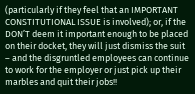(particularly if they feel that an IMPORTANT CONSTITUTIONAL ISSUE is involved); or, if the DON’T deem it important enough to be placed on their docket, they will just dismiss the suit – and the disgruntled employees can continue to work for the employer or just pick up their marbles and quit their jobs!!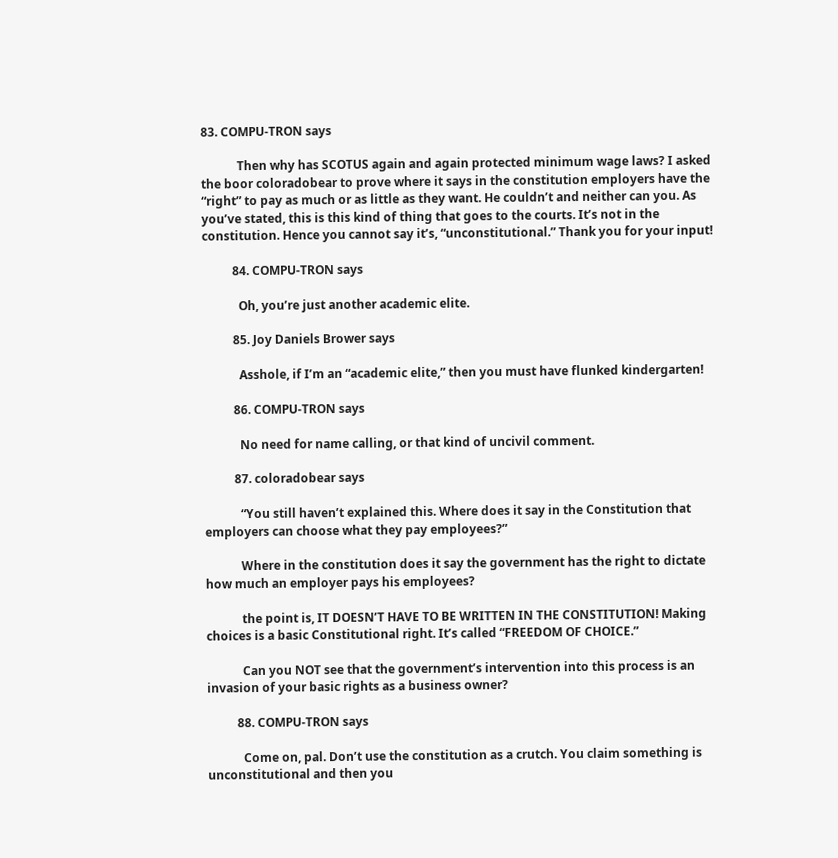83. COMPU-TRON says

            Then why has SCOTUS again and again protected minimum wage laws? I asked the boor coloradobear to prove where it says in the constitution employers have the “right” to pay as much or as little as they want. He couldn’t and neither can you. As you’ve stated, this is this kind of thing that goes to the courts. It’s not in the constitution. Hence you cannot say it’s, “unconstitutional.” Thank you for your input!

          84. COMPU-TRON says

            Oh, you’re just another academic elite.

          85. Joy Daniels Brower says

            Asshole, if I’m an “academic elite,” then you must have flunked kindergarten!

          86. COMPU-TRON says

            No need for name calling, or that kind of uncivil comment.

          87. coloradobear says

            “You still haven’t explained this. Where does it say in the Constitution that employers can choose what they pay employees?”

            Where in the constitution does it say the government has the right to dictate how much an employer pays his employees?

            the point is, IT DOESN’T HAVE TO BE WRITTEN IN THE CONSTITUTION! Making choices is a basic Constitutional right. It’s called “FREEDOM OF CHOICE.”

            Can you NOT see that the government’s intervention into this process is an invasion of your basic rights as a business owner?

          88. COMPU-TRON says

            Come on, pal. Don’t use the constitution as a crutch. You claim something is unconstitutional and then you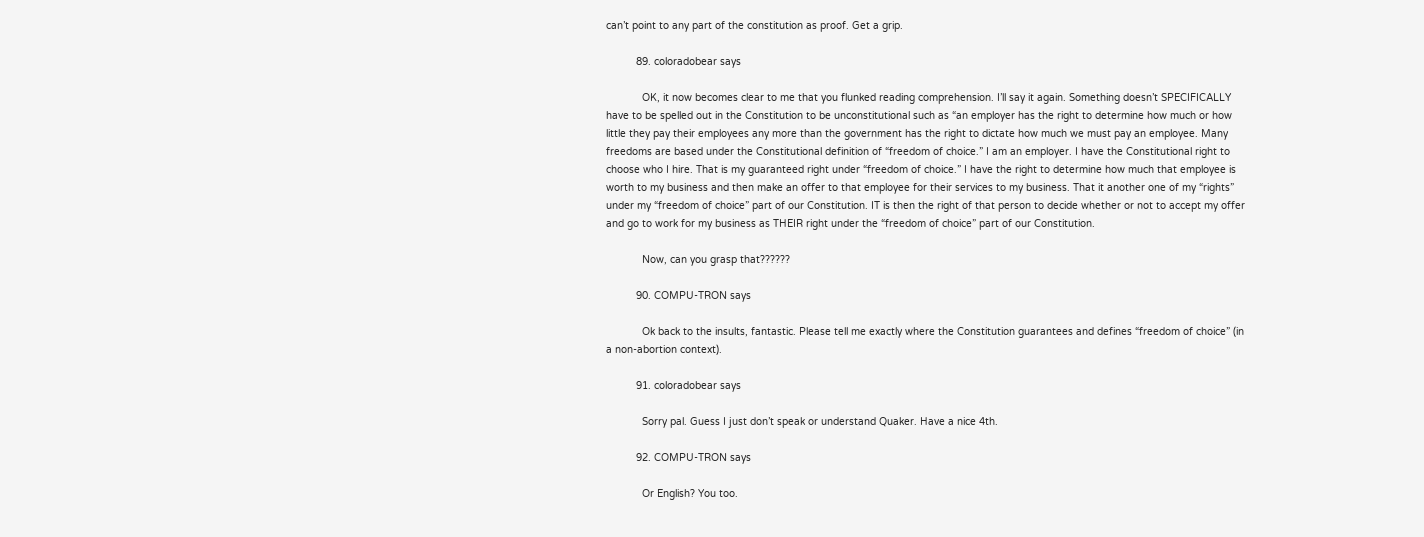can’t point to any part of the constitution as proof. Get a grip.

          89. coloradobear says

            OK, it now becomes clear to me that you flunked reading comprehension. I’ll say it again. Something doesn’t SPECIFICALLY have to be spelled out in the Constitution to be unconstitutional such as “an employer has the right to determine how much or how little they pay their employees any more than the government has the right to dictate how much we must pay an employee. Many freedoms are based under the Constitutional definition of “freedom of choice.” I am an employer. I have the Constitutional right to choose who I hire. That is my guaranteed right under “freedom of choice.” I have the right to determine how much that employee is worth to my business and then make an offer to that employee for their services to my business. That it another one of my “rights” under my “freedom of choice” part of our Constitution. IT is then the right of that person to decide whether or not to accept my offer and go to work for my business as THEIR right under the “freedom of choice” part of our Constitution.

            Now, can you grasp that??????

          90. COMPU-TRON says

            Ok back to the insults, fantastic. Please tell me exactly where the Constitution guarantees and defines “freedom of choice” (in a non-abortion context).

          91. coloradobear says

            Sorry pal. Guess I just don’t speak or understand Quaker. Have a nice 4th.

          92. COMPU-TRON says

            Or English? You too.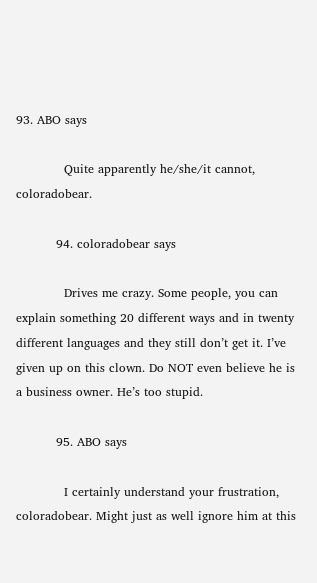93. ABO says

            Quite apparently he/she/it cannot, coloradobear.

          94. coloradobear says

            Drives me crazy. Some people, you can explain something 20 different ways and in twenty different languages and they still don’t get it. I’ve given up on this clown. Do NOT even believe he is a business owner. He’s too stupid.

          95. ABO says

            I certainly understand your frustration, coloradobear. Might just as well ignore him at this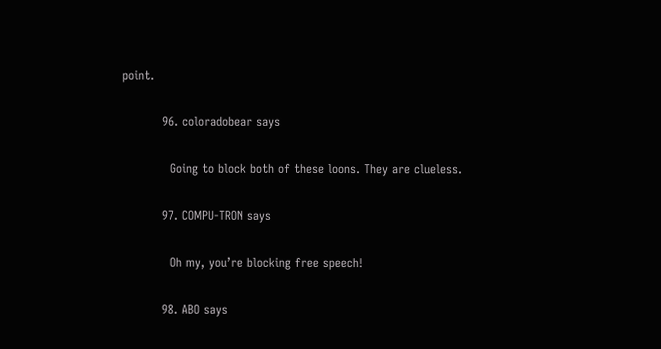point.

          96. coloradobear says

            Going to block both of these loons. They are clueless.

          97. COMPU-TRON says

            Oh my, you’re blocking free speech!

          98. ABO says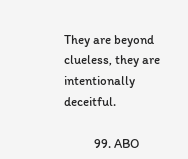They are beyond clueless, they are intentionally deceitful.

          99. ABO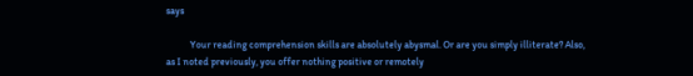says

            Your reading comprehension skills are absolutely abysmal. Or are you simply illiterate? Also, as I noted previously, you offer nothing positive or remotely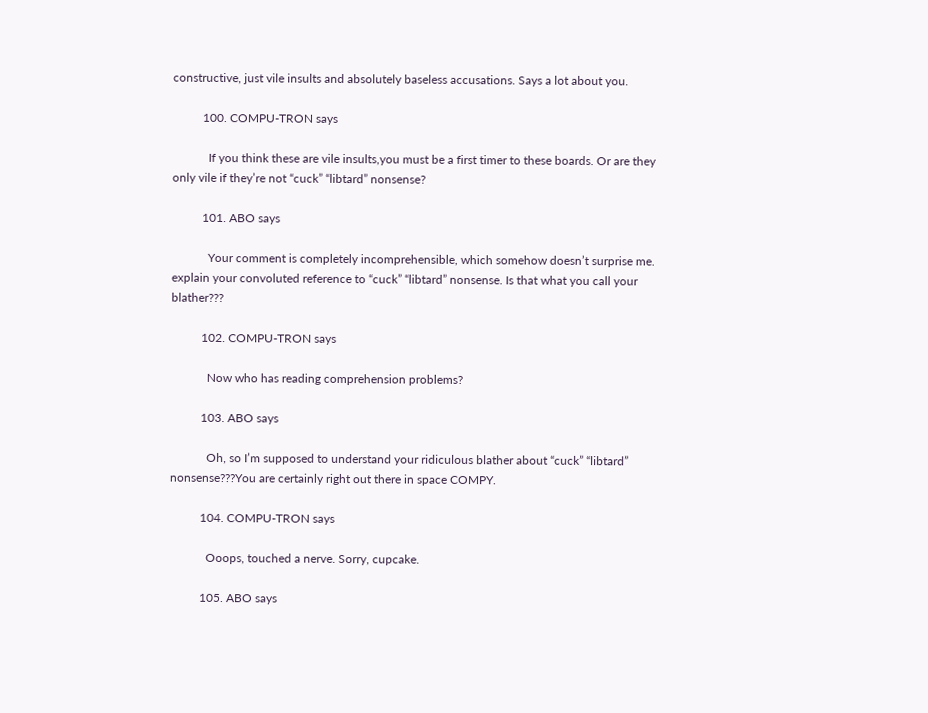constructive, just vile insults and absolutely baseless accusations. Says a lot about you.

          100. COMPU-TRON says

            If you think these are vile insults,you must be a first timer to these boards. Or are they only vile if they’re not “cuck” “libtard” nonsense?

          101. ABO says

            Your comment is completely incomprehensible, which somehow doesn’t surprise me. explain your convoluted reference to “cuck” “libtard” nonsense. Is that what you call your blather???

          102. COMPU-TRON says

            Now who has reading comprehension problems?

          103. ABO says

            Oh, so I’m supposed to understand your ridiculous blather about “cuck” “libtard” nonsense???You are certainly right out there in space COMPY.

          104. COMPU-TRON says

            Ooops, touched a nerve. Sorry, cupcake.

          105. ABO says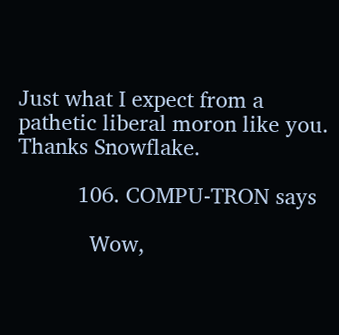Just what I expect from a pathetic liberal moron like you. Thanks Snowflake.

          106. COMPU-TRON says

            Wow,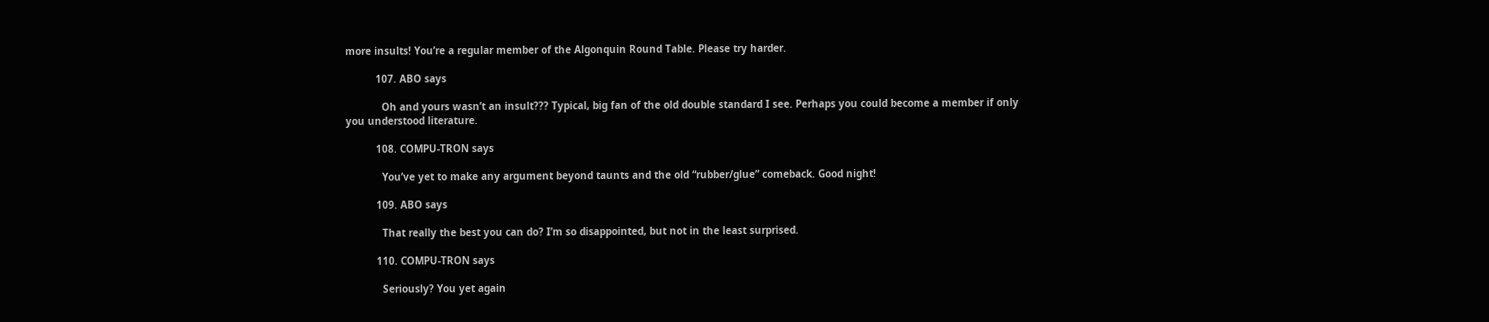more insults! You’re a regular member of the Algonquin Round Table. Please try harder.

          107. ABO says

            Oh and yours wasn’t an insult??? Typical, big fan of the old double standard I see. Perhaps you could become a member if only you understood literature.

          108. COMPU-TRON says

            You’ve yet to make any argument beyond taunts and the old “rubber/glue” comeback. Good night!

          109. ABO says

            That really the best you can do? I’m so disappointed, but not in the least surprised.

          110. COMPU-TRON says

            Seriously? You yet again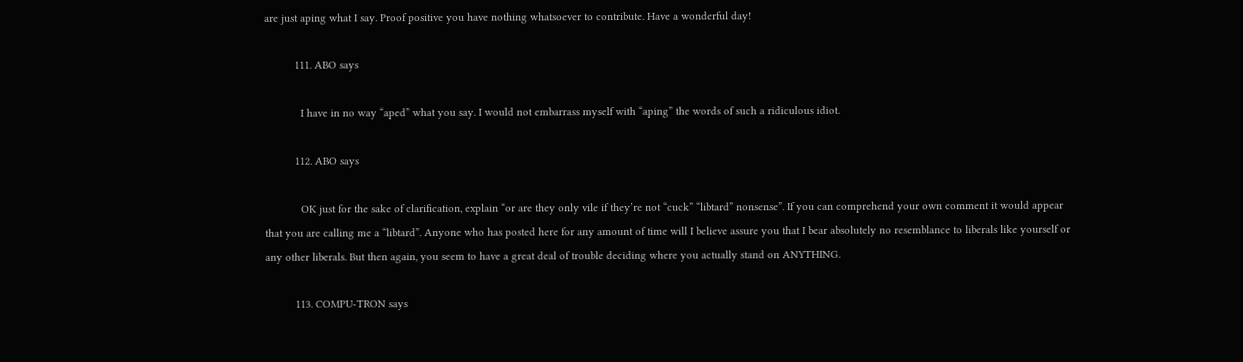are just aping what I say. Proof positive you have nothing whatsoever to contribute. Have a wonderful day!

          111. ABO says

            I have in no way “aped” what you say. I would not embarrass myself with “aping” the words of such a ridiculous idiot.

          112. ABO says

            OK just for the sake of clarification, explain “or are they only vile if they’re not “cuck” “libtard” nonsense”. If you can comprehend your own comment it would appear that you are calling me a “libtard”. Anyone who has posted here for any amount of time will I believe assure you that I bear absolutely no resemblance to liberals like yourself or any other liberals. But then again, you seem to have a great deal of trouble deciding where you actually stand on ANYTHING.

          113. COMPU-TRON says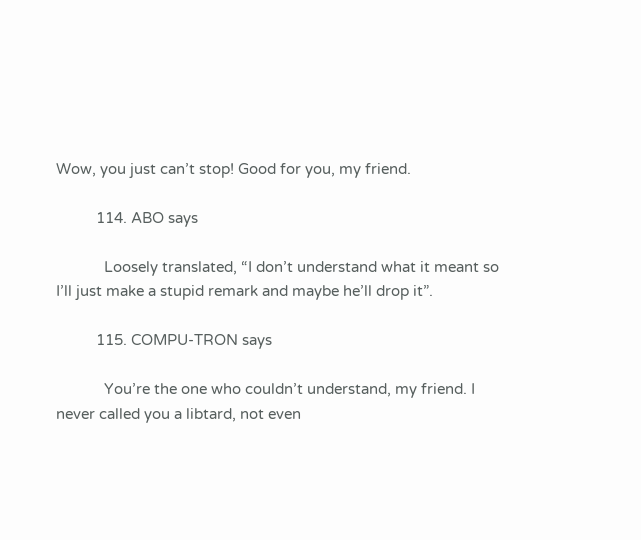Wow, you just can’t stop! Good for you, my friend.

          114. ABO says

            Loosely translated, “I don’t understand what it meant so I’ll just make a stupid remark and maybe he’ll drop it”.

          115. COMPU-TRON says

            You’re the one who couldn’t understand, my friend. I never called you a libtard, not even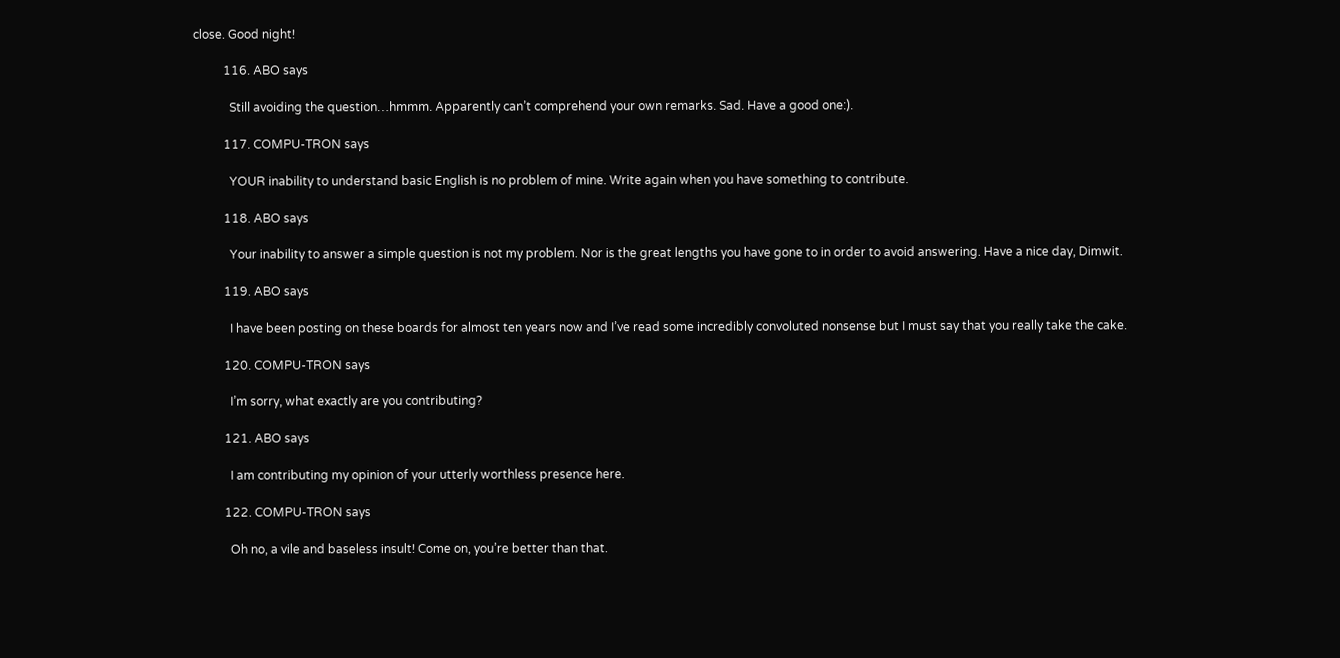close. Good night!

          116. ABO says

            Still avoiding the question…hmmm. Apparently can’t comprehend your own remarks. Sad. Have a good one:).

          117. COMPU-TRON says

            YOUR inability to understand basic English is no problem of mine. Write again when you have something to contribute.

          118. ABO says

            Your inability to answer a simple question is not my problem. Nor is the great lengths you have gone to in order to avoid answering. Have a nice day, Dimwit.

          119. ABO says

            I have been posting on these boards for almost ten years now and I’ve read some incredibly convoluted nonsense but I must say that you really take the cake.

          120. COMPU-TRON says

            I’m sorry, what exactly are you contributing?

          121. ABO says

            I am contributing my opinion of your utterly worthless presence here.

          122. COMPU-TRON says

            Oh no, a vile and baseless insult! Come on, you’re better than that.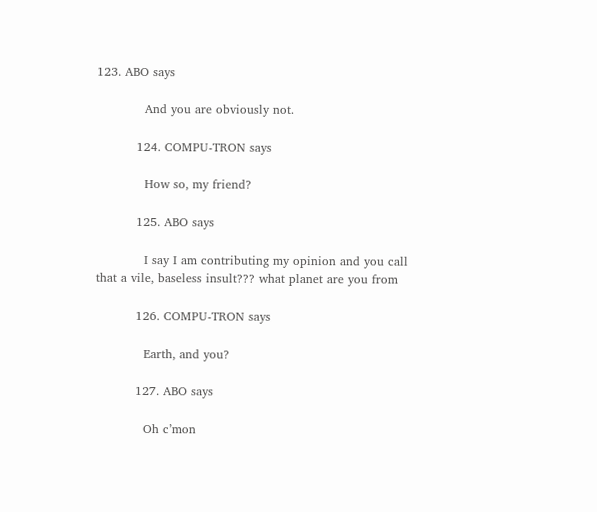123. ABO says

            And you are obviously not.

          124. COMPU-TRON says

            How so, my friend?

          125. ABO says

            I say I am contributing my opinion and you call that a vile, baseless insult??? what planet are you from

          126. COMPU-TRON says

            Earth, and you?

          127. ABO says

            Oh c’mon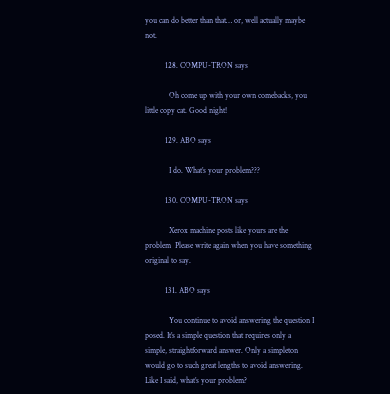you can do better than that… or, well actually maybe not.

          128. COMPU-TRON says

            Oh come up with your own comebacks, you little copy cat. Good night!

          129. ABO says

            I do. What’s your problem???

          130. COMPU-TRON says

            Xerox machine posts like yours are the problem  Please write again when you have something original to say.

          131. ABO says

            You continue to avoid answering the question I posed. It’s a simple question that requires only a simple, straightforward answer. Only a simpleton would go to such great lengths to avoid answering. Like I said, what’s your problem?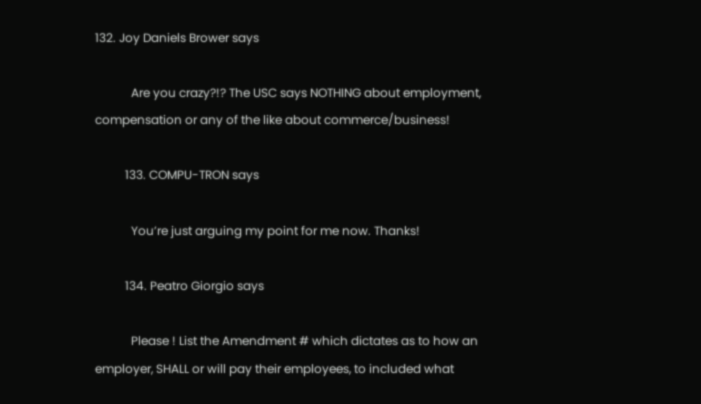132. Joy Daniels Brower says

            Are you crazy?!? The USC says NOTHING about employment, compensation or any of the like about commerce/business!

          133. COMPU-TRON says

            You’re just arguing my point for me now. Thanks!

          134. Peatro Giorgio says

            Please ! List the Amendment # which dictates as to how an employer, SHALL or will pay their employees, to included what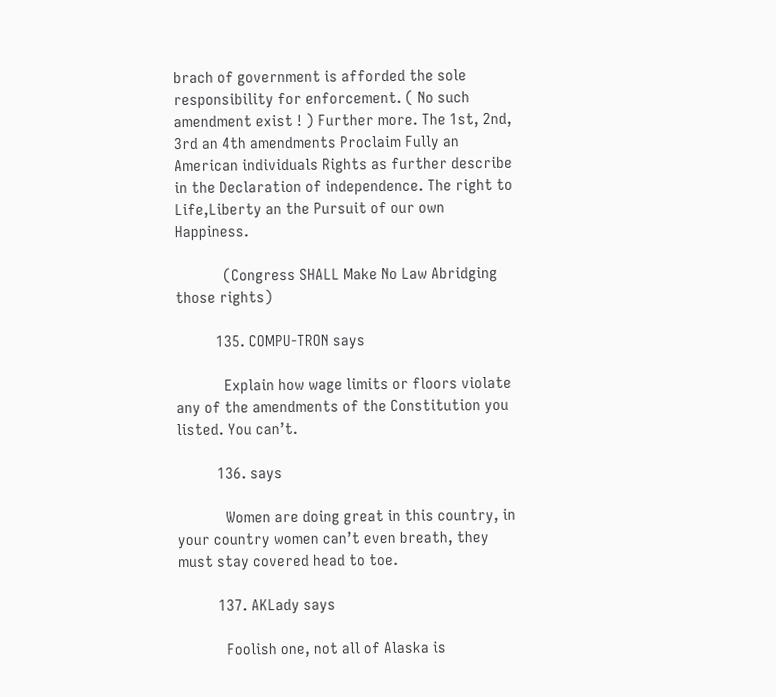brach of government is afforded the sole responsibility for enforcement. ( No such amendment exist ! ) Further more. The 1st, 2nd, 3rd an 4th amendments Proclaim Fully an American individuals Rights as further describe in the Declaration of independence. The right to Life,Liberty an the Pursuit of our own Happiness.

            (Congress SHALL Make No Law Abridging those rights)

          135. COMPU-TRON says

            Explain how wage limits or floors violate any of the amendments of the Constitution you listed. You can’t.

          136. says

            Women are doing great in this country, in your country women can’t even breath, they must stay covered head to toe.

          137. AKLady says

            Foolish one, not all of Alaska is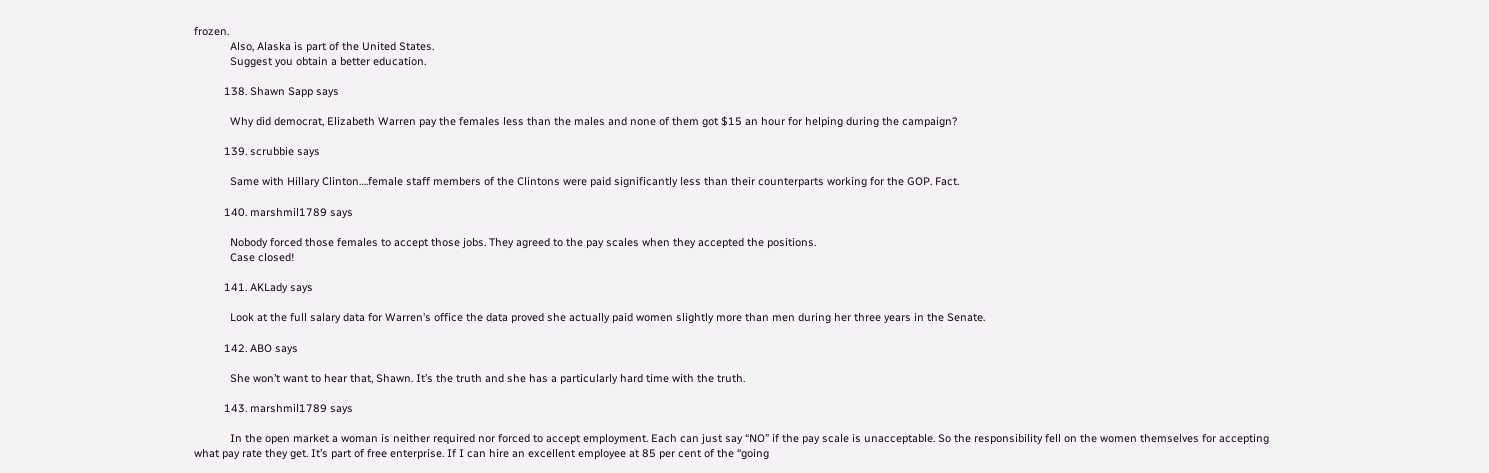frozen.
            Also, Alaska is part of the United States.
            Suggest you obtain a better education.

          138. Shawn Sapp says

            Why did democrat, Elizabeth Warren pay the females less than the males and none of them got $15 an hour for helping during the campaign?

          139. scrubbie says

            Same with Hillary Clinton….female staff members of the Clintons were paid significantly less than their counterparts working for the GOP. Fact.

          140. marshmil1789 says

            Nobody forced those females to accept those jobs. They agreed to the pay scales when they accepted the positions.
            Case closed!

          141. AKLady says

            Look at the full salary data for Warren’s office the data proved she actually paid women slightly more than men during her three years in the Senate.

          142. ABO says

            She won’t want to hear that, Shawn. It’s the truth and she has a particularly hard time with the truth.

          143. marshmil1789 says

            In the open market a woman is neither required nor forced to accept employment. Each can just say “NO” if the pay scale is unacceptable. So the responsibility fell on the women themselves for accepting what pay rate they get. It’s part of free enterprise. If I can hire an excellent employee at 85 per cent of the “going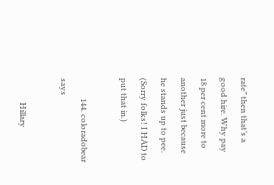rate” then that’s a good hire. Why pay 18 per cent more to another just because he stands up to pee. (Sorry folks! I HAD to put that in.)

          144. coloradobear says

            Hillary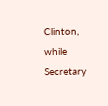Clinton, while Secretary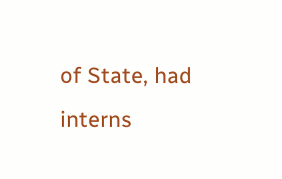of State, had interns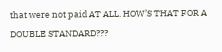that were not paid AT ALL. HOW’S THAT FOR A DOUBLE STANDARD???